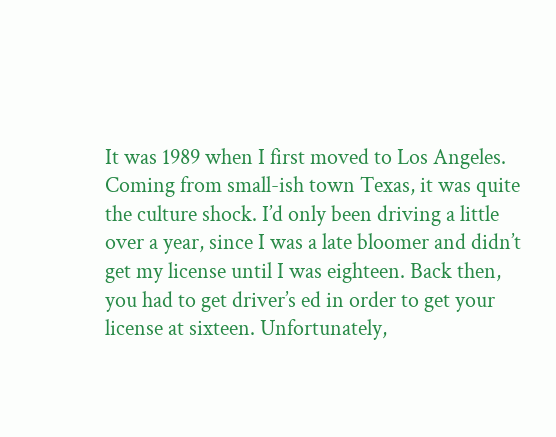It was 1989 when I first moved to Los Angeles. Coming from small-ish town Texas, it was quite the culture shock. I’d only been driving a little over a year, since I was a late bloomer and didn’t get my license until I was eighteen. Back then, you had to get driver’s ed in order to get your license at sixteen. Unfortunately,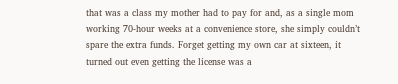that was a class my mother had to pay for and, as a single mom working 70-hour weeks at a convenience store, she simply couldn’t spare the extra funds. Forget getting my own car at sixteen, it turned out even getting the license was a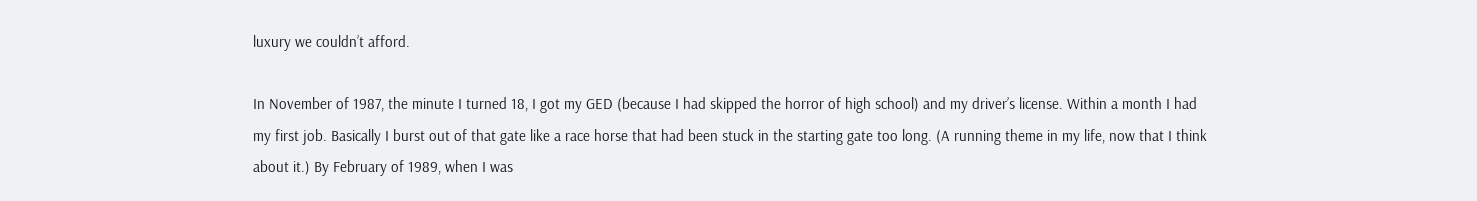luxury we couldn’t afford.

In November of 1987, the minute I turned 18, I got my GED (because I had skipped the horror of high school) and my driver’s license. Within a month I had my first job. Basically I burst out of that gate like a race horse that had been stuck in the starting gate too long. (A running theme in my life, now that I think about it.) By February of 1989, when I was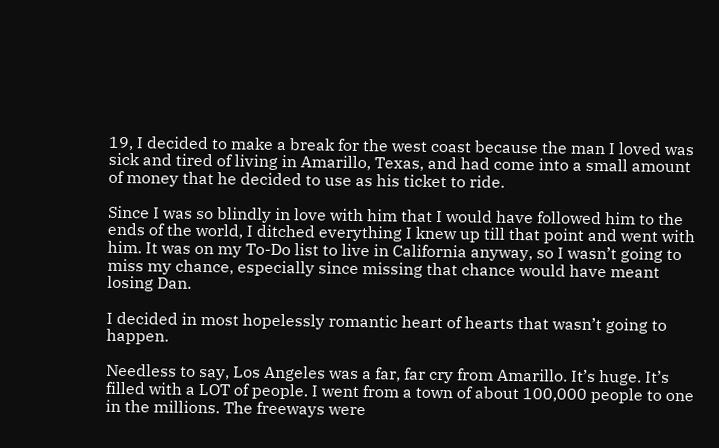19, I decided to make a break for the west coast because the man I loved was sick and tired of living in Amarillo, Texas, and had come into a small amount of money that he decided to use as his ticket to ride.

Since I was so blindly in love with him that I would have followed him to the ends of the world, I ditched everything I knew up till that point and went with him. It was on my To-Do list to live in California anyway, so I wasn’t going to miss my chance, especially since missing that chance would have meant losing Dan.

I decided in most hopelessly romantic heart of hearts that wasn’t going to happen.

Needless to say, Los Angeles was a far, far cry from Amarillo. It’s huge. It’s filled with a LOT of people. I went from a town of about 100,000 people to one in the millions. The freeways were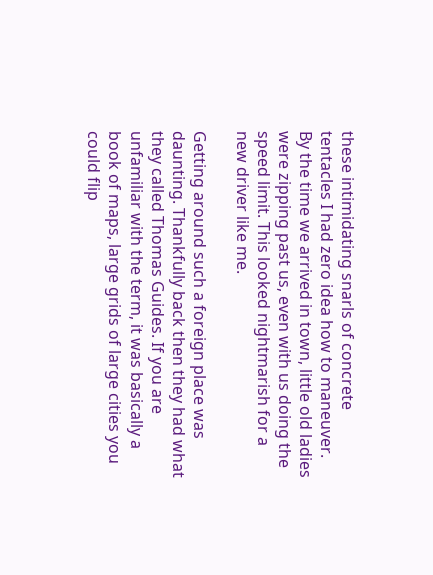these intimidating snarls of concrete tentacles I had zero idea how to maneuver. By the time we arrived in town, little old ladies were zipping past us, even with us doing the speed limit. This looked nightmarish for a new driver like me.

Getting around such a foreign place was daunting. Thankfully back then they had what they called Thomas Guides. If you are unfamiliar with the term, it was basically a book of maps, large grids of large cities you could flip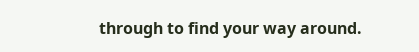through to find your way around.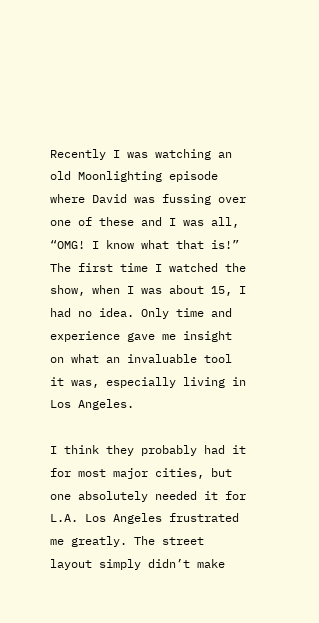Recently I was watching an old Moonlighting episode where David was fussing over one of these and I was all, “OMG! I know what that is!” The first time I watched the show, when I was about 15, I had no idea. Only time and experience gave me insight on what an invaluable tool it was, especially living in Los Angeles.

I think they probably had it for most major cities, but one absolutely needed it for L.A. Los Angeles frustrated me greatly. The street layout simply didn’t make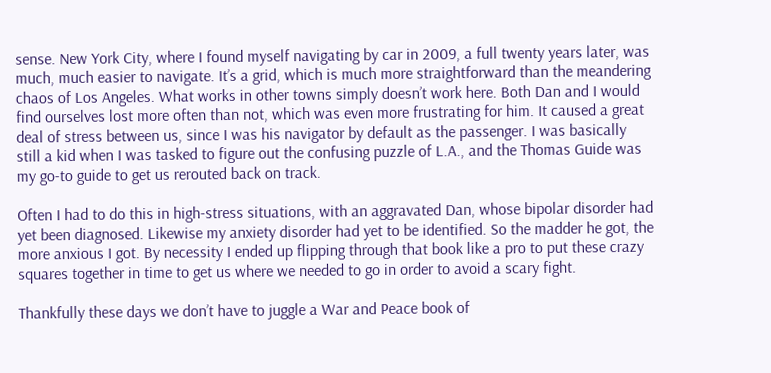sense. New York City, where I found myself navigating by car in 2009, a full twenty years later, was much, much easier to navigate. It’s a grid, which is much more straightforward than the meandering chaos of Los Angeles. What works in other towns simply doesn’t work here. Both Dan and I would find ourselves lost more often than not, which was even more frustrating for him. It caused a great deal of stress between us, since I was his navigator by default as the passenger. I was basically still a kid when I was tasked to figure out the confusing puzzle of L.A., and the Thomas Guide was my go-to guide to get us rerouted back on track.

Often I had to do this in high-stress situations, with an aggravated Dan, whose bipolar disorder had yet been diagnosed. Likewise my anxiety disorder had yet to be identified. So the madder he got, the more anxious I got. By necessity I ended up flipping through that book like a pro to put these crazy squares together in time to get us where we needed to go in order to avoid a scary fight.

Thankfully these days we don’t have to juggle a War and Peace book of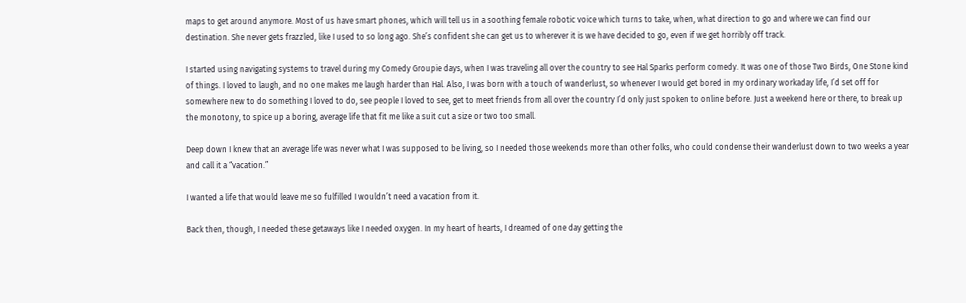maps to get around anymore. Most of us have smart phones, which will tell us in a soothing female robotic voice which turns to take, when, what direction to go and where we can find our destination. She never gets frazzled, like I used to so long ago. She’s confident she can get us to wherever it is we have decided to go, even if we get horribly off track.

I started using navigating systems to travel during my Comedy Groupie days, when I was traveling all over the country to see Hal Sparks perform comedy. It was one of those Two Birds, One Stone kind of things. I loved to laugh, and no one makes me laugh harder than Hal. Also, I was born with a touch of wanderlust, so whenever I would get bored in my ordinary workaday life, I’d set off for somewhere new to do something I loved to do, see people I loved to see, get to meet friends from all over the country I’d only just spoken to online before. Just a weekend here or there, to break up the monotony, to spice up a boring, average life that fit me like a suit cut a size or two too small.

Deep down I knew that an average life was never what I was supposed to be living, so I needed those weekends more than other folks, who could condense their wanderlust down to two weeks a year and call it a “vacation.”

I wanted a life that would leave me so fulfilled I wouldn’t need a vacation from it.

Back then, though, I needed these getaways like I needed oxygen. In my heart of hearts, I dreamed of one day getting the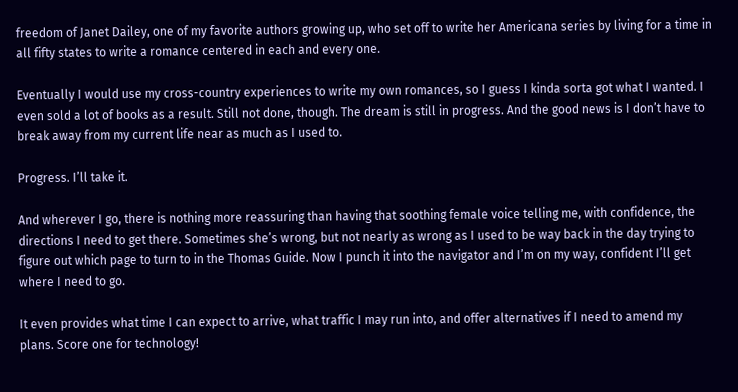freedom of Janet Dailey, one of my favorite authors growing up, who set off to write her Americana series by living for a time in all fifty states to write a romance centered in each and every one.

Eventually I would use my cross-country experiences to write my own romances, so I guess I kinda sorta got what I wanted. I even sold a lot of books as a result. Still not done, though. The dream is still in progress. And the good news is I don’t have to break away from my current life near as much as I used to.

Progress. I’ll take it.

And wherever I go, there is nothing more reassuring than having that soothing female voice telling me, with confidence, the directions I need to get there. Sometimes she’s wrong, but not nearly as wrong as I used to be way back in the day trying to figure out which page to turn to in the Thomas Guide. Now I punch it into the navigator and I’m on my way, confident I’ll get where I need to go.

It even provides what time I can expect to arrive, what traffic I may run into, and offer alternatives if I need to amend my plans. Score one for technology!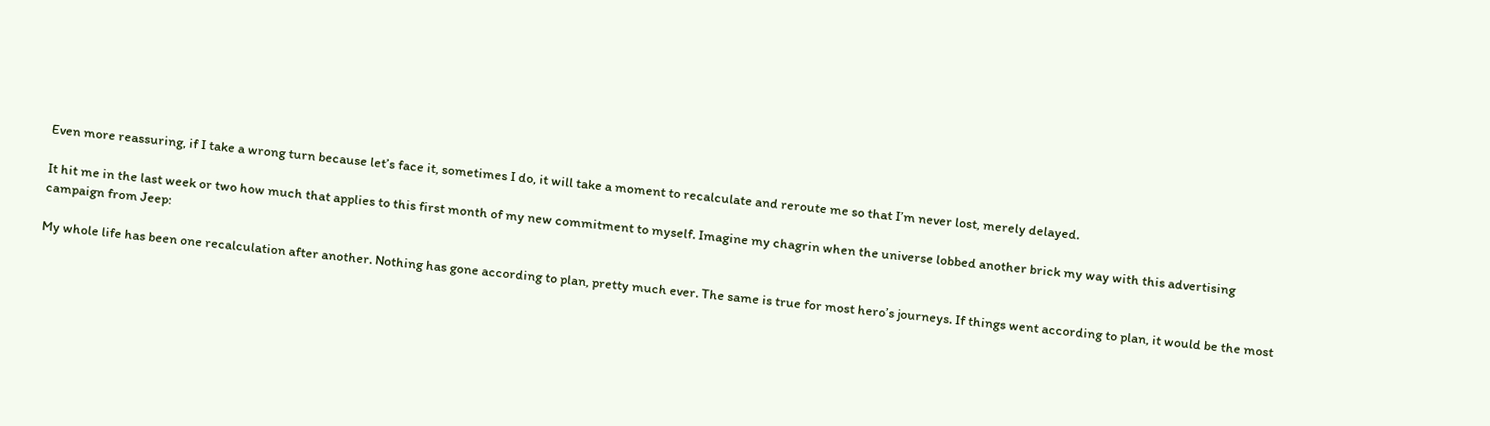Even more reassuring, if I take a wrong turn because let’s face it, sometimes I do, it will take a moment to recalculate and reroute me so that I’m never lost, merely delayed.

It hit me in the last week or two how much that applies to this first month of my new commitment to myself. Imagine my chagrin when the universe lobbed another brick my way with this advertising campaign from Jeep:

My whole life has been one recalculation after another. Nothing has gone according to plan, pretty much ever. The same is true for most hero’s journeys. If things went according to plan, it would be the most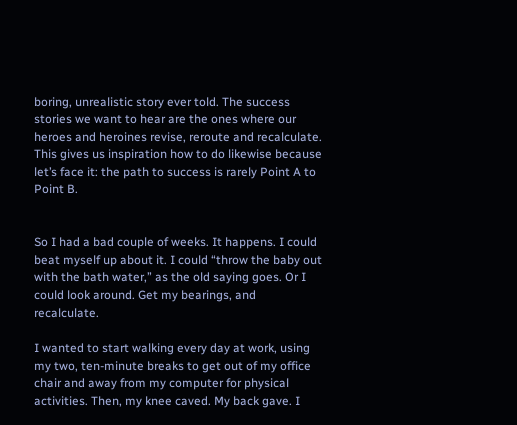boring, unrealistic story ever told. The success stories we want to hear are the ones where our heroes and heroines revise, reroute and recalculate. This gives us inspiration how to do likewise because let’s face it: the path to success is rarely Point A to Point B.


So I had a bad couple of weeks. It happens. I could beat myself up about it. I could “throw the baby out with the bath water,” as the old saying goes. Or I could look around. Get my bearings, and recalculate.

I wanted to start walking every day at work, using my two, ten-minute breaks to get out of my office chair and away from my computer for physical activities. Then, my knee caved. My back gave. I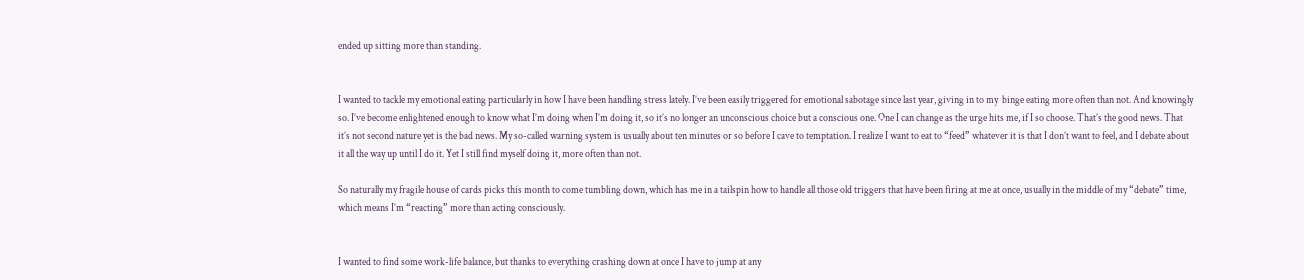ended up sitting more than standing.


I wanted to tackle my emotional eating particularly in how I have been handling stress lately. I’ve been easily triggered for emotional sabotage since last year, giving in to my  binge eating more often than not. And knowingly so. I’ve become enlightened enough to know what I’m doing when I’m doing it, so it’s no longer an unconscious choice but a conscious one. One I can change as the urge hits me, if I so choose. That’s the good news. That it’s not second nature yet is the bad news. My so-called warning system is usually about ten minutes or so before I cave to temptation. I realize I want to eat to “feed” whatever it is that I don’t want to feel, and I debate about it all the way up until I do it. Yet I still find myself doing it, more often than not.

So naturally my fragile house of cards picks this month to come tumbling down, which has me in a tailspin how to handle all those old triggers that have been firing at me at once, usually in the middle of my “debate” time, which means I’m “reacting” more than acting consciously.


I wanted to find some work-life balance, but thanks to everything crashing down at once I have to jump at any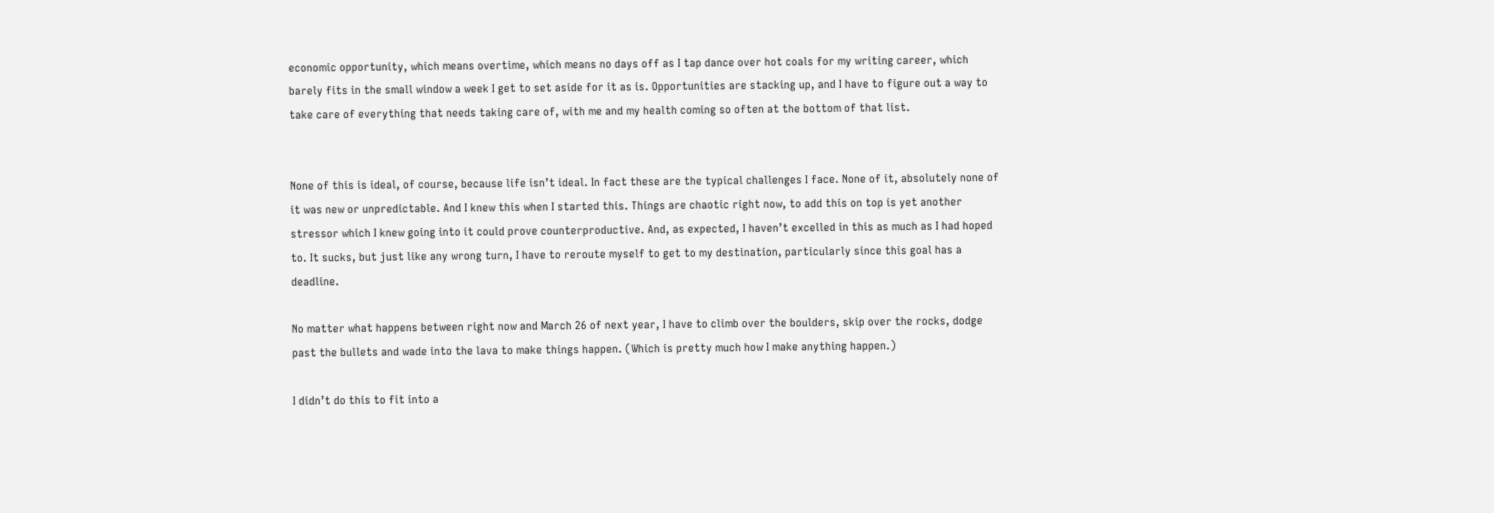economic opportunity, which means overtime, which means no days off as I tap dance over hot coals for my writing career, which barely fits in the small window a week I get to set aside for it as is. Opportunities are stacking up, and I have to figure out a way to take care of everything that needs taking care of, with me and my health coming so often at the bottom of that list.


None of this is ideal, of course, because life isn’t ideal. In fact these are the typical challenges I face. None of it, absolutely none of it was new or unpredictable. And I knew this when I started this. Things are chaotic right now, to add this on top is yet another stressor which I knew going into it could prove counterproductive. And, as expected, I haven’t excelled in this as much as I had hoped to. It sucks, but just like any wrong turn, I have to reroute myself to get to my destination, particularly since this goal has a deadline.

No matter what happens between right now and March 26 of next year, I have to climb over the boulders, skip over the rocks, dodge past the bullets and wade into the lava to make things happen. (Which is pretty much how I make anything happen.)

I didn’t do this to fit into a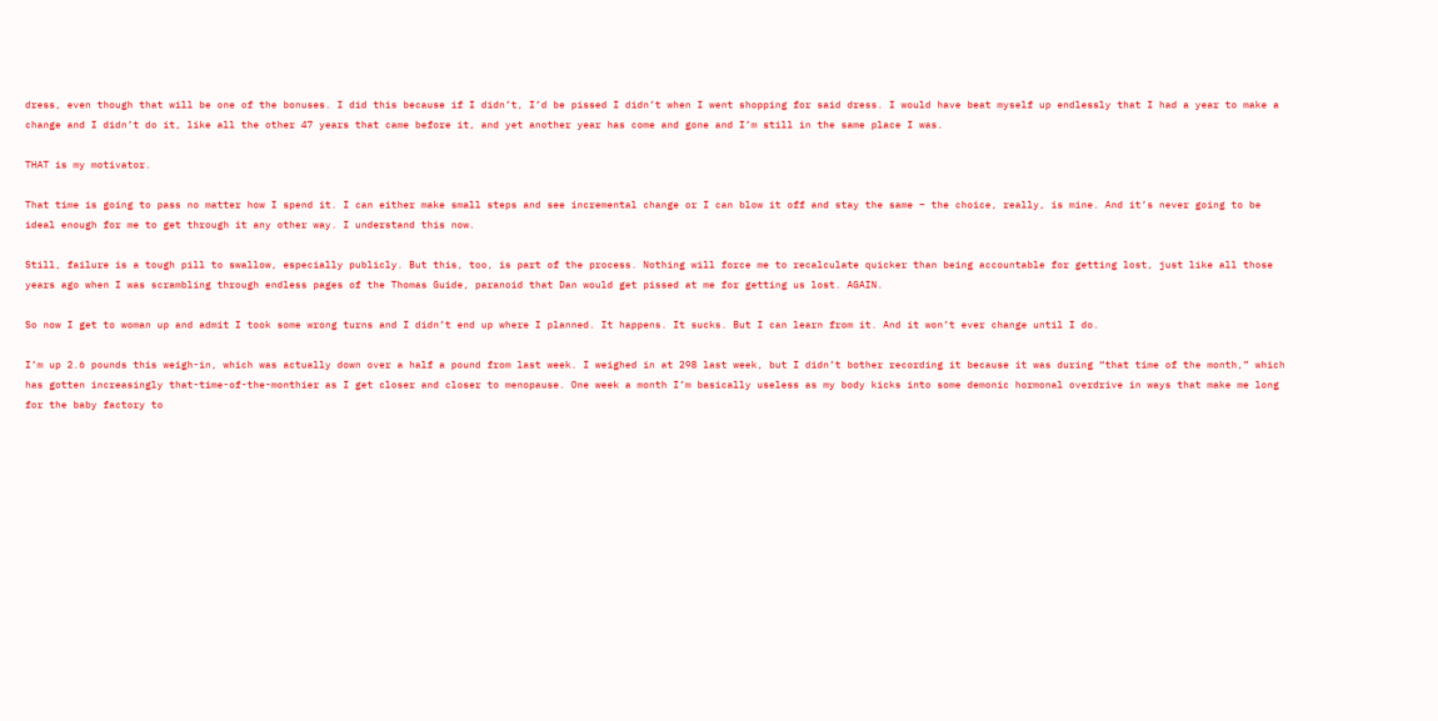dress, even though that will be one of the bonuses. I did this because if I didn’t, I’d be pissed I didn’t when I went shopping for said dress. I would have beat myself up endlessly that I had a year to make a change and I didn’t do it, like all the other 47 years that came before it, and yet another year has come and gone and I’m still in the same place I was.

THAT is my motivator.

That time is going to pass no matter how I spend it. I can either make small steps and see incremental change or I can blow it off and stay the same – the choice, really, is mine. And it’s never going to be ideal enough for me to get through it any other way. I understand this now.

Still, failure is a tough pill to swallow, especially publicly. But this, too, is part of the process. Nothing will force me to recalculate quicker than being accountable for getting lost, just like all those years ago when I was scrambling through endless pages of the Thomas Guide, paranoid that Dan would get pissed at me for getting us lost. AGAIN.

So now I get to woman up and admit I took some wrong turns and I didn’t end up where I planned. It happens. It sucks. But I can learn from it. And it won’t ever change until I do.

I’m up 2.6 pounds this weigh-in, which was actually down over a half a pound from last week. I weighed in at 298 last week, but I didn’t bother recording it because it was during “that time of the month,” which has gotten increasingly that-time-of-the-monthier as I get closer and closer to menopause. One week a month I’m basically useless as my body kicks into some demonic hormonal overdrive in ways that make me long for the baby factory to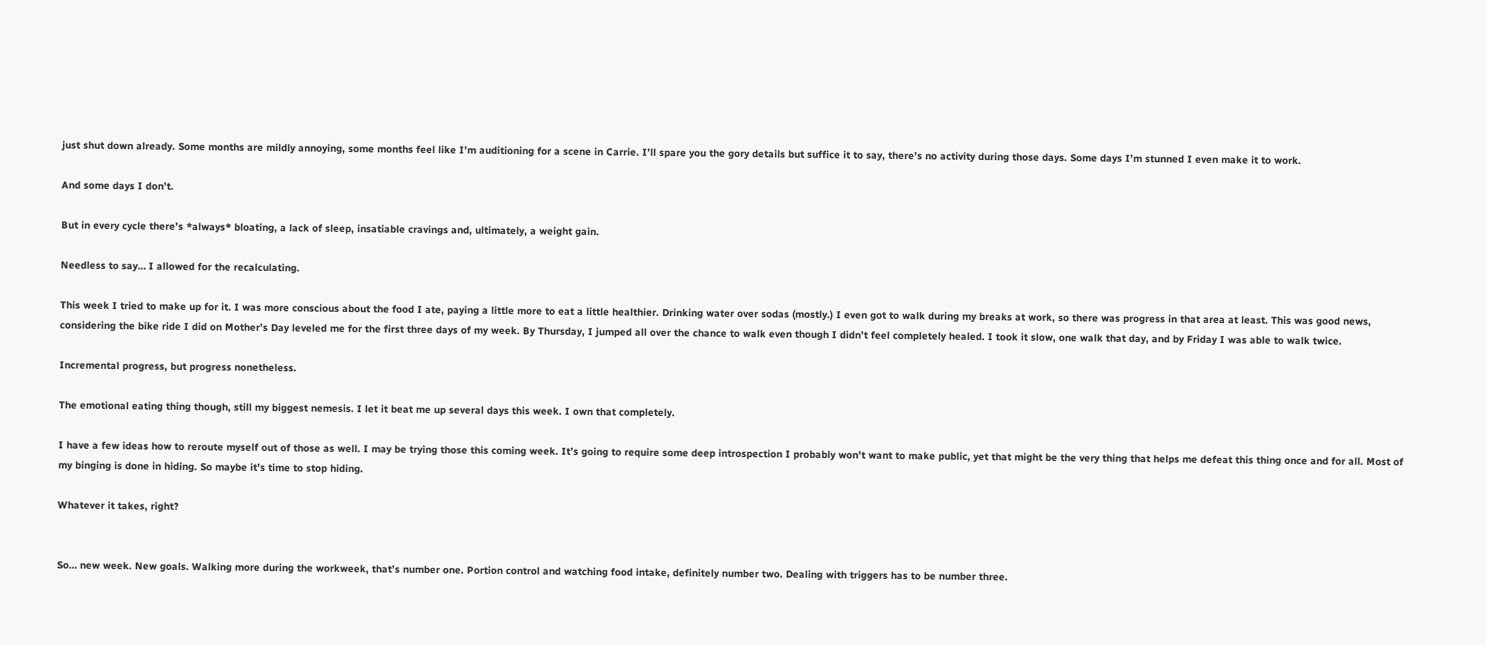just shut down already. Some months are mildly annoying, some months feel like I’m auditioning for a scene in Carrie. I’ll spare you the gory details but suffice it to say, there’s no activity during those days. Some days I’m stunned I even make it to work.

And some days I don’t.

But in every cycle there’s *always* bloating, a lack of sleep, insatiable cravings and, ultimately, a weight gain.

Needless to say… I allowed for the recalculating.

This week I tried to make up for it. I was more conscious about the food I ate, paying a little more to eat a little healthier. Drinking water over sodas (mostly.) I even got to walk during my breaks at work, so there was progress in that area at least. This was good news, considering the bike ride I did on Mother’s Day leveled me for the first three days of my week. By Thursday, I jumped all over the chance to walk even though I didn’t feel completely healed. I took it slow, one walk that day, and by Friday I was able to walk twice.

Incremental progress, but progress nonetheless.

The emotional eating thing though, still my biggest nemesis. I let it beat me up several days this week. I own that completely.

I have a few ideas how to reroute myself out of those as well. I may be trying those this coming week. It’s going to require some deep introspection I probably won’t want to make public, yet that might be the very thing that helps me defeat this thing once and for all. Most of my binging is done in hiding. So maybe it’s time to stop hiding.

Whatever it takes, right?


So… new week. New goals. Walking more during the workweek, that’s number one. Portion control and watching food intake, definitely number two. Dealing with triggers has to be number three.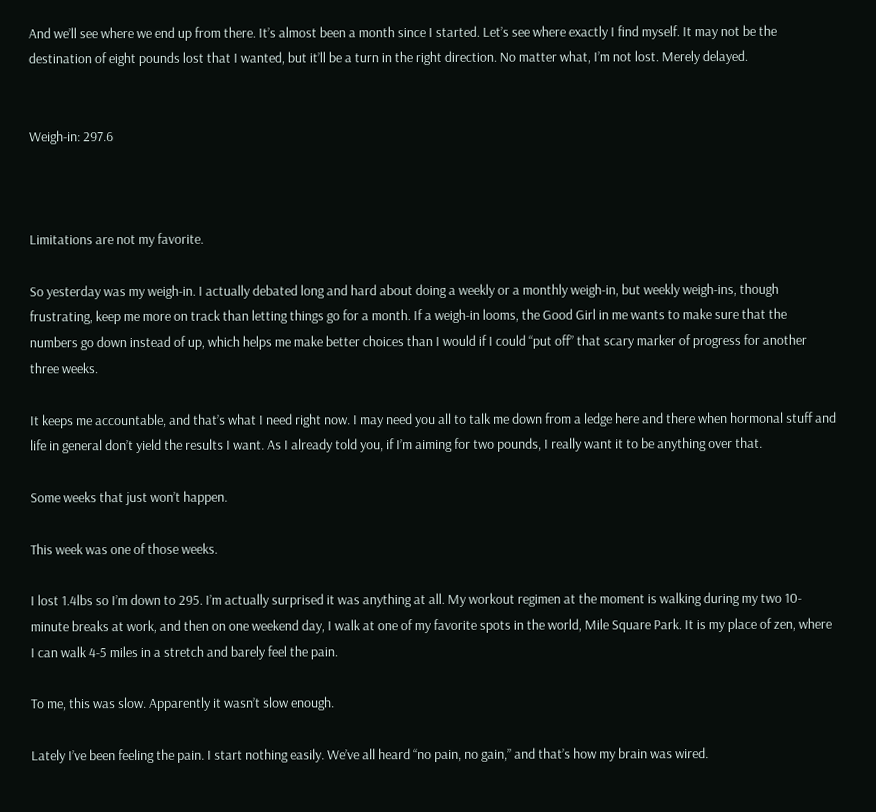And we’ll see where we end up from there. It’s almost been a month since I started. Let’s see where exactly I find myself. It may not be the destination of eight pounds lost that I wanted, but it’ll be a turn in the right direction. No matter what, I’m not lost. Merely delayed.


Weigh-in: 297.6



Limitations are not my favorite.

So yesterday was my weigh-in. I actually debated long and hard about doing a weekly or a monthly weigh-in, but weekly weigh-ins, though frustrating, keep me more on track than letting things go for a month. If a weigh-in looms, the Good Girl in me wants to make sure that the numbers go down instead of up, which helps me make better choices than I would if I could “put off” that scary marker of progress for another three weeks.

It keeps me accountable, and that’s what I need right now. I may need you all to talk me down from a ledge here and there when hormonal stuff and life in general don’t yield the results I want. As I already told you, if I’m aiming for two pounds, I really want it to be anything over that.

Some weeks that just won’t happen.

This week was one of those weeks.

I lost 1.4lbs so I’m down to 295. I’m actually surprised it was anything at all. My workout regimen at the moment is walking during my two 10-minute breaks at work, and then on one weekend day, I walk at one of my favorite spots in the world, Mile Square Park. It is my place of zen, where I can walk 4-5 miles in a stretch and barely feel the pain.

To me, this was slow. Apparently it wasn’t slow enough.

Lately I’ve been feeling the pain. I start nothing easily. We’ve all heard “no pain, no gain,” and that’s how my brain was wired.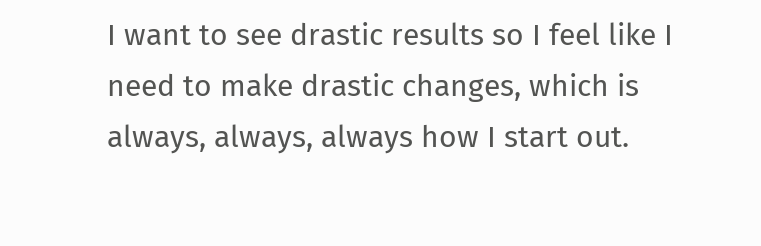I want to see drastic results so I feel like I need to make drastic changes, which is always, always, always how I start out.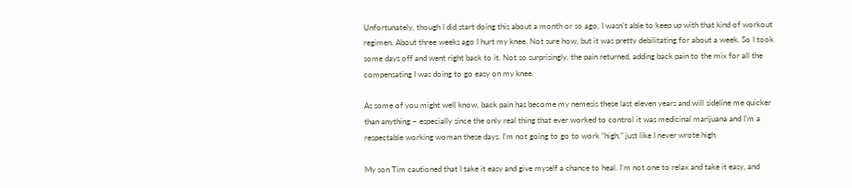Unfortunately, though I did start doing this about a month or so ago, I wasn’t able to keep up with that kind of workout regimen. About three weeks ago I hurt my knee. Not sure how, but it was pretty debilitating for about a week. So I took some days off and went right back to it. Not so surprisingly, the pain returned, adding back pain to the mix for all the compensating I was doing to go easy on my knee.

As some of you might well know, back pain has become my nemesis these last eleven years and will sideline me quicker than anything – especially since the only real thing that ever worked to control it was medicinal marijuana and I’m a respectable working woman these days. I’m not going to go to work “high,” just like I never wrote high.

My son Tim cautioned that I take it easy and give myself a chance to heal. I’m not one to relax and take it easy, and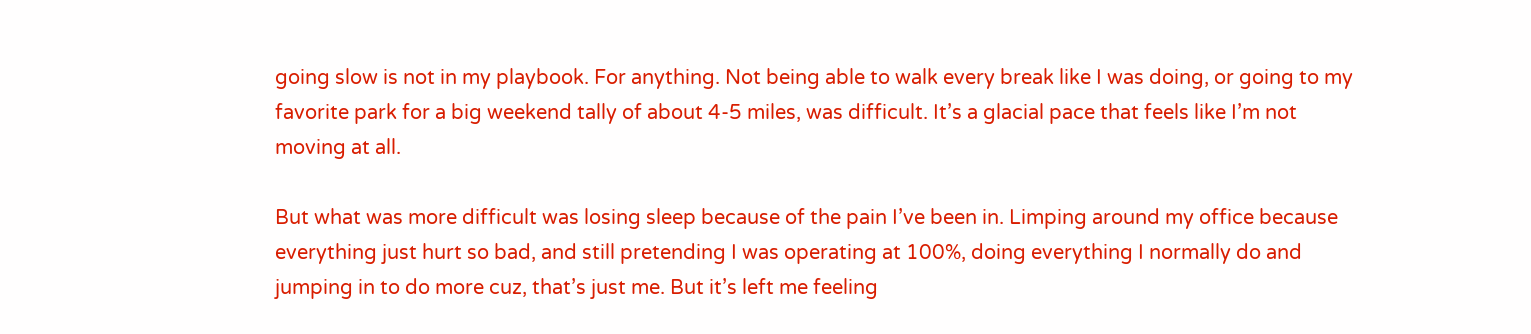going slow is not in my playbook. For anything. Not being able to walk every break like I was doing, or going to my favorite park for a big weekend tally of about 4-5 miles, was difficult. It’s a glacial pace that feels like I’m not moving at all.

But what was more difficult was losing sleep because of the pain I’ve been in. Limping around my office because everything just hurt so bad, and still pretending I was operating at 100%, doing everything I normally do and jumping in to do more cuz, that’s just me. But it’s left me feeling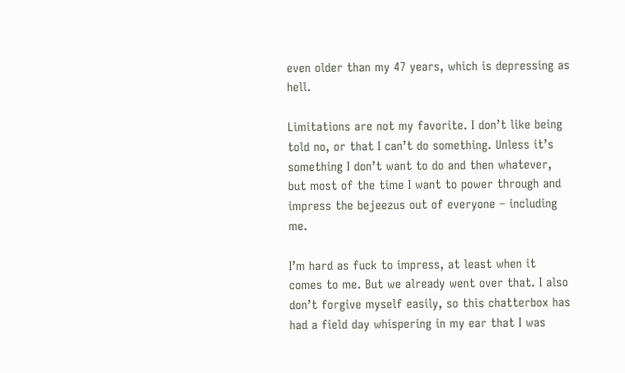even older than my 47 years, which is depressing as hell.

Limitations are not my favorite. I don’t like being told no, or that I can’t do something. Unless it’s something I don’t want to do and then whatever, but most of the time I want to power through and impress the bejeezus out of everyone – including me.

I’m hard as fuck to impress, at least when it comes to me. But we already went over that. I also don’t forgive myself easily, so this chatterbox has had a field day whispering in my ear that I was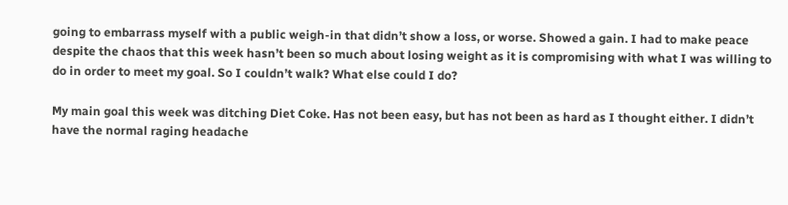going to embarrass myself with a public weigh-in that didn’t show a loss, or worse. Showed a gain. I had to make peace despite the chaos that this week hasn’t been so much about losing weight as it is compromising with what I was willing to do in order to meet my goal. So I couldn’t walk? What else could I do?

My main goal this week was ditching Diet Coke. Has not been easy, but has not been as hard as I thought either. I didn’t have the normal raging headache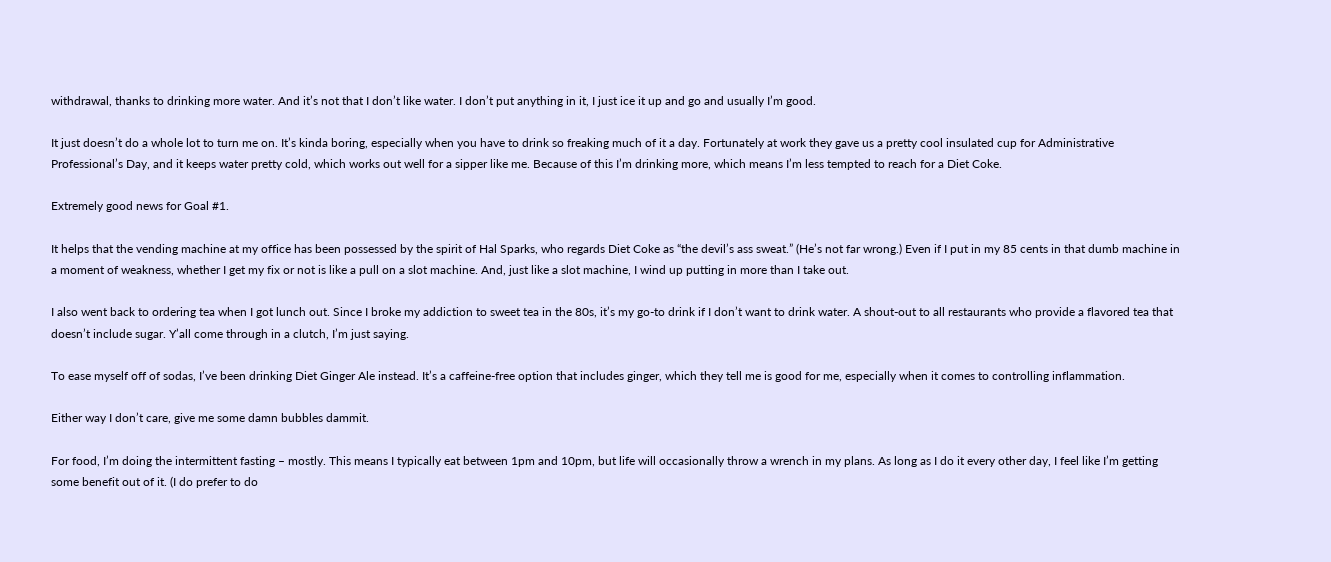withdrawal, thanks to drinking more water. And it’s not that I don’t like water. I don’t put anything in it, I just ice it up and go and usually I’m good.

It just doesn’t do a whole lot to turn me on. It’s kinda boring, especially when you have to drink so freaking much of it a day. Fortunately at work they gave us a pretty cool insulated cup for Administrative Professional’s Day, and it keeps water pretty cold, which works out well for a sipper like me. Because of this I’m drinking more, which means I’m less tempted to reach for a Diet Coke.

Extremely good news for Goal #1.

It helps that the vending machine at my office has been possessed by the spirit of Hal Sparks, who regards Diet Coke as “the devil’s ass sweat.” (He’s not far wrong.) Even if I put in my 85 cents in that dumb machine in a moment of weakness, whether I get my fix or not is like a pull on a slot machine. And, just like a slot machine, I wind up putting in more than I take out.

I also went back to ordering tea when I got lunch out. Since I broke my addiction to sweet tea in the 80s, it’s my go-to drink if I don’t want to drink water. A shout-out to all restaurants who provide a flavored tea that doesn’t include sugar. Y’all come through in a clutch, I’m just saying.

To ease myself off of sodas, I’ve been drinking Diet Ginger Ale instead. It’s a caffeine-free option that includes ginger, which they tell me is good for me, especially when it comes to controlling inflammation.

Either way I don’t care, give me some damn bubbles dammit.

For food, I’m doing the intermittent fasting – mostly. This means I typically eat between 1pm and 10pm, but life will occasionally throw a wrench in my plans. As long as I do it every other day, I feel like I’m getting some benefit out of it. (I do prefer to do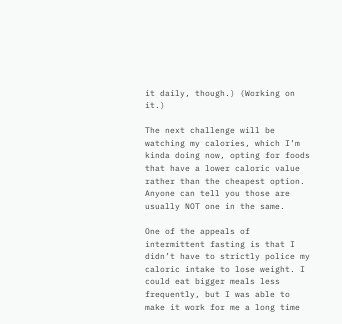it daily, though.) (Working on it.)

The next challenge will be watching my calories, which I’m kinda doing now, opting for foods that have a lower caloric value rather than the cheapest option. Anyone can tell you those are usually NOT one in the same.

One of the appeals of intermittent fasting is that I didn’t have to strictly police my  caloric intake to lose weight. I could eat bigger meals less frequently, but I was able to make it work for me a long time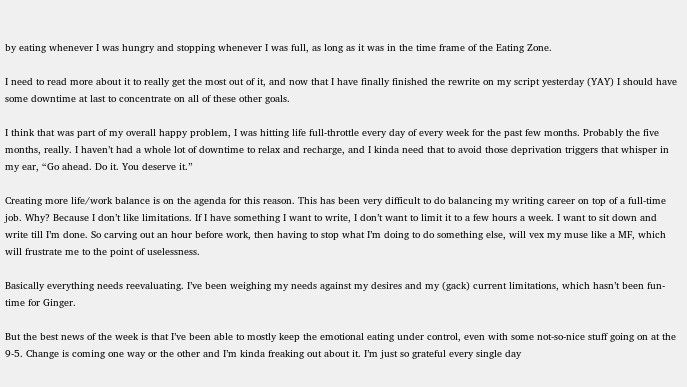by eating whenever I was hungry and stopping whenever I was full, as long as it was in the time frame of the Eating Zone.

I need to read more about it to really get the most out of it, and now that I have finally finished the rewrite on my script yesterday (YAY) I should have some downtime at last to concentrate on all of these other goals.

I think that was part of my overall happy problem, I was hitting life full-throttle every day of every week for the past few months. Probably the five months, really. I haven’t had a whole lot of downtime to relax and recharge, and I kinda need that to avoid those deprivation triggers that whisper in my ear, “Go ahead. Do it. You deserve it.”

Creating more life/work balance is on the agenda for this reason. This has been very difficult to do balancing my writing career on top of a full-time job. Why? Because I don’t like limitations. If I have something I want to write, I don’t want to limit it to a few hours a week. I want to sit down and write till I’m done. So carving out an hour before work, then having to stop what I’m doing to do something else, will vex my muse like a MF, which will frustrate me to the point of uselessness.

Basically everything needs reevaluating. I’ve been weighing my needs against my desires and my (gack) current limitations, which hasn’t been fun-time for Ginger.

But the best news of the week is that I’ve been able to mostly keep the emotional eating under control, even with some not-so-nice stuff going on at the 9-5. Change is coming one way or the other and I’m kinda freaking out about it. I’m just so grateful every single day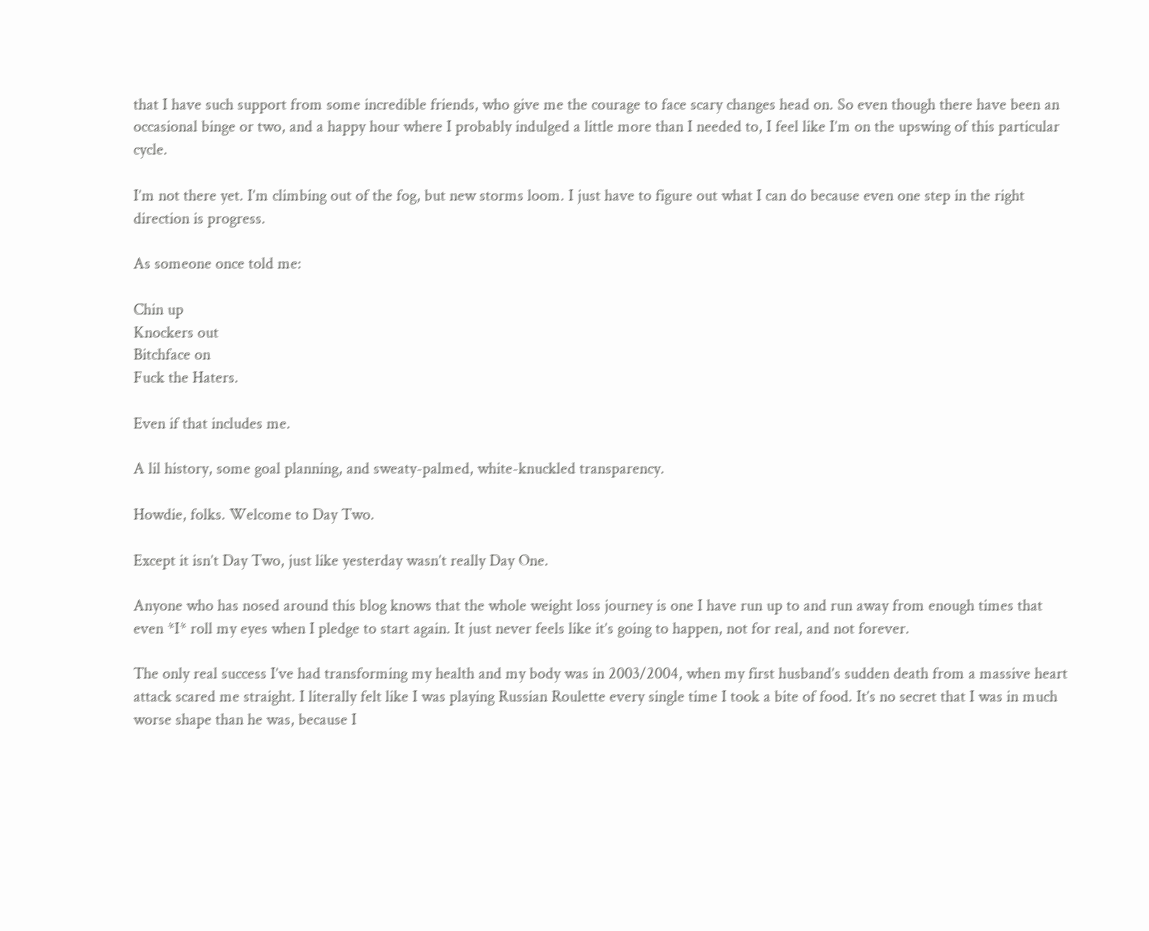that I have such support from some incredible friends, who give me the courage to face scary changes head on. So even though there have been an occasional binge or two, and a happy hour where I probably indulged a little more than I needed to, I feel like I’m on the upswing of this particular cycle.

I’m not there yet. I’m climbing out of the fog, but new storms loom. I just have to figure out what I can do because even one step in the right direction is progress.

As someone once told me:

Chin up
Knockers out
Bitchface on
Fuck the Haters.

Even if that includes me.

A lil history, some goal planning, and sweaty-palmed, white-knuckled transparency.

Howdie, folks. Welcome to Day Two.

Except it isn’t Day Two, just like yesterday wasn’t really Day One.

Anyone who has nosed around this blog knows that the whole weight loss journey is one I have run up to and run away from enough times that even *I* roll my eyes when I pledge to start again. It just never feels like it’s going to happen, not for real, and not forever.

The only real success I’ve had transforming my health and my body was in 2003/2004, when my first husband’s sudden death from a massive heart attack scared me straight. I literally felt like I was playing Russian Roulette every single time I took a bite of food. It’s no secret that I was in much worse shape than he was, because I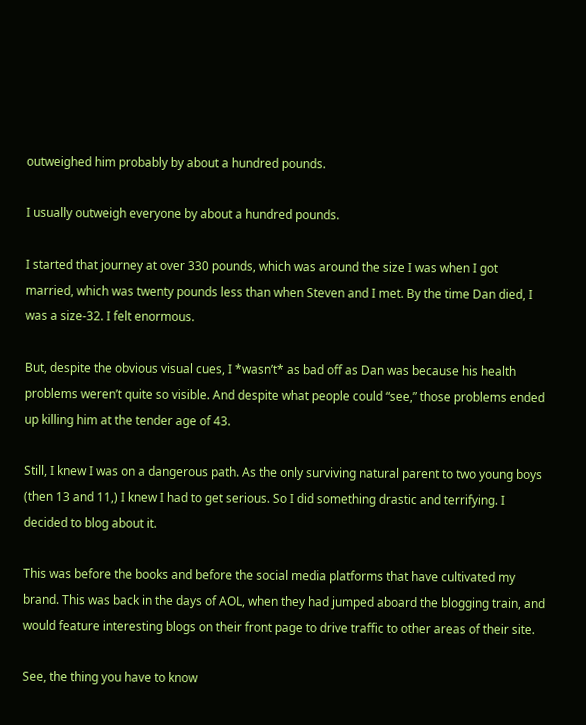outweighed him probably by about a hundred pounds.

I usually outweigh everyone by about a hundred pounds.

I started that journey at over 330 pounds, which was around the size I was when I got married, which was twenty pounds less than when Steven and I met. By the time Dan died, I was a size-32. I felt enormous.

But, despite the obvious visual cues, I *wasn’t* as bad off as Dan was because his health problems weren’t quite so visible. And despite what people could “see,” those problems ended up killing him at the tender age of 43.

Still, I knew I was on a dangerous path. As the only surviving natural parent to two young boys (then 13 and 11,) I knew I had to get serious. So I did something drastic and terrifying. I decided to blog about it.

This was before the books and before the social media platforms that have cultivated my brand. This was back in the days of AOL, when they had jumped aboard the blogging train, and would feature interesting blogs on their front page to drive traffic to other areas of their site.

See, the thing you have to know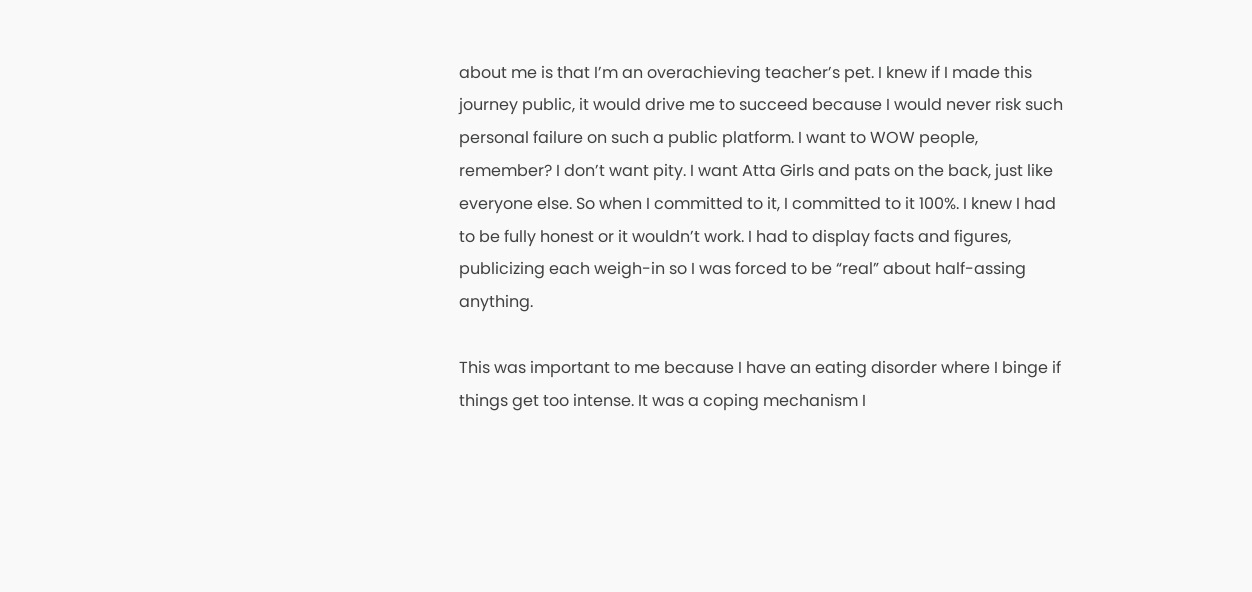about me is that I’m an overachieving teacher’s pet. I knew if I made this journey public, it would drive me to succeed because I would never risk such personal failure on such a public platform. I want to WOW people, remember? I don’t want pity. I want Atta Girls and pats on the back, just like everyone else. So when I committed to it, I committed to it 100%. I knew I had to be fully honest or it wouldn’t work. I had to display facts and figures, publicizing each weigh-in so I was forced to be “real” about half-assing anything.

This was important to me because I have an eating disorder where I binge if things get too intense. It was a coping mechanism I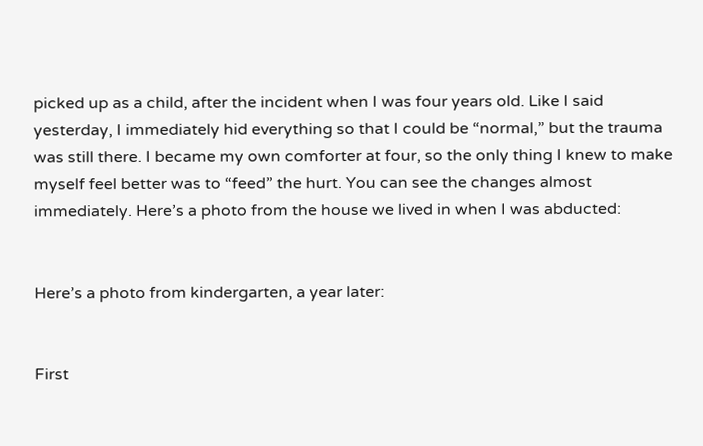picked up as a child, after the incident when I was four years old. Like I said yesterday, I immediately hid everything so that I could be “normal,” but the trauma was still there. I became my own comforter at four, so the only thing I knew to make myself feel better was to “feed” the hurt. You can see the changes almost immediately. Here’s a photo from the house we lived in when I was abducted:


Here’s a photo from kindergarten, a year later:


First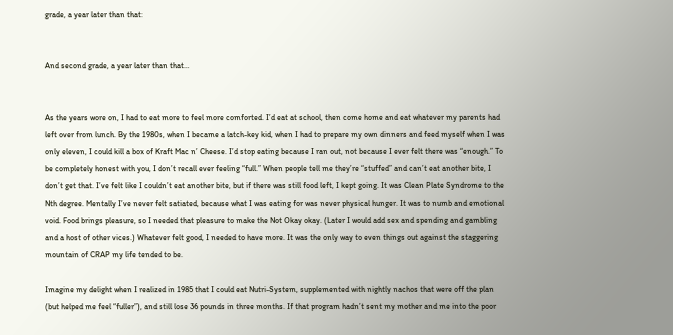grade, a year later than that:


And second grade, a year later than that…


As the years wore on, I had to eat more to feel more comforted. I’d eat at school, then come home and eat whatever my parents had left over from lunch. By the 1980s, when I became a latch-key kid, when I had to prepare my own dinners and feed myself when I was only eleven, I could kill a box of Kraft Mac n’ Cheese. I’d stop eating because I ran out, not because I ever felt there was “enough.” To be completely honest with you, I don’t recall ever feeling “full.” When people tell me they’re “stuffed” and can’t eat another bite, I don’t get that. I’ve felt like I couldn’t eat another bite, but if there was still food left, I kept going. It was Clean Plate Syndrome to the Nth degree. Mentally I’ve never felt satiated, because what I was eating for was never physical hunger. It was to numb and emotional void. Food brings pleasure, so I needed that pleasure to make the Not Okay okay. (Later I would add sex and spending and gambling and a host of other vices.) Whatever felt good, I needed to have more. It was the only way to even things out against the staggering mountain of CRAP my life tended to be.

Imagine my delight when I realized in 1985 that I could eat Nutri-System, supplemented with nightly nachos that were off the plan (but helped me feel “fuller”), and still lose 36 pounds in three months. If that program hadn’t sent my mother and me into the poor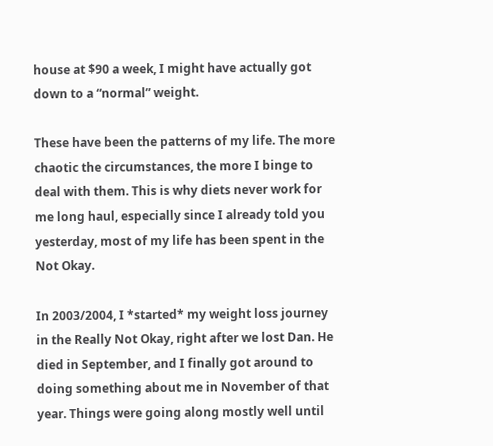house at $90 a week, I might have actually got down to a “normal” weight.

These have been the patterns of my life. The more chaotic the circumstances, the more I binge to deal with them. This is why diets never work for me long haul, especially since I already told you yesterday, most of my life has been spent in the Not Okay.

In 2003/2004, I *started* my weight loss journey in the Really Not Okay, right after we lost Dan. He died in September, and I finally got around to doing something about me in November of that year. Things were going along mostly well until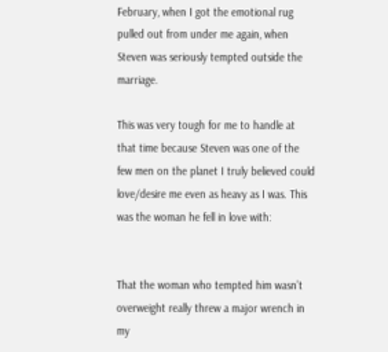February, when I got the emotional rug pulled out from under me again, when Steven was seriously tempted outside the marriage.

This was very tough for me to handle at that time because Steven was one of the few men on the planet I truly believed could love/desire me even as heavy as I was. This was the woman he fell in love with:


That the woman who tempted him wasn’t overweight really threw a major wrench in my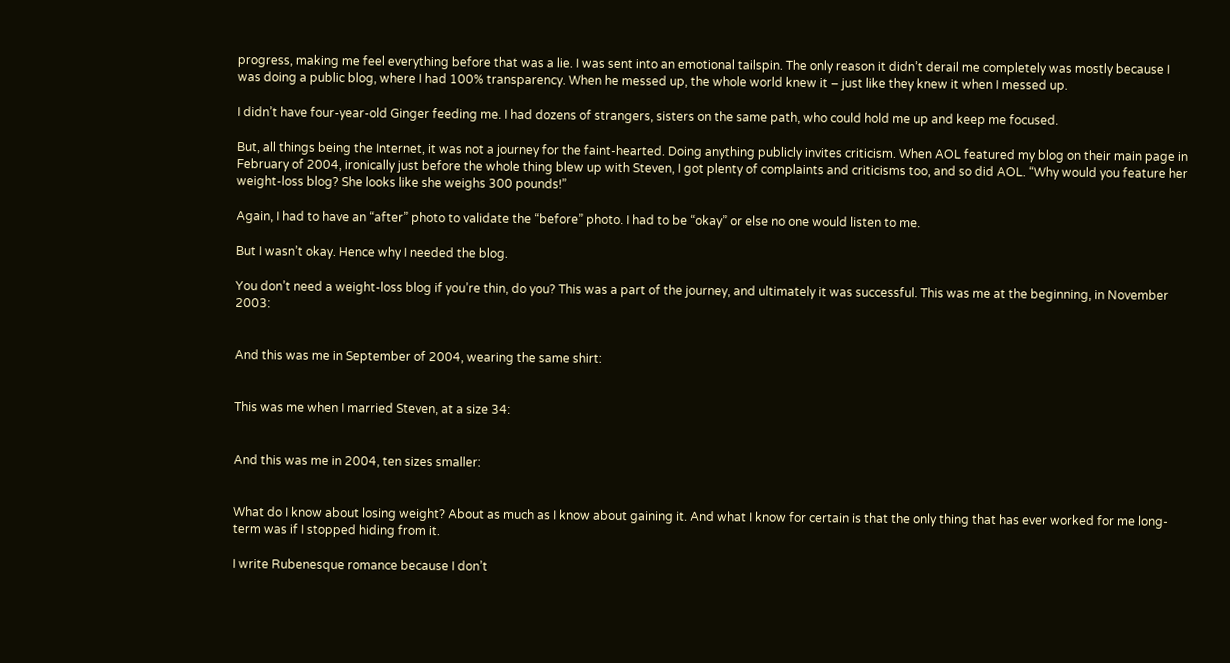progress, making me feel everything before that was a lie. I was sent into an emotional tailspin. The only reason it didn’t derail me completely was mostly because I was doing a public blog, where I had 100% transparency. When he messed up, the whole world knew it – just like they knew it when I messed up.

I didn’t have four-year-old Ginger feeding me. I had dozens of strangers, sisters on the same path, who could hold me up and keep me focused.

But, all things being the Internet, it was not a journey for the faint-hearted. Doing anything publicly invites criticism. When AOL featured my blog on their main page in February of 2004, ironically just before the whole thing blew up with Steven, I got plenty of complaints and criticisms too, and so did AOL. “Why would you feature her weight-loss blog? She looks like she weighs 300 pounds!”

Again, I had to have an “after” photo to validate the “before” photo. I had to be “okay” or else no one would listen to me.

But I wasn’t okay. Hence why I needed the blog.

You don’t need a weight-loss blog if you’re thin, do you? This was a part of the journey, and ultimately it was successful. This was me at the beginning, in November 2003:


And this was me in September of 2004, wearing the same shirt:


This was me when I married Steven, at a size 34:


And this was me in 2004, ten sizes smaller:


What do I know about losing weight? About as much as I know about gaining it. And what I know for certain is that the only thing that has ever worked for me long-term was if I stopped hiding from it.

I write Rubenesque romance because I don’t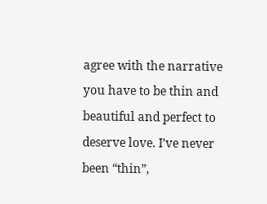agree with the narrative you have to be thin and beautiful and perfect to deserve love. I’ve never been “thin”,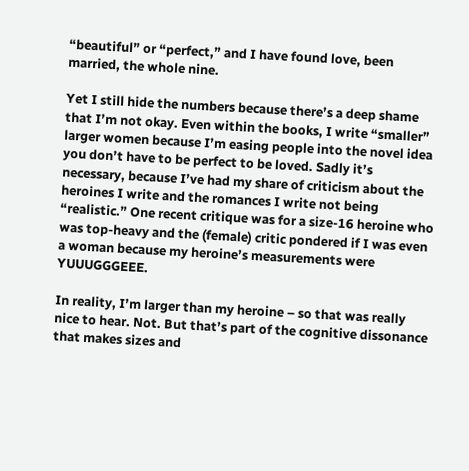“beautiful” or “perfect,” and I have found love, been married, the whole nine.

Yet I still hide the numbers because there’s a deep shame that I’m not okay. Even within the books, I write “smaller” larger women because I’m easing people into the novel idea you don’t have to be perfect to be loved. Sadly it’s necessary, because I’ve had my share of criticism about the heroines I write and the romances I write not being “realistic.” One recent critique was for a size-16 heroine who was top-heavy and the (female) critic pondered if I was even a woman because my heroine’s measurements were YUUUGGGEEE.

In reality, I’m larger than my heroine – so that was really nice to hear. Not. But that’s part of the cognitive dissonance that makes sizes and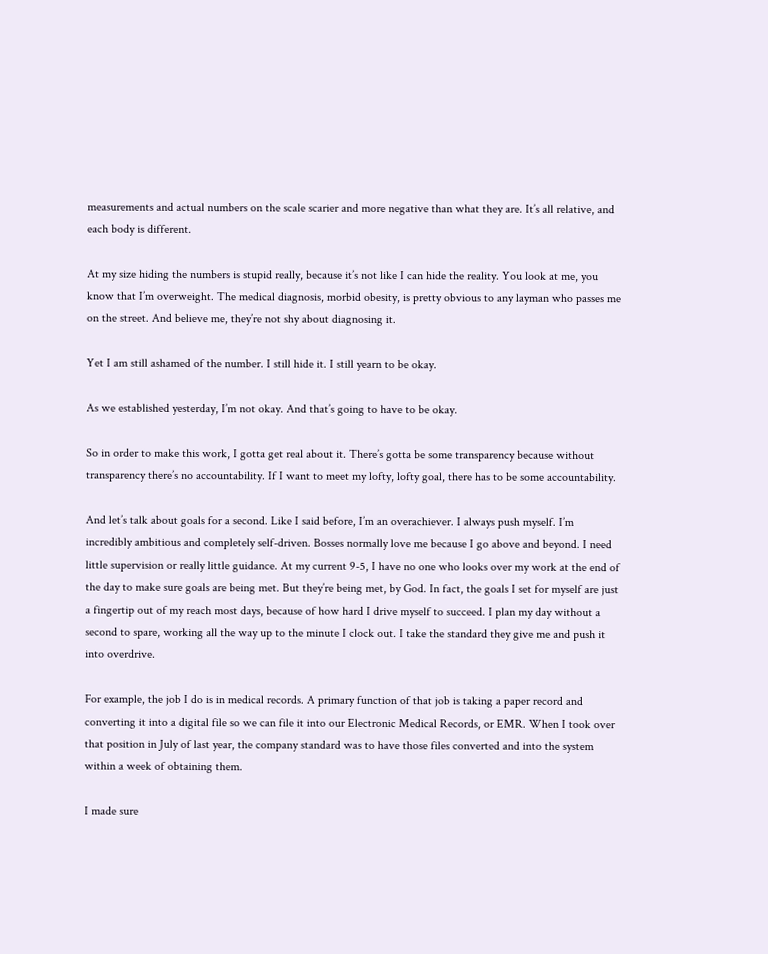measurements and actual numbers on the scale scarier and more negative than what they are. It’s all relative, and each body is different.

At my size hiding the numbers is stupid really, because it’s not like I can hide the reality. You look at me, you know that I’m overweight. The medical diagnosis, morbid obesity, is pretty obvious to any layman who passes me on the street. And believe me, they’re not shy about diagnosing it.

Yet I am still ashamed of the number. I still hide it. I still yearn to be okay.

As we established yesterday, I’m not okay. And that’s going to have to be okay.

So in order to make this work, I gotta get real about it. There’s gotta be some transparency because without transparency there’s no accountability. If I want to meet my lofty, lofty goal, there has to be some accountability.

And let’s talk about goals for a second. Like I said before, I’m an overachiever. I always push myself. I’m incredibly ambitious and completely self-driven. Bosses normally love me because I go above and beyond. I need little supervision or really little guidance. At my current 9-5, I have no one who looks over my work at the end of the day to make sure goals are being met. But they’re being met, by God. In fact, the goals I set for myself are just a fingertip out of my reach most days, because of how hard I drive myself to succeed. I plan my day without a second to spare, working all the way up to the minute I clock out. I take the standard they give me and push it into overdrive.

For example, the job I do is in medical records. A primary function of that job is taking a paper record and converting it into a digital file so we can file it into our Electronic Medical Records, or EMR. When I took over that position in July of last year, the company standard was to have those files converted and into the system within a week of obtaining them.

I made sure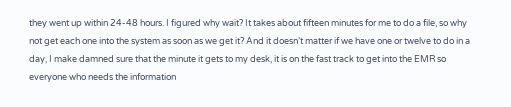they went up within 24-48 hours. I figured why wait? It takes about fifteen minutes for me to do a file, so why not get each one into the system as soon as we get it? And it doesn’t matter if we have one or twelve to do in a day, I make damned sure that the minute it gets to my desk, it is on the fast track to get into the EMR so everyone who needs the information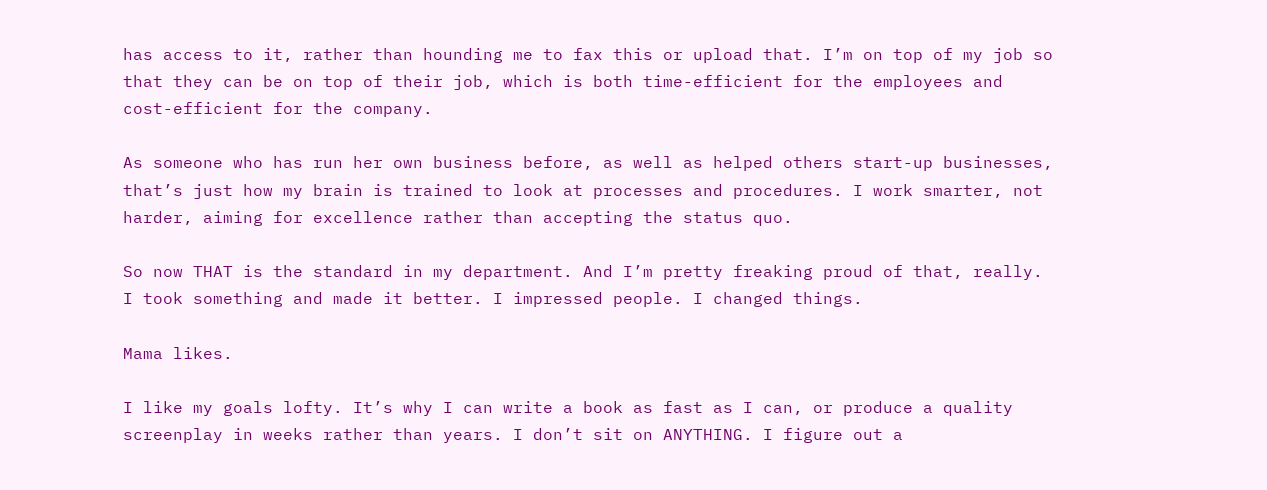has access to it, rather than hounding me to fax this or upload that. I’m on top of my job so that they can be on top of their job, which is both time-efficient for the employees and cost-efficient for the company.

As someone who has run her own business before, as well as helped others start-up businesses, that’s just how my brain is trained to look at processes and procedures. I work smarter, not harder, aiming for excellence rather than accepting the status quo.

So now THAT is the standard in my department. And I’m pretty freaking proud of that, really. I took something and made it better. I impressed people. I changed things.

Mama likes.

I like my goals lofty. It’s why I can write a book as fast as I can, or produce a quality screenplay in weeks rather than years. I don’t sit on ANYTHING. I figure out a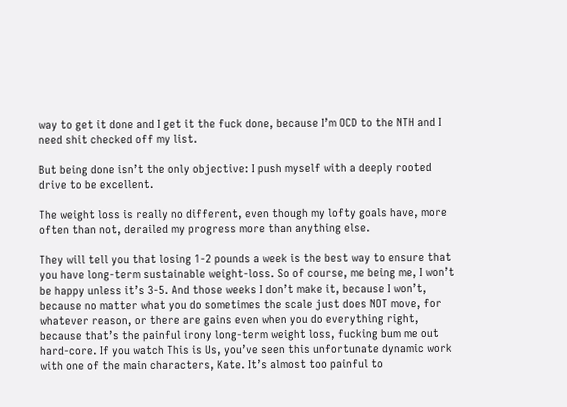way to get it done and I get it the fuck done, because I’m OCD to the NTH and I need shit checked off my list.

But being done isn’t the only objective: I push myself with a deeply rooted drive to be excellent.

The weight loss is really no different, even though my lofty goals have, more often than not, derailed my progress more than anything else.

They will tell you that losing 1-2 pounds a week is the best way to ensure that you have long-term sustainable weight-loss. So of course, me being me, I won’t be happy unless it’s 3-5. And those weeks I don’t make it, because I won’t, because no matter what you do sometimes the scale just does NOT move, for whatever reason, or there are gains even when you do everything right, because that’s the painful irony long-term weight loss, fucking bum me out hard-core. If you watch This is Us, you’ve seen this unfortunate dynamic work with one of the main characters, Kate. It’s almost too painful to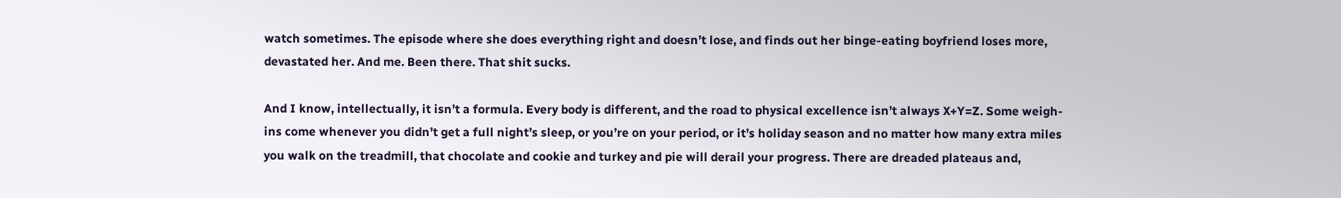watch sometimes. The episode where she does everything right and doesn’t lose, and finds out her binge-eating boyfriend loses more, devastated her. And me. Been there. That shit sucks.

And I know, intellectually, it isn’t a formula. Every body is different, and the road to physical excellence isn’t always X+Y=Z. Some weigh-ins come whenever you didn’t get a full night’s sleep, or you’re on your period, or it’s holiday season and no matter how many extra miles you walk on the treadmill, that chocolate and cookie and turkey and pie will derail your progress. There are dreaded plateaus and,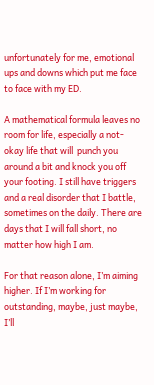unfortunately for me, emotional ups and downs which put me face to face with my ED.

A mathematical formula leaves no room for life, especially a not-okay life that will  punch you around a bit and knock you off your footing. I still have triggers and a real disorder that I battle, sometimes on the daily. There are days that I will fall short, no matter how high I am.

For that reason alone, I’m aiming higher. If I’m working for outstanding, maybe, just maybe, I’ll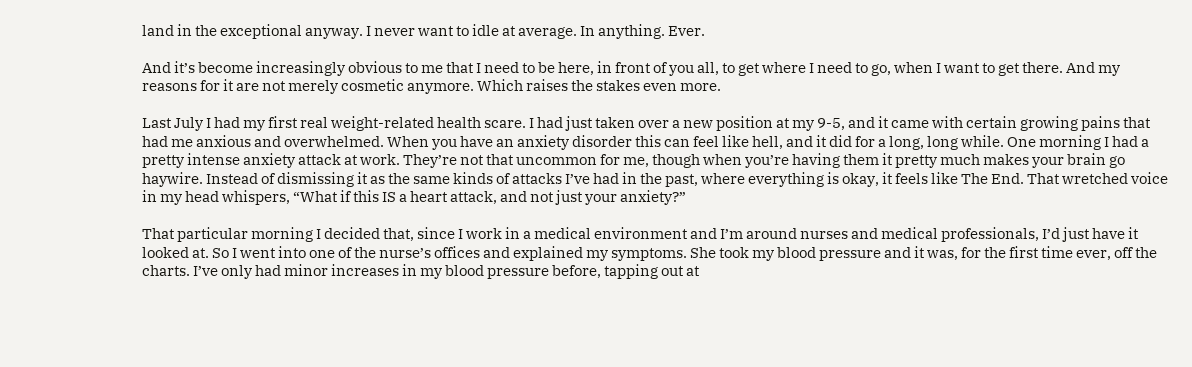land in the exceptional anyway. I never want to idle at average. In anything. Ever.

And it’s become increasingly obvious to me that I need to be here, in front of you all, to get where I need to go, when I want to get there. And my reasons for it are not merely cosmetic anymore. Which raises the stakes even more.

Last July I had my first real weight-related health scare. I had just taken over a new position at my 9-5, and it came with certain growing pains that had me anxious and overwhelmed. When you have an anxiety disorder this can feel like hell, and it did for a long, long while. One morning I had a pretty intense anxiety attack at work. They’re not that uncommon for me, though when you’re having them it pretty much makes your brain go haywire. Instead of dismissing it as the same kinds of attacks I’ve had in the past, where everything is okay, it feels like The End. That wretched voice in my head whispers, “What if this IS a heart attack, and not just your anxiety?”

That particular morning I decided that, since I work in a medical environment and I’m around nurses and medical professionals, I’d just have it looked at. So I went into one of the nurse’s offices and explained my symptoms. She took my blood pressure and it was, for the first time ever, off the charts. I’ve only had minor increases in my blood pressure before, tapping out at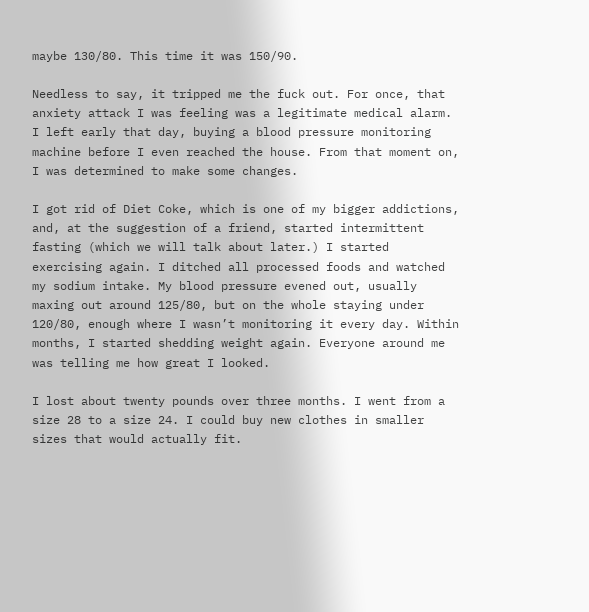maybe 130/80. This time it was 150/90.

Needless to say, it tripped me the fuck out. For once, that anxiety attack I was feeling was a legitimate medical alarm. I left early that day, buying a blood pressure monitoring machine before I even reached the house. From that moment on, I was determined to make some changes.

I got rid of Diet Coke, which is one of my bigger addictions, and, at the suggestion of a friend, started intermittent fasting (which we will talk about later.) I started exercising again. I ditched all processed foods and watched my sodium intake. My blood pressure evened out, usually maxing out around 125/80, but on the whole staying under 120/80, enough where I wasn’t monitoring it every day. Within months, I started shedding weight again. Everyone around me was telling me how great I looked.

I lost about twenty pounds over three months. I went from a size 28 to a size 24. I could buy new clothes in smaller sizes that would actually fit.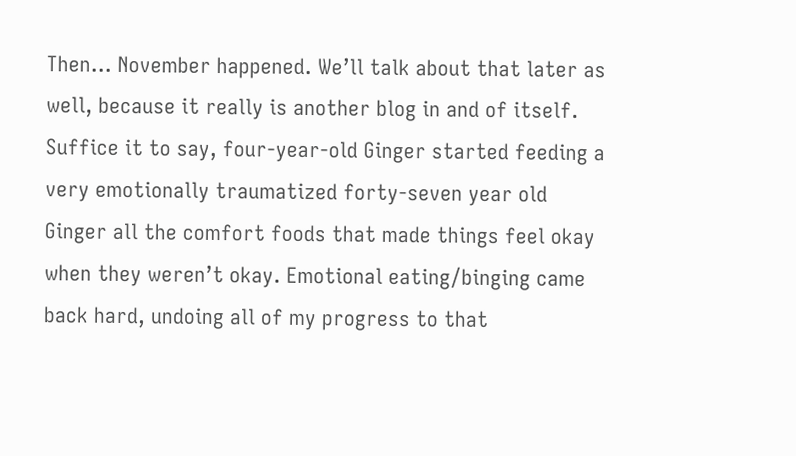Then… November happened. We’ll talk about that later as well, because it really is another blog in and of itself. Suffice it to say, four-year-old Ginger started feeding a very emotionally traumatized forty-seven year old Ginger all the comfort foods that made things feel okay when they weren’t okay. Emotional eating/binging came back hard, undoing all of my progress to that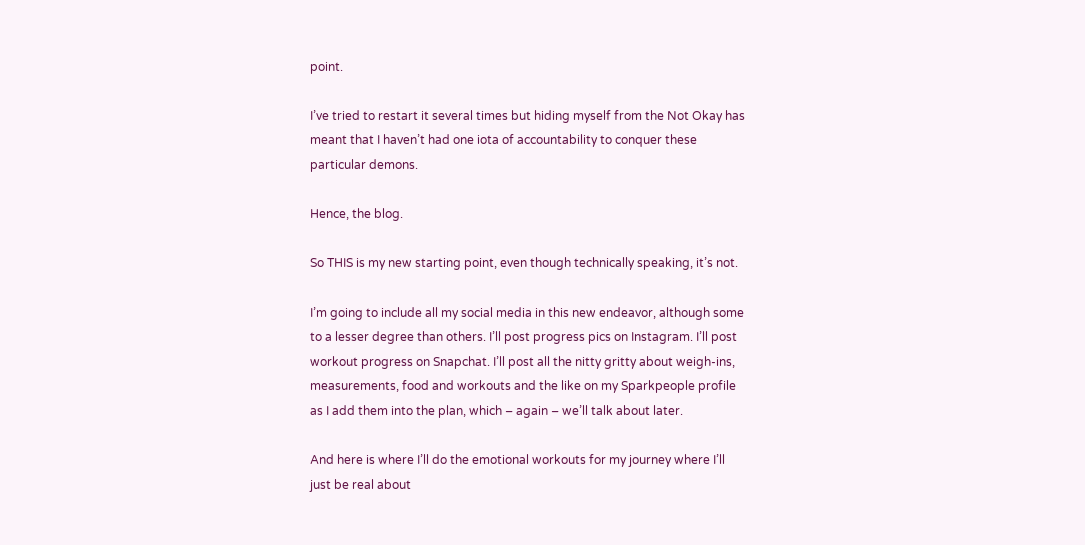point.

I’ve tried to restart it several times but hiding myself from the Not Okay has meant that I haven’t had one iota of accountability to conquer these particular demons.

Hence, the blog.

So THIS is my new starting point, even though technically speaking, it’s not.

I’m going to include all my social media in this new endeavor, although some to a lesser degree than others. I’ll post progress pics on Instagram. I’ll post workout progress on Snapchat. I’ll post all the nitty gritty about weigh-ins, measurements, food and workouts and the like on my Sparkpeople profile as I add them into the plan, which – again – we’ll talk about later.

And here is where I’ll do the emotional workouts for my journey where I’ll just be real about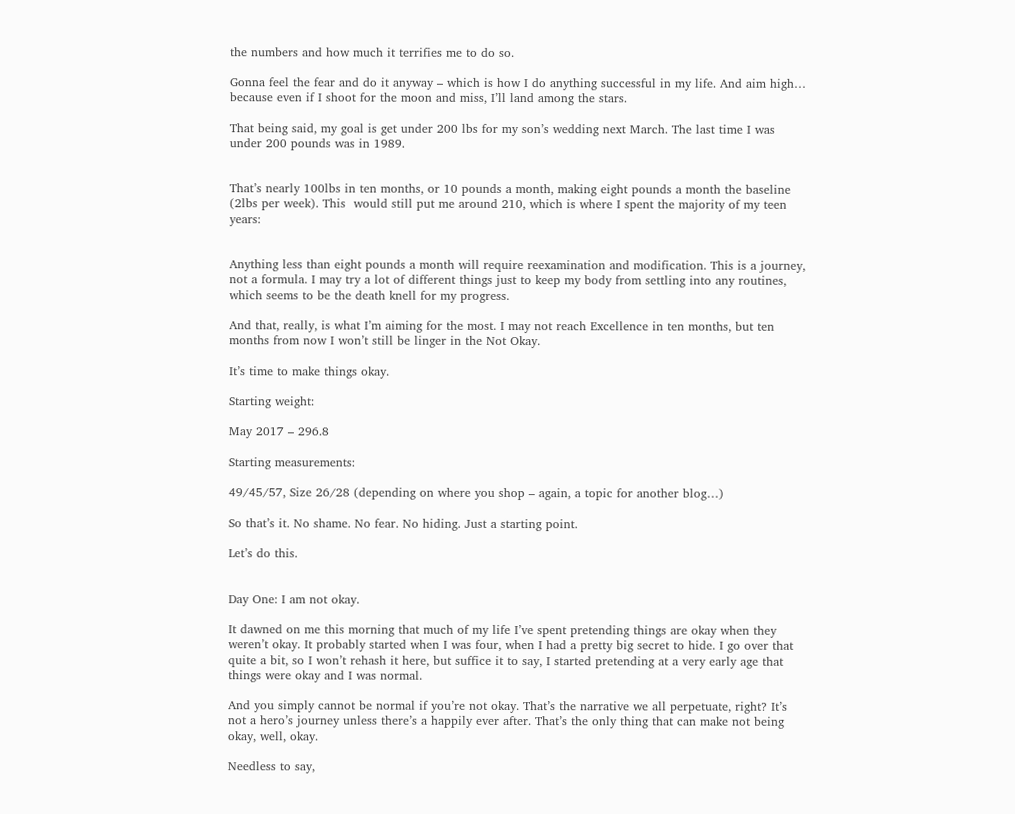the numbers and how much it terrifies me to do so.

Gonna feel the fear and do it anyway – which is how I do anything successful in my life. And aim high… because even if I shoot for the moon and miss, I’ll land among the stars.

That being said, my goal is get under 200 lbs for my son’s wedding next March. The last time I was under 200 pounds was in 1989.


That’s nearly 100lbs in ten months, or 10 pounds a month, making eight pounds a month the baseline (2lbs per week). This  would still put me around 210, which is where I spent the majority of my teen years:


Anything less than eight pounds a month will require reexamination and modification. This is a journey, not a formula. I may try a lot of different things just to keep my body from settling into any routines, which seems to be the death knell for my progress.

And that, really, is what I’m aiming for the most. I may not reach Excellence in ten months, but ten months from now I won’t still be linger in the Not Okay.

It’s time to make things okay.

Starting weight:

May 2017 – 296.8

Starting measurements:

49/45/57, Size 26/28 (depending on where you shop – again, a topic for another blog…)

So that’s it. No shame. No fear. No hiding. Just a starting point.

Let’s do this.


Day One: I am not okay.

It dawned on me this morning that much of my life I’ve spent pretending things are okay when they weren’t okay. It probably started when I was four, when I had a pretty big secret to hide. I go over that quite a bit, so I won’t rehash it here, but suffice it to say, I started pretending at a very early age that things were okay and I was normal.

And you simply cannot be normal if you’re not okay. That’s the narrative we all perpetuate, right? It’s not a hero’s journey unless there’s a happily ever after. That’s the only thing that can make not being okay, well, okay.

Needless to say,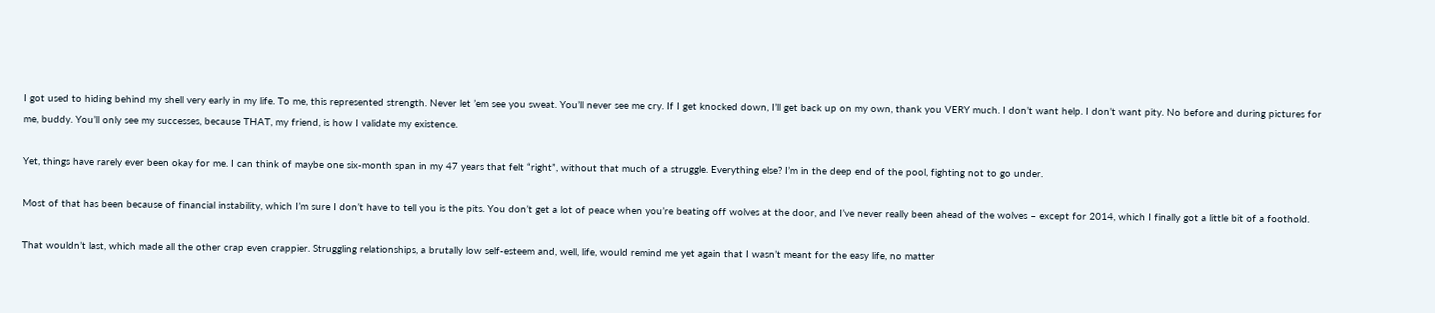I got used to hiding behind my shell very early in my life. To me, this represented strength. Never let ’em see you sweat. You’ll never see me cry. If I get knocked down, I’ll get back up on my own, thank you VERY much. I don’t want help. I don’t want pity. No before and during pictures for me, buddy. You’ll only see my successes, because THAT, my friend, is how I validate my existence.

Yet, things have rarely ever been okay for me. I can think of maybe one six-month span in my 47 years that felt “right”, without that much of a struggle. Everything else? I’m in the deep end of the pool, fighting not to go under.

Most of that has been because of financial instability, which I’m sure I don’t have to tell you is the pits. You don’t get a lot of peace when you’re beating off wolves at the door, and I’ve never really been ahead of the wolves – except for 2014, which I finally got a little bit of a foothold.

That wouldn’t last, which made all the other crap even crappier. Struggling relationships, a brutally low self-esteem and, well, life, would remind me yet again that I wasn’t meant for the easy life, no matter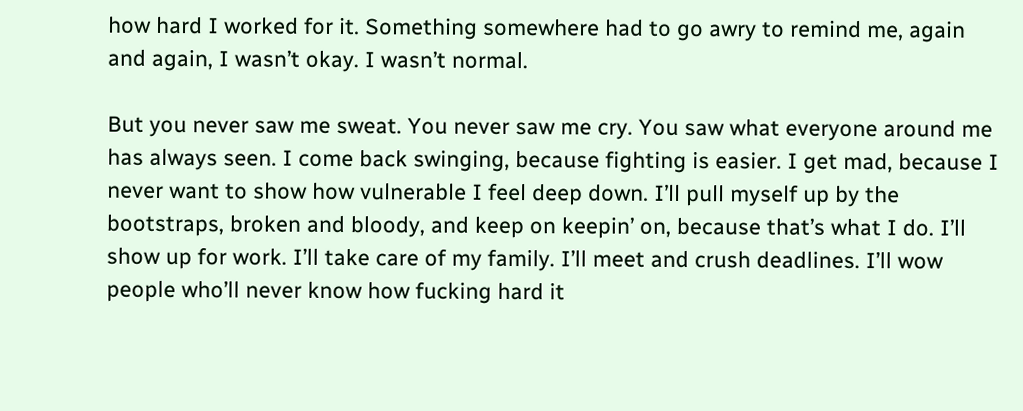how hard I worked for it. Something somewhere had to go awry to remind me, again and again, I wasn’t okay. I wasn’t normal.

But you never saw me sweat. You never saw me cry. You saw what everyone around me has always seen. I come back swinging, because fighting is easier. I get mad, because I never want to show how vulnerable I feel deep down. I’ll pull myself up by the bootstraps, broken and bloody, and keep on keepin’ on, because that’s what I do. I’ll show up for work. I’ll take care of my family. I’ll meet and crush deadlines. I’ll wow people who’ll never know how fucking hard it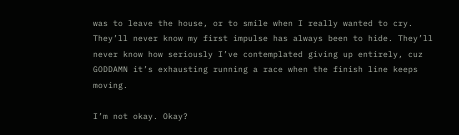was to leave the house, or to smile when I really wanted to cry. They’ll never know my first impulse has always been to hide. They’ll never know how seriously I’ve contemplated giving up entirely, cuz GODDAMN it’s exhausting running a race when the finish line keeps moving.

I’m not okay. Okay?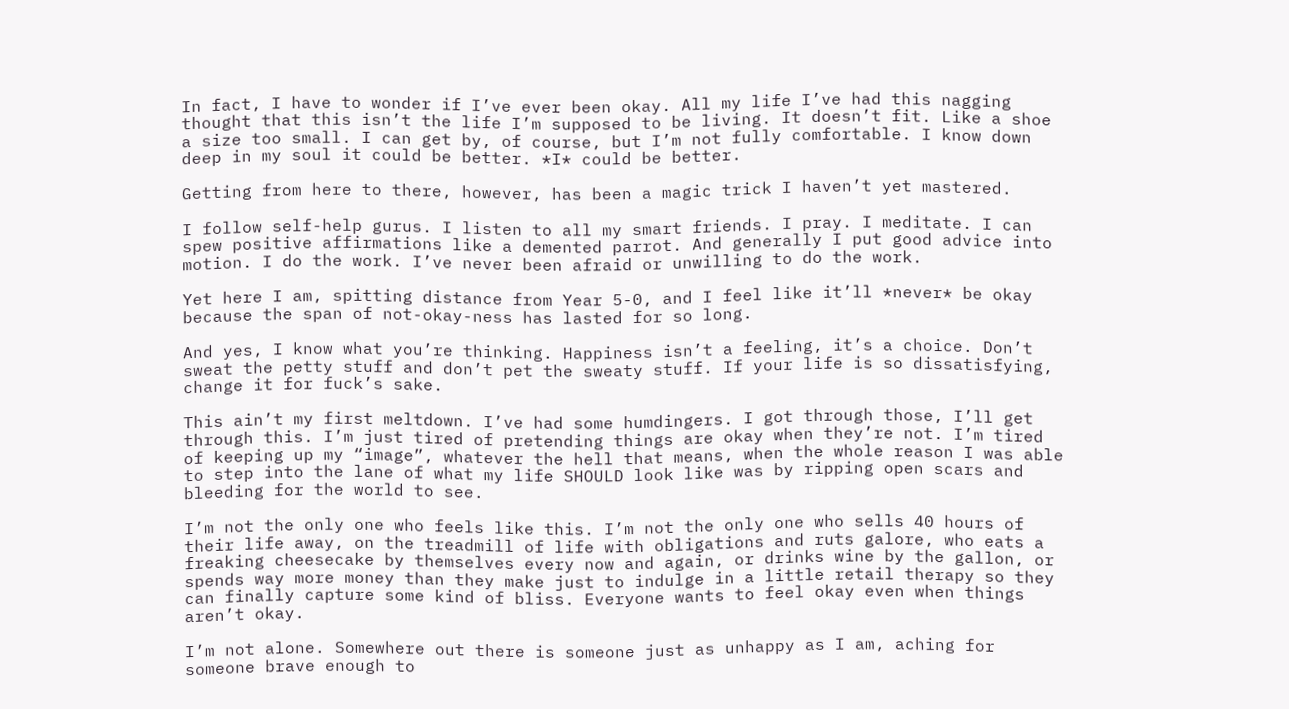In fact, I have to wonder if I’ve ever been okay. All my life I’ve had this nagging thought that this isn’t the life I’m supposed to be living. It doesn’t fit. Like a shoe a size too small. I can get by, of course, but I’m not fully comfortable. I know down deep in my soul it could be better. *I* could be better.

Getting from here to there, however, has been a magic trick I haven’t yet mastered.

I follow self-help gurus. I listen to all my smart friends. I pray. I meditate. I can spew positive affirmations like a demented parrot. And generally I put good advice into motion. I do the work. I’ve never been afraid or unwilling to do the work.

Yet here I am, spitting distance from Year 5-0, and I feel like it’ll *never* be okay because the span of not-okay-ness has lasted for so long.

And yes, I know what you’re thinking. Happiness isn’t a feeling, it’s a choice. Don’t sweat the petty stuff and don’t pet the sweaty stuff. If your life is so dissatisfying, change it for fuck’s sake.

This ain’t my first meltdown. I’ve had some humdingers. I got through those, I’ll get through this. I’m just tired of pretending things are okay when they’re not. I’m tired of keeping up my “image”, whatever the hell that means, when the whole reason I was able to step into the lane of what my life SHOULD look like was by ripping open scars and bleeding for the world to see.

I’m not the only one who feels like this. I’m not the only one who sells 40 hours of their life away, on the treadmill of life with obligations and ruts galore, who eats a freaking cheesecake by themselves every now and again, or drinks wine by the gallon, or spends way more money than they make just to indulge in a little retail therapy so they can finally capture some kind of bliss. Everyone wants to feel okay even when things aren’t okay.

I’m not alone. Somewhere out there is someone just as unhappy as I am, aching for someone brave enough to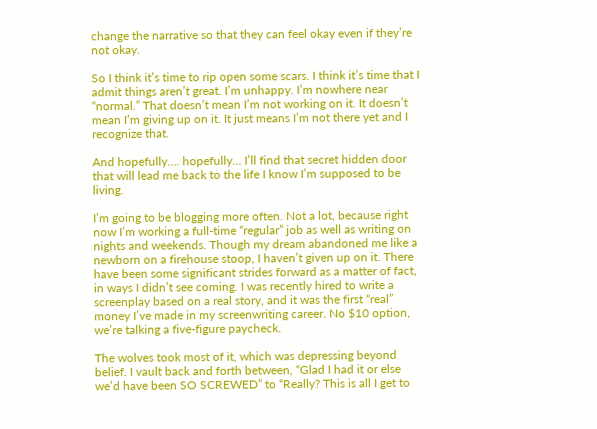change the narrative so that they can feel okay even if they’re not okay.

So I think it’s time to rip open some scars. I think it’s time that I admit things aren’t great. I’m unhappy. I’m nowhere near “normal.” That doesn’t mean I’m not working on it. It doesn’t mean I’m giving up on it. It just means I’m not there yet and I recognize that.

And hopefully…. hopefully… I’ll find that secret hidden door that will lead me back to the life I know I’m supposed to be living.

I’m going to be blogging more often. Not a lot, because right now I’m working a full-time “regular” job as well as writing on nights and weekends. Though my dream abandoned me like a newborn on a firehouse stoop, I haven’t given up on it. There have been some significant strides forward as a matter of fact, in ways I didn’t see coming. I was recently hired to write a screenplay based on a real story, and it was the first “real” money I’ve made in my screenwriting career. No $10 option, we’re talking a five-figure paycheck.

The wolves took most of it, which was depressing beyond belief. I vault back and forth between, “Glad I had it or else we’d have been SO SCREWED” to “Really? This is all I get to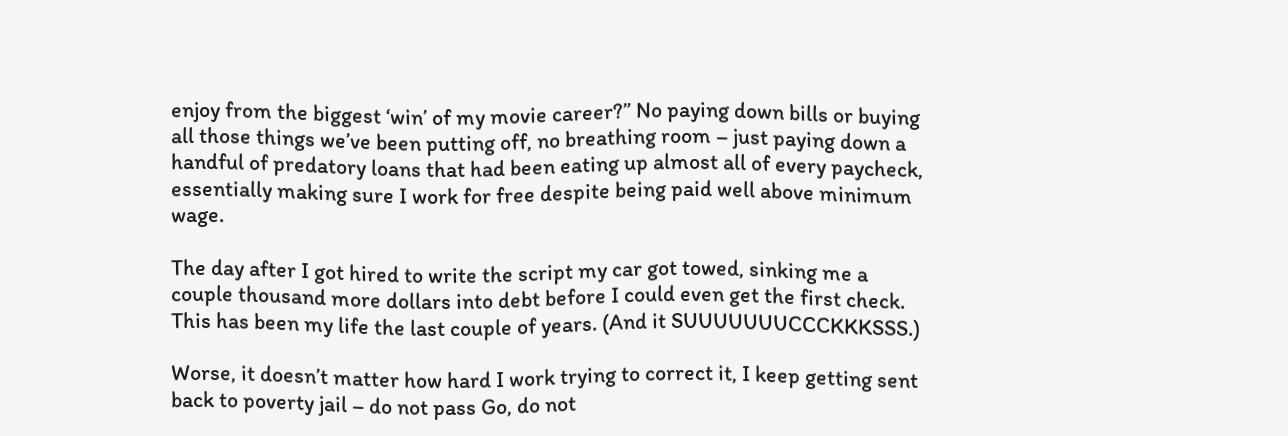enjoy from the biggest ‘win’ of my movie career?” No paying down bills or buying all those things we’ve been putting off, no breathing room – just paying down a handful of predatory loans that had been eating up almost all of every paycheck, essentially making sure I work for free despite being paid well above minimum wage.

The day after I got hired to write the script my car got towed, sinking me a couple thousand more dollars into debt before I could even get the first check. This has been my life the last couple of years. (And it SUUUUUUUCCCKKKSSS.)

Worse, it doesn’t matter how hard I work trying to correct it, I keep getting sent back to poverty jail – do not pass Go, do not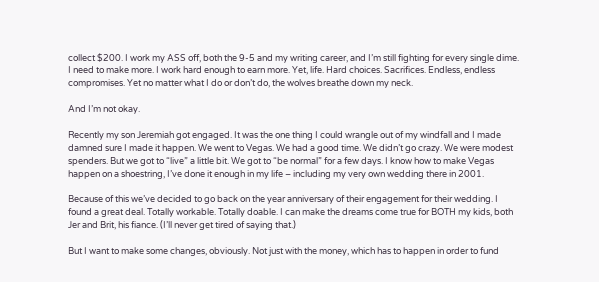collect $200. I work my ASS off, both the 9-5 and my writing career, and I’m still fighting for every single dime. I need to make more. I work hard enough to earn more. Yet, life. Hard choices. Sacrifices. Endless, endless compromises. Yet no matter what I do or don’t do, the wolves breathe down my neck.

And I’m not okay.

Recently my son Jeremiah got engaged. It was the one thing I could wrangle out of my windfall and I made damned sure I made it happen. We went to Vegas. We had a good time. We didn’t go crazy. We were modest spenders. But we got to “live” a little bit. We got to “be normal” for a few days. I know how to make Vegas happen on a shoestring, I’ve done it enough in my life – including my very own wedding there in 2001.

Because of this we’ve decided to go back on the year anniversary of their engagement for their wedding. I found a great deal. Totally workable. Totally doable. I can make the dreams come true for BOTH my kids, both Jer and Brit, his fiance. (I’ll never get tired of saying that.)

But I want to make some changes, obviously. Not just with the money, which has to happen in order to fund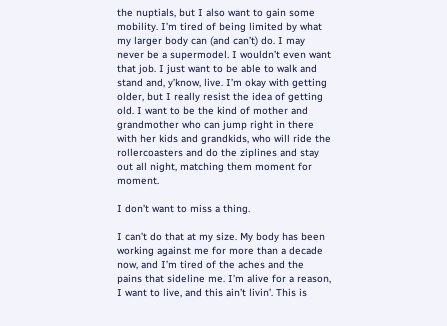the nuptials, but I also want to gain some mobility. I’m tired of being limited by what my larger body can (and can’t) do. I may never be a supermodel. I wouldn’t even want that job. I just want to be able to walk and stand and, y’know, live. I’m okay with getting older, but I really resist the idea of getting old. I want to be the kind of mother and grandmother who can jump right in there with her kids and grandkids, who will ride the rollercoasters and do the ziplines and stay out all night, matching them moment for moment.

I don’t want to miss a thing.

I can’t do that at my size. My body has been working against me for more than a decade now, and I’m tired of the aches and the pains that sideline me. I’m alive for a reason, I want to live, and this ain’t livin’. This is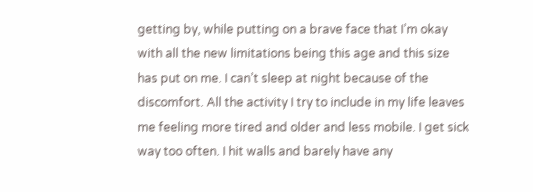getting by, while putting on a brave face that I’m okay with all the new limitations being this age and this size has put on me. I can’t sleep at night because of the discomfort. All the activity I try to include in my life leaves me feeling more tired and older and less mobile. I get sick way too often. I hit walls and barely have any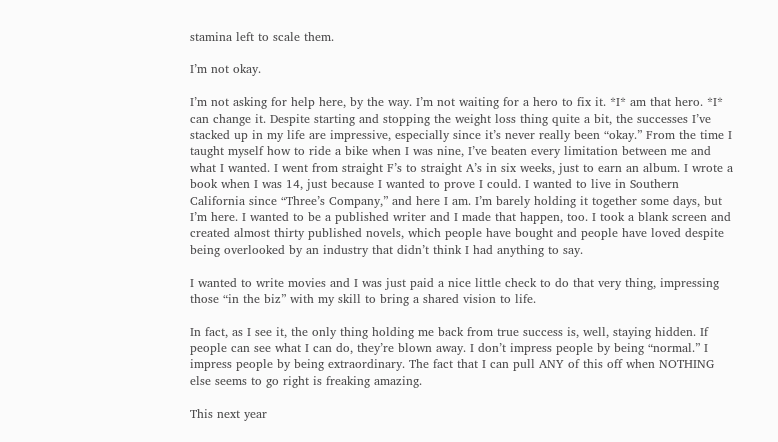stamina left to scale them.

I’m not okay.

I’m not asking for help here, by the way. I’m not waiting for a hero to fix it. *I* am that hero. *I* can change it. Despite starting and stopping the weight loss thing quite a bit, the successes I’ve stacked up in my life are impressive, especially since it’s never really been “okay.” From the time I taught myself how to ride a bike when I was nine, I’ve beaten every limitation between me and what I wanted. I went from straight F’s to straight A’s in six weeks, just to earn an album. I wrote a book when I was 14, just because I wanted to prove I could. I wanted to live in Southern California since “Three’s Company,” and here I am. I’m barely holding it together some days, but I’m here. I wanted to be a published writer and I made that happen, too. I took a blank screen and created almost thirty published novels, which people have bought and people have loved despite being overlooked by an industry that didn’t think I had anything to say.

I wanted to write movies and I was just paid a nice little check to do that very thing, impressing those “in the biz” with my skill to bring a shared vision to life.

In fact, as I see it, the only thing holding me back from true success is, well, staying hidden. If people can see what I can do, they’re blown away. I don’t impress people by being “normal.” I impress people by being extraordinary. The fact that I can pull ANY of this off when NOTHING else seems to go right is freaking amazing.

This next year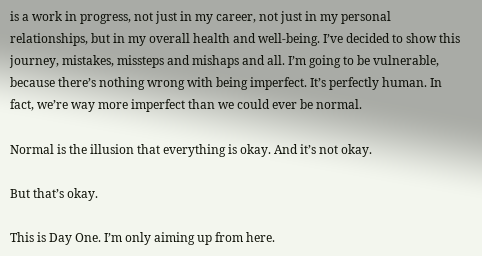is a work in progress, not just in my career, not just in my personal relationships, but in my overall health and well-being. I’ve decided to show this journey, mistakes, missteps and mishaps and all. I’m going to be vulnerable, because there’s nothing wrong with being imperfect. It’s perfectly human. In fact, we’re way more imperfect than we could ever be normal.

Normal is the illusion that everything is okay. And it’s not okay.

But that’s okay.

This is Day One. I’m only aiming up from here.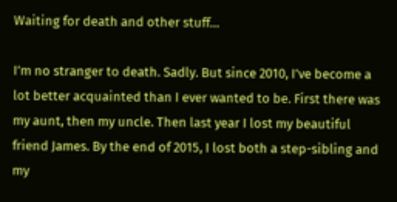Waiting for death and other stuff…

I’m no stranger to death. Sadly. But since 2010, I’ve become a lot better acquainted than I ever wanted to be. First there was my aunt, then my uncle. Then last year I lost my beautiful friend James. By the end of 2015, I lost both a step-sibling and my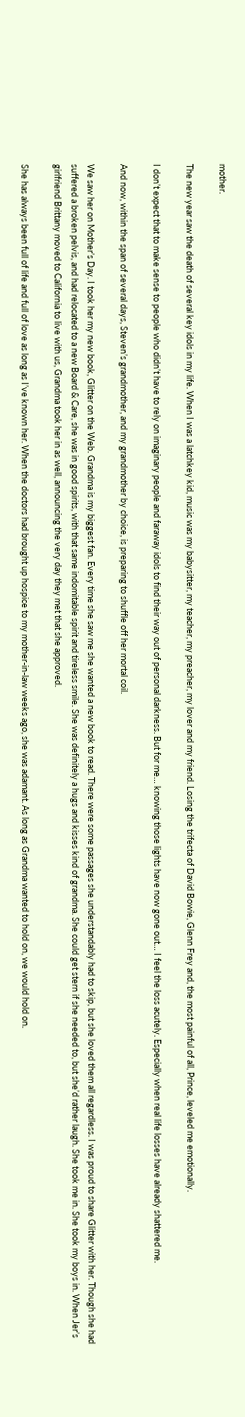mother.

The new year saw the death of several key idols in my life. When I was a latchkey kid, music was my babysitter, my teacher, my preacher, my lover and my friend. Losing the trifecta of David Bowie, Glenn Frey and, the most painful of all, Prince, leveled me emotionally.

I don’t expect that to make sense to people who didn’t have to rely on imaginary people and faraway idols to find their way out of personal darkness. But for me… knowing those lights have now gone out… I feel the loss acutely. Especially when real life losses have already shattered me.

And now, within the span of several days, Steven’s grandmother, and my grandmother by choice, is preparing to shuffle off her mortal coil.

We saw her on Mother’s Day. I took her my new book, Glitter on the Web. Grandma is my biggest fan. Every time she saw me she wanted a new book to read. There were some passages she understandably had to skip, but she loved them all regardless. I was proud to share Glitter with her. Though she had suffered a broken pelvis, and had relocated to a new Board & Care, she was in good spirits, with that same indomitable spirit and tireless smile. She was definitely a hugs and kisses kind of grandma. She could get stern if she needed to, but she’d rather laugh. She took me in. She took my boys in. When Jer’s girlfriend Brittany moved to California to live with us, Grandma took her in as well, announcing the very day they met that she approved.

She has always been full of life and full of love as long as I’ve known her. When the doctors had brought up hospice to my mother-in-law weeks ago, she was adamant. As long as Grandma wanted to hold on, we would hold on.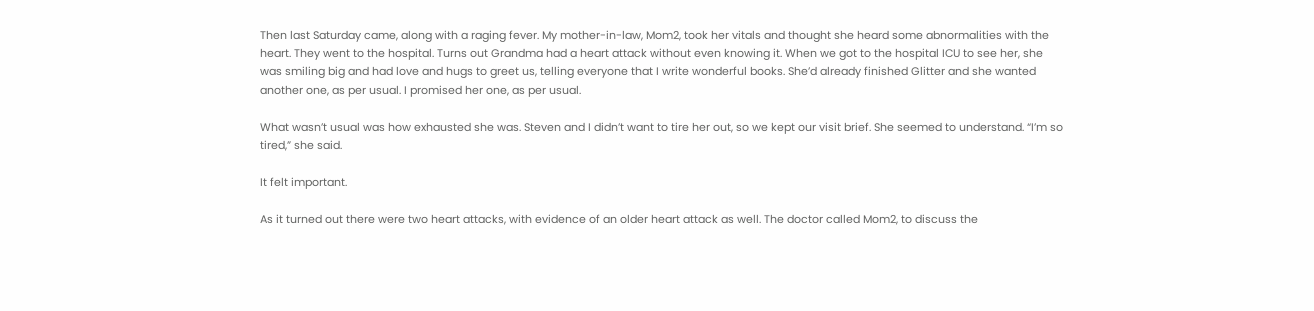Then last Saturday came, along with a raging fever. My mother-in-law, Mom2, took her vitals and thought she heard some abnormalities with the heart. They went to the hospital. Turns out Grandma had a heart attack without even knowing it. When we got to the hospital ICU to see her, she was smiling big and had love and hugs to greet us, telling everyone that I write wonderful books. She’d already finished Glitter and she wanted another one, as per usual. I promised her one, as per usual.

What wasn’t usual was how exhausted she was. Steven and I didn’t want to tire her out, so we kept our visit brief. She seemed to understand. “I’m so tired,” she said.

It felt important.

As it turned out there were two heart attacks, with evidence of an older heart attack as well. The doctor called Mom2, to discuss the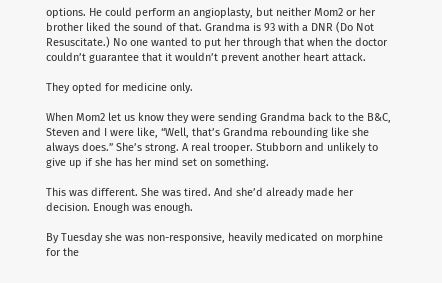options. He could perform an angioplasty, but neither Mom2 or her brother liked the sound of that. Grandma is 93 with a DNR (Do Not Resuscitate.) No one wanted to put her through that when the doctor couldn’t guarantee that it wouldn’t prevent another heart attack.

They opted for medicine only.

When Mom2 let us know they were sending Grandma back to the B&C, Steven and I were like, “Well, that’s Grandma rebounding like she always does.” She’s strong. A real trooper. Stubborn and unlikely to give up if she has her mind set on something.

This was different. She was tired. And she’d already made her decision. Enough was enough.

By Tuesday she was non-responsive, heavily medicated on morphine for the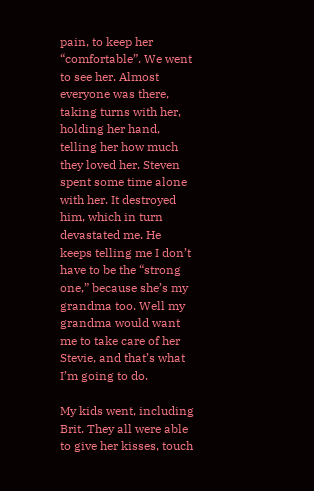pain, to keep her “comfortable”. We went to see her. Almost everyone was there, taking turns with her, holding her hand, telling her how much they loved her. Steven spent some time alone with her. It destroyed him, which in turn devastated me. He keeps telling me I don’t have to be the “strong one,” because she’s my grandma too. Well my grandma would want me to take care of her Stevie, and that’s what I’m going to do.

My kids went, including Brit. They all were able to give her kisses, touch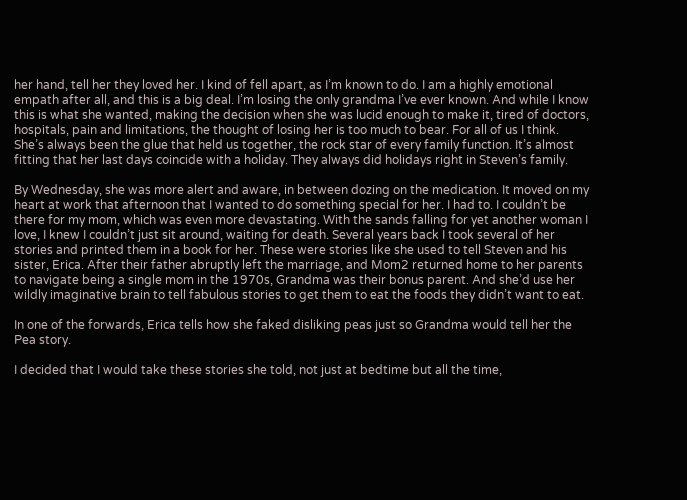her hand, tell her they loved her. I kind of fell apart, as I’m known to do. I am a highly emotional empath after all, and this is a big deal. I’m losing the only grandma I’ve ever known. And while I know this is what she wanted, making the decision when she was lucid enough to make it, tired of doctors, hospitals, pain and limitations, the thought of losing her is too much to bear. For all of us I think. She’s always been the glue that held us together, the rock star of every family function. It’s almost fitting that her last days coincide with a holiday. They always did holidays right in Steven’s family.

By Wednesday, she was more alert and aware, in between dozing on the medication. It moved on my heart at work that afternoon that I wanted to do something special for her. I had to. I couldn’t be there for my mom, which was even more devastating. With the sands falling for yet another woman I love, I knew I couldn’t just sit around, waiting for death. Several years back I took several of her stories and printed them in a book for her. These were stories like she used to tell Steven and his sister, Erica. After their father abruptly left the marriage, and Mom2 returned home to her parents to navigate being a single mom in the 1970s, Grandma was their bonus parent. And she’d use her wildly imaginative brain to tell fabulous stories to get them to eat the foods they didn’t want to eat.

In one of the forwards, Erica tells how she faked disliking peas just so Grandma would tell her the Pea story.

I decided that I would take these stories she told, not just at bedtime but all the time,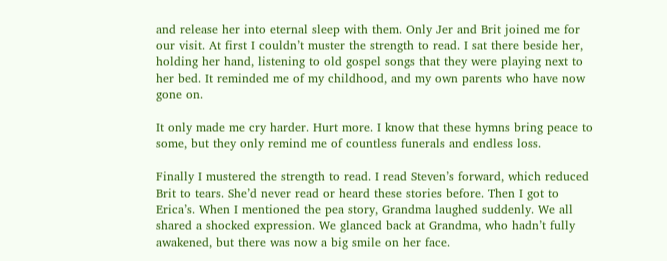and release her into eternal sleep with them. Only Jer and Brit joined me for our visit. At first I couldn’t muster the strength to read. I sat there beside her, holding her hand, listening to old gospel songs that they were playing next to her bed. It reminded me of my childhood, and my own parents who have now gone on.

It only made me cry harder. Hurt more. I know that these hymns bring peace to some, but they only remind me of countless funerals and endless loss.

Finally I mustered the strength to read. I read Steven’s forward, which reduced Brit to tears. She’d never read or heard these stories before. Then I got to Erica’s. When I mentioned the pea story, Grandma laughed suddenly. We all shared a shocked expression. We glanced back at Grandma, who hadn’t fully awakened, but there was now a big smile on her face.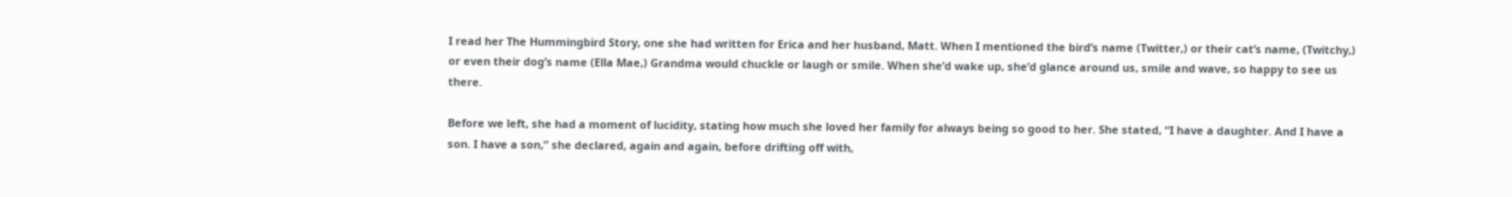I read her The Hummingbird Story, one she had written for Erica and her husband, Matt. When I mentioned the bird’s name (Twitter,) or their cat’s name, (Twitchy,) or even their dog’s name (Ella Mae,) Grandma would chuckle or laugh or smile. When she’d wake up, she’d glance around us, smile and wave, so happy to see us there.

Before we left, she had a moment of lucidity, stating how much she loved her family for always being so good to her. She stated, “I have a daughter. And I have a son. I have a son,” she declared, again and again, before drifting off with,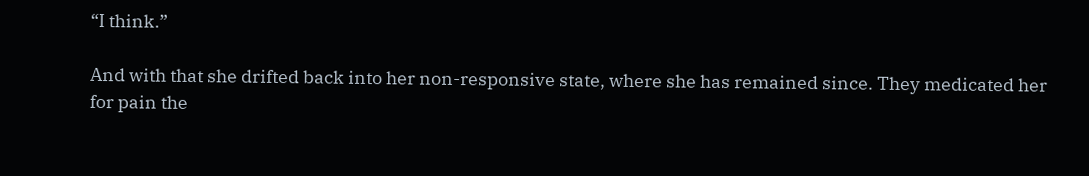“I think.”

And with that she drifted back into her non-responsive state, where she has remained since. They medicated her for pain the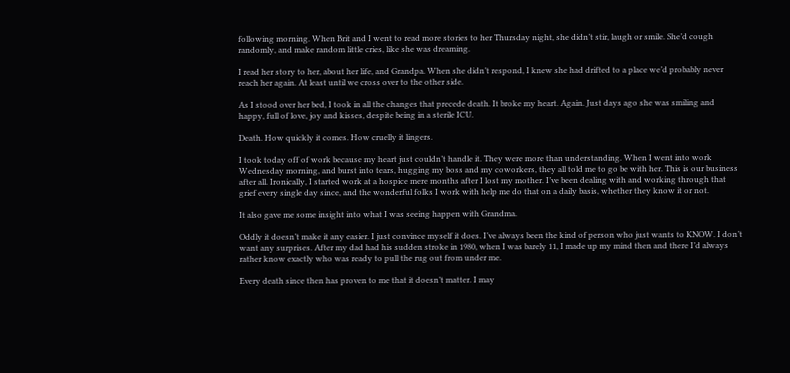following morning. When Brit and I went to read more stories to her Thursday night, she didn’t stir, laugh or smile. She’d cough randomly, and make random little cries, like she was dreaming.

I read her story to her, about her life, and Grandpa. When she didn’t respond, I knew she had drifted to a place we’d probably never reach her again. At least until we cross over to the other side.

As I stood over her bed, I took in all the changes that precede death. It broke my heart. Again. Just days ago she was smiling and happy, full of love, joy and kisses, despite being in a sterile ICU.

Death. How quickly it comes. How cruelly it lingers.

I took today off of work because my heart just couldn’t handle it. They were more than understanding. When I went into work Wednesday morning, and burst into tears, hugging my boss and my coworkers, they all told me to go be with her. This is our business after all. Ironically, I started work at a hospice mere months after I lost my mother. I’ve been dealing with and working through that grief every single day since, and the wonderful folks I work with help me do that on a daily basis, whether they know it or not.

It also gave me some insight into what I was seeing happen with Grandma.

Oddly it doesn’t make it any easier. I just convince myself it does. I’ve always been the kind of person who just wants to KNOW. I don’t want any surprises. After my dad had his sudden stroke in 1980, when I was barely 11, I made up my mind then and there I’d always rather know exactly who was ready to pull the rug out from under me.

Every death since then has proven to me that it doesn’t matter. I may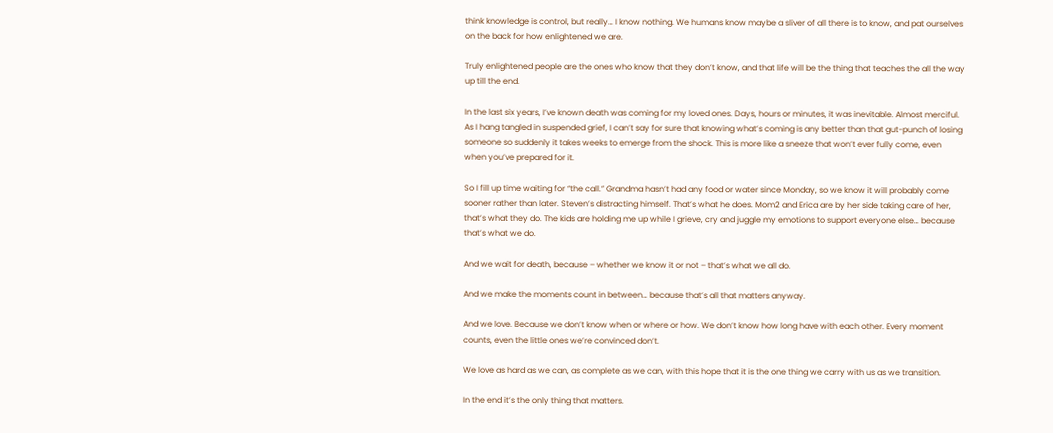think knowledge is control, but really… I know nothing. We humans know maybe a sliver of all there is to know, and pat ourselves on the back for how enlightened we are.

Truly enlightened people are the ones who know that they don’t know, and that life will be the thing that teaches the all the way up till the end.

In the last six years, I’ve known death was coming for my loved ones. Days, hours or minutes, it was inevitable. Almost merciful. As I hang tangled in suspended grief, I can’t say for sure that knowing what’s coming is any better than that gut-punch of losing someone so suddenly it takes weeks to emerge from the shock. This is more like a sneeze that won’t ever fully come, even when you’ve prepared for it.

So I fill up time waiting for “the call.” Grandma hasn’t had any food or water since Monday, so we know it will probably come sooner rather than later. Steven’s distracting himself. That’s what he does. Mom2 and Erica are by her side taking care of her, that’s what they do. The kids are holding me up while I grieve, cry and juggle my emotions to support everyone else… because that’s what we do.

And we wait for death, because – whether we know it or not – that’s what we all do.

And we make the moments count in between… because that’s all that matters anyway.

And we love. Because we don’t know when or where or how. We don’t know how long have with each other. Every moment counts, even the little ones we’re convinced don’t.

We love as hard as we can, as complete as we can, with this hope that it is the one thing we carry with us as we transition.

In the end it’s the only thing that matters.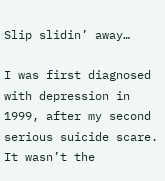Slip slidin’ away…

I was first diagnosed with depression in 1999, after my second serious suicide scare. It wasn’t the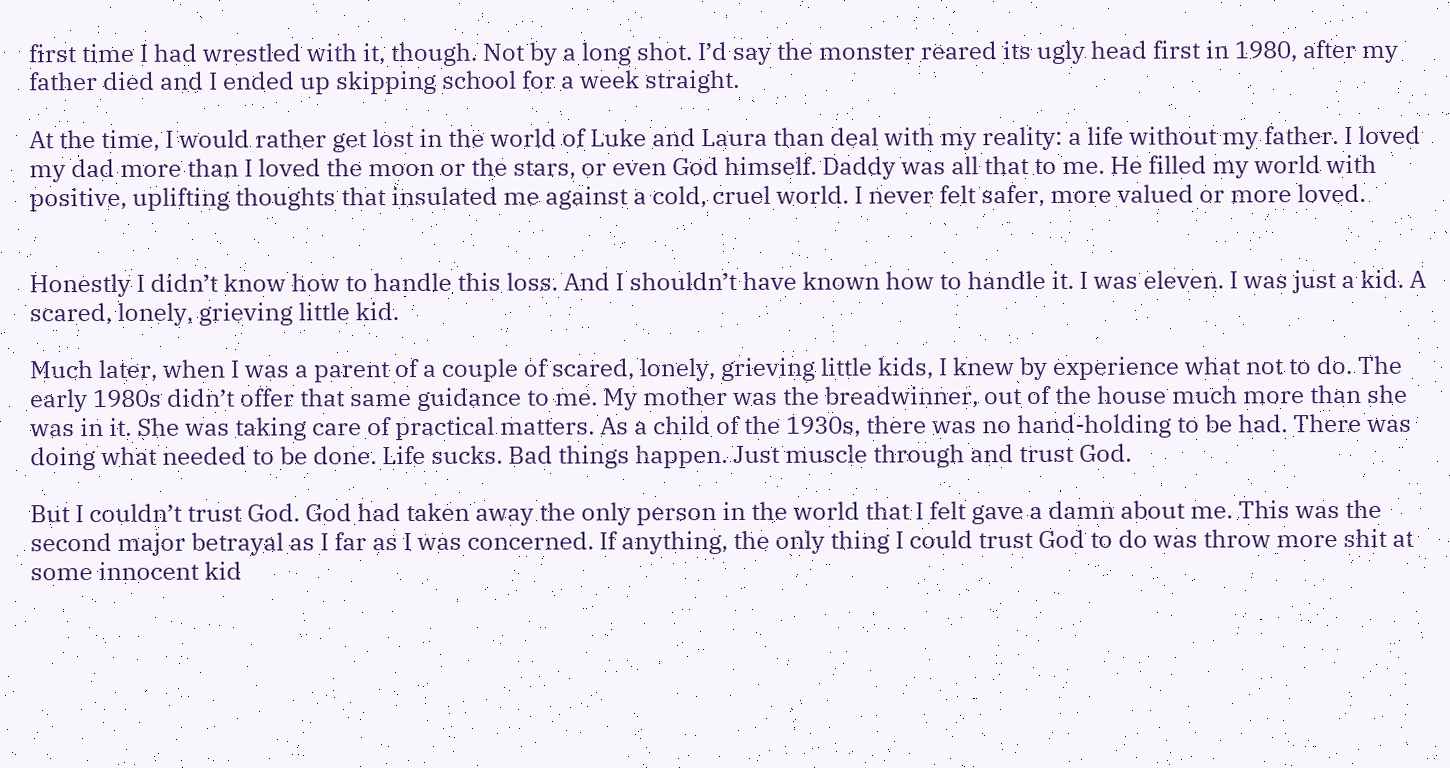first time I had wrestled with it, though. Not by a long shot. I’d say the monster reared its ugly head first in 1980, after my father died and I ended up skipping school for a week straight.

At the time, I would rather get lost in the world of Luke and Laura than deal with my reality: a life without my father. I loved my dad more than I loved the moon or the stars, or even God himself. Daddy was all that to me. He filled my world with positive, uplifting thoughts that insulated me against a cold, cruel world. I never felt safer, more valued or more loved.


Honestly I didn’t know how to handle this loss. And I shouldn’t have known how to handle it. I was eleven. I was just a kid. A scared, lonely, grieving little kid.

Much later, when I was a parent of a couple of scared, lonely, grieving little kids, I knew by experience what not to do. The early 1980s didn’t offer that same guidance to me. My mother was the breadwinner, out of the house much more than she was in it. She was taking care of practical matters. As a child of the 1930s, there was no hand-holding to be had. There was doing what needed to be done. Life sucks. Bad things happen. Just muscle through and trust God.

But I couldn’t trust God. God had taken away the only person in the world that I felt gave a damn about me. This was the second major betrayal as I far as I was concerned. If anything, the only thing I could trust God to do was throw more shit at some innocent kid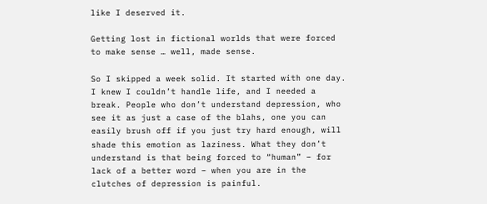like I deserved it.

Getting lost in fictional worlds that were forced to make sense … well, made sense.

So I skipped a week solid. It started with one day. I knew I couldn’t handle life, and I needed a break. People who don’t understand depression, who see it as just a case of the blahs, one you can easily brush off if you just try hard enough, will shade this emotion as laziness. What they don’t understand is that being forced to “human” – for lack of a better word – when you are in the clutches of depression is painful.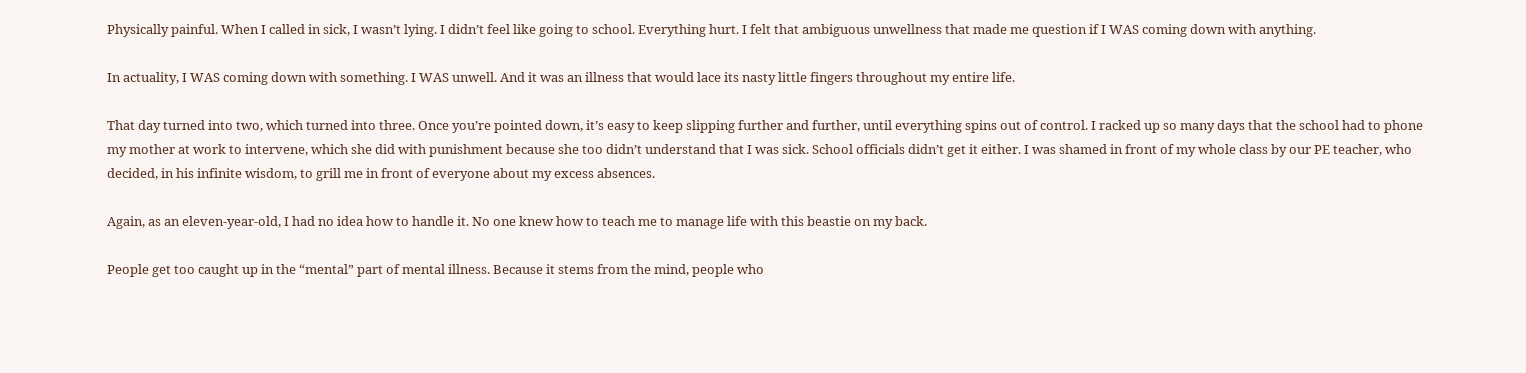Physically painful. When I called in sick, I wasn’t lying. I didn’t feel like going to school. Everything hurt. I felt that ambiguous unwellness that made me question if I WAS coming down with anything.

In actuality, I WAS coming down with something. I WAS unwell. And it was an illness that would lace its nasty little fingers throughout my entire life.

That day turned into two, which turned into three. Once you’re pointed down, it’s easy to keep slipping further and further, until everything spins out of control. I racked up so many days that the school had to phone my mother at work to intervene, which she did with punishment because she too didn’t understand that I was sick. School officials didn’t get it either. I was shamed in front of my whole class by our PE teacher, who decided, in his infinite wisdom, to grill me in front of everyone about my excess absences.

Again, as an eleven-year-old, I had no idea how to handle it. No one knew how to teach me to manage life with this beastie on my back.

People get too caught up in the “mental” part of mental illness. Because it stems from the mind, people who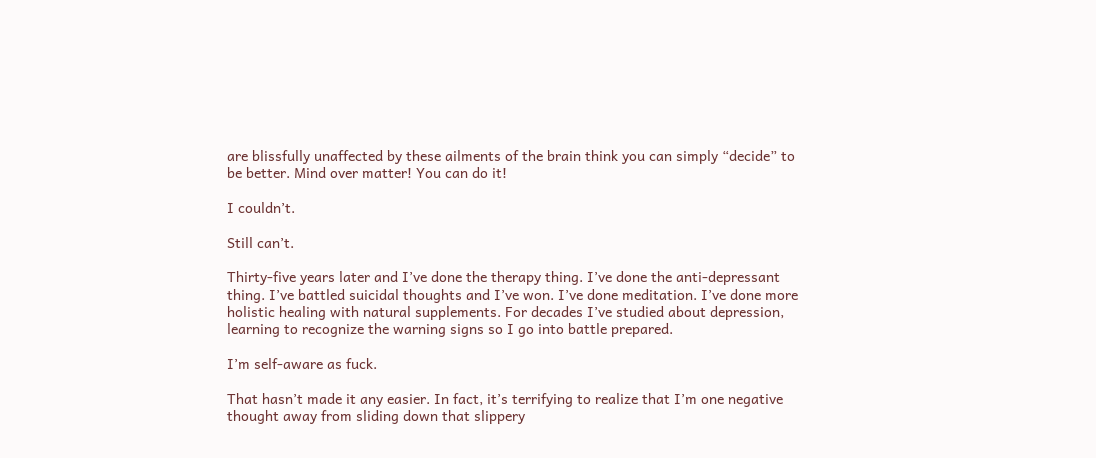are blissfully unaffected by these ailments of the brain think you can simply “decide” to be better. Mind over matter! You can do it!

I couldn’t.

Still can’t.

Thirty-five years later and I’ve done the therapy thing. I’ve done the anti-depressant thing. I’ve battled suicidal thoughts and I’ve won. I’ve done meditation. I’ve done more holistic healing with natural supplements. For decades I’ve studied about depression, learning to recognize the warning signs so I go into battle prepared.

I’m self-aware as fuck.

That hasn’t made it any easier. In fact, it’s terrifying to realize that I’m one negative thought away from sliding down that slippery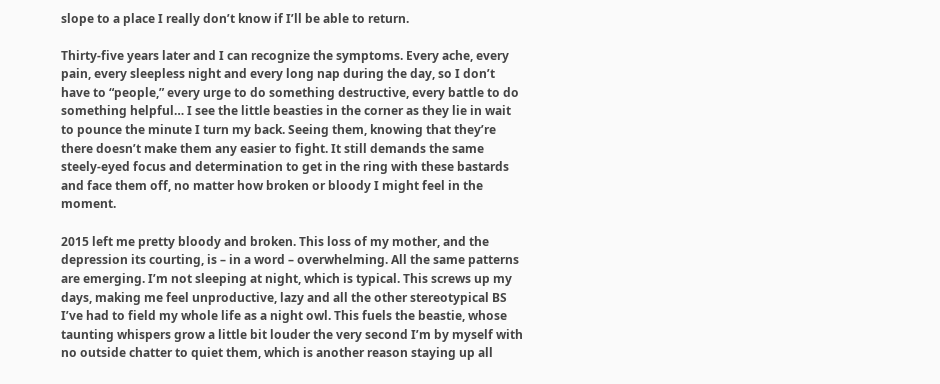slope to a place I really don’t know if I’ll be able to return.

Thirty-five years later and I can recognize the symptoms. Every ache, every pain, every sleepless night and every long nap during the day, so I don’t have to “people,” every urge to do something destructive, every battle to do something helpful… I see the little beasties in the corner as they lie in wait to pounce the minute I turn my back. Seeing them, knowing that they’re there doesn’t make them any easier to fight. It still demands the same steely-eyed focus and determination to get in the ring with these bastards and face them off, no matter how broken or bloody I might feel in the moment.

2015 left me pretty bloody and broken. This loss of my mother, and the depression its courting, is – in a word – overwhelming. All the same patterns are emerging. I’m not sleeping at night, which is typical. This screws up my days, making me feel unproductive, lazy and all the other stereotypical BS I’ve had to field my whole life as a night owl. This fuels the beastie, whose taunting whispers grow a little bit louder the very second I’m by myself with no outside chatter to quiet them, which is another reason staying up all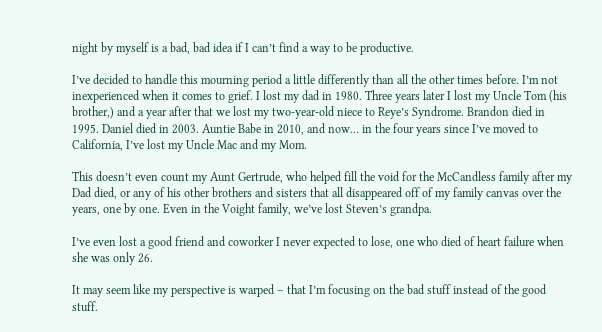night by myself is a bad, bad idea if I can’t find a way to be productive.

I’ve decided to handle this mourning period a little differently than all the other times before. I’m not inexperienced when it comes to grief. I lost my dad in 1980. Three years later I lost my Uncle Tom (his brother,) and a year after that we lost my two-year-old niece to Reye’s Syndrome. Brandon died in 1995. Daniel died in 2003. Auntie Babe in 2010, and now… in the four years since I’ve moved to California, I’ve lost my Uncle Mac and my Mom.

This doesn’t even count my Aunt Gertrude, who helped fill the void for the McCandless family after my Dad died, or any of his other brothers and sisters that all disappeared off of my family canvas over the years, one by one. Even in the Voight family, we’ve lost Steven’s grandpa.

I’ve even lost a good friend and coworker I never expected to lose, one who died of heart failure when she was only 26.

It may seem like my perspective is warped – that I’m focusing on the bad stuff instead of the good stuff.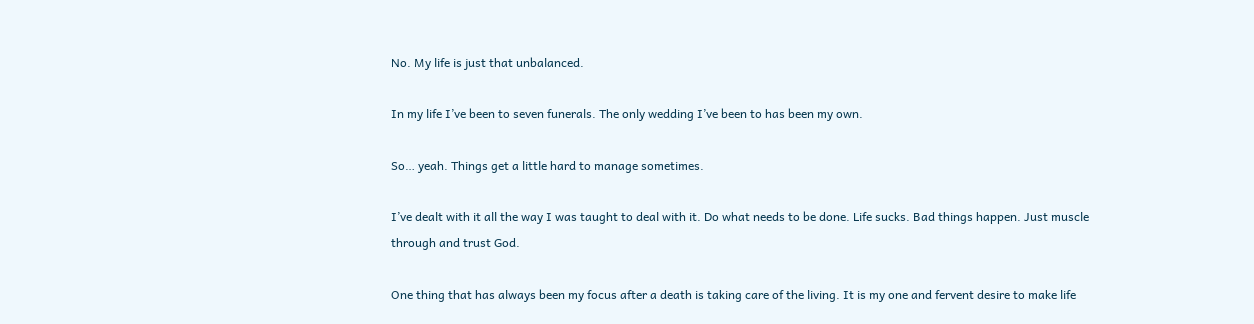No. My life is just that unbalanced.

In my life I’ve been to seven funerals. The only wedding I’ve been to has been my own.

So… yeah. Things get a little hard to manage sometimes.

I’ve dealt with it all the way I was taught to deal with it. Do what needs to be done. Life sucks. Bad things happen. Just muscle through and trust God.

One thing that has always been my focus after a death is taking care of the living. It is my one and fervent desire to make life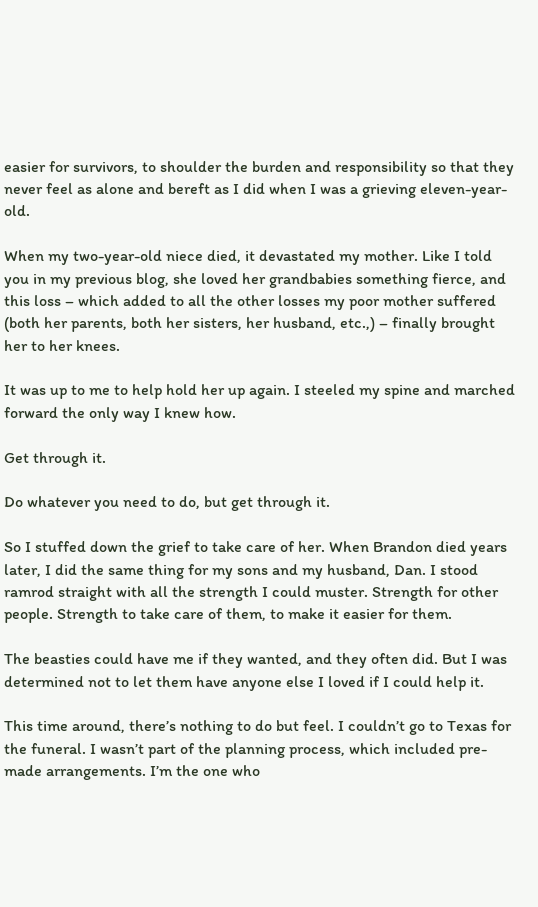easier for survivors, to shoulder the burden and responsibility so that they never feel as alone and bereft as I did when I was a grieving eleven-year-old.

When my two-year-old niece died, it devastated my mother. Like I told you in my previous blog, she loved her grandbabies something fierce, and this loss – which added to all the other losses my poor mother suffered (both her parents, both her sisters, her husband, etc.,) – finally brought her to her knees.

It was up to me to help hold her up again. I steeled my spine and marched forward the only way I knew how.

Get through it.

Do whatever you need to do, but get through it.

So I stuffed down the grief to take care of her. When Brandon died years later, I did the same thing for my sons and my husband, Dan. I stood ramrod straight with all the strength I could muster. Strength for other people. Strength to take care of them, to make it easier for them.

The beasties could have me if they wanted, and they often did. But I was determined not to let them have anyone else I loved if I could help it.

This time around, there’s nothing to do but feel. I couldn’t go to Texas for the funeral. I wasn’t part of the planning process, which included pre-made arrangements. I’m the one who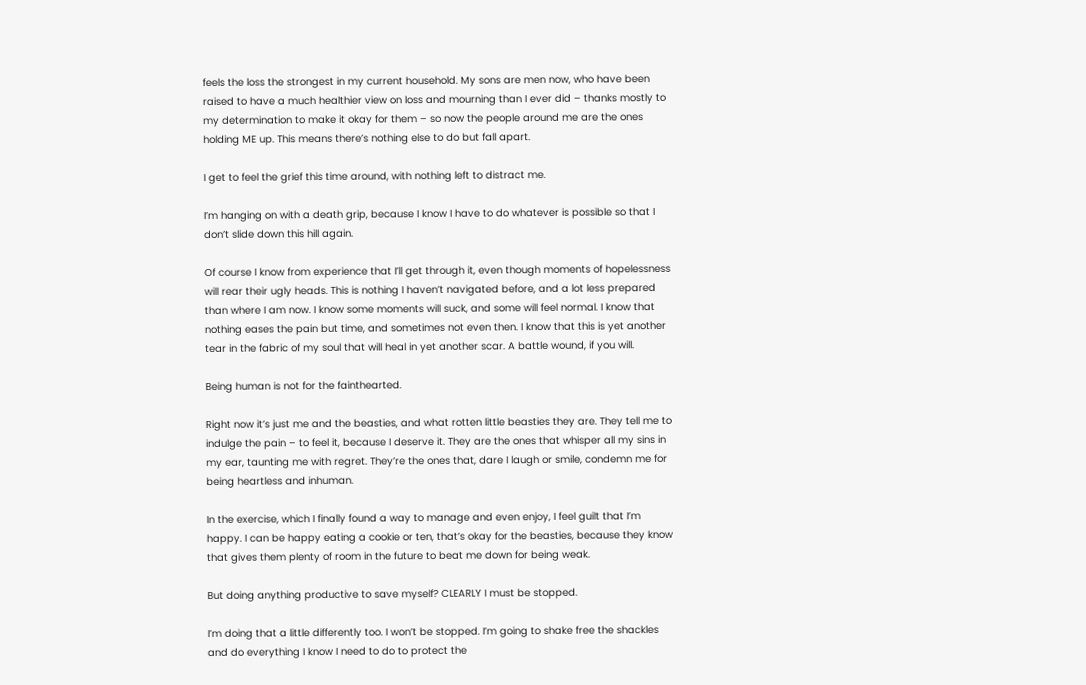feels the loss the strongest in my current household. My sons are men now, who have been raised to have a much healthier view on loss and mourning than I ever did – thanks mostly to my determination to make it okay for them – so now the people around me are the ones holding ME up. This means there’s nothing else to do but fall apart.

I get to feel the grief this time around, with nothing left to distract me.

I’m hanging on with a death grip, because I know I have to do whatever is possible so that I don’t slide down this hill again.

Of course I know from experience that I’ll get through it, even though moments of hopelessness will rear their ugly heads. This is nothing I haven’t navigated before, and a lot less prepared than where I am now. I know some moments will suck, and some will feel normal. I know that nothing eases the pain but time, and sometimes not even then. I know that this is yet another tear in the fabric of my soul that will heal in yet another scar. A battle wound, if you will.

Being human is not for the fainthearted.

Right now it’s just me and the beasties, and what rotten little beasties they are. They tell me to indulge the pain – to feel it, because I deserve it. They are the ones that whisper all my sins in my ear, taunting me with regret. They’re the ones that, dare I laugh or smile, condemn me for being heartless and inhuman.

In the exercise, which I finally found a way to manage and even enjoy, I feel guilt that I’m happy. I can be happy eating a cookie or ten, that’s okay for the beasties, because they know that gives them plenty of room in the future to beat me down for being weak.

But doing anything productive to save myself? CLEARLY I must be stopped.

I’m doing that a little differently too. I won’t be stopped. I’m going to shake free the shackles and do everything I know I need to do to protect the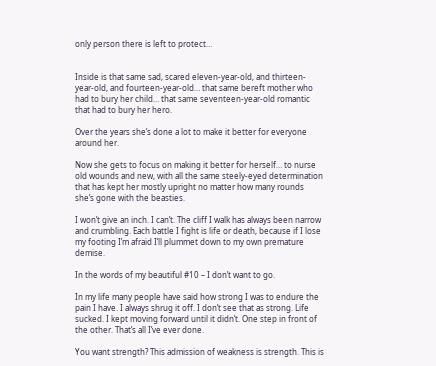only person there is left to protect…


Inside is that same sad, scared eleven-year-old, and thirteen-year-old, and fourteen-year-old… that same bereft mother who had to bury her child… that same seventeen-year-old romantic that had to bury her hero.

Over the years she’s done a lot to make it better for everyone around her.

Now she gets to focus on making it better for herself… to nurse old wounds and new, with all the same steely-eyed determination that has kept her mostly upright no matter how many rounds she’s gone with the beasties.

I won’t give an inch. I can’t. The cliff I walk has always been narrow and crumbling. Each battle I fight is life or death, because if I lose my footing I’m afraid I’ll plummet down to my own premature demise.

In the words of my beautiful #10 – I don’t want to go.

In my life many people have said how strong I was to endure the pain I have. I always shrug it off. I don’t see that as strong. Life sucked. I kept moving forward until it didn’t. One step in front of the other. That’s all I’ve ever done.

You want strength? This admission of weakness is strength. This is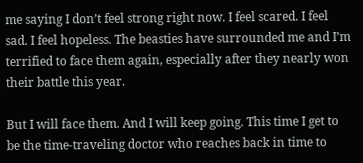me saying I don’t feel strong right now. I feel scared. I feel sad. I feel hopeless. The beasties have surrounded me and I’m terrified to face them again, especially after they nearly won their battle this year.

But I will face them. And I will keep going. This time I get to be the time-traveling doctor who reaches back in time to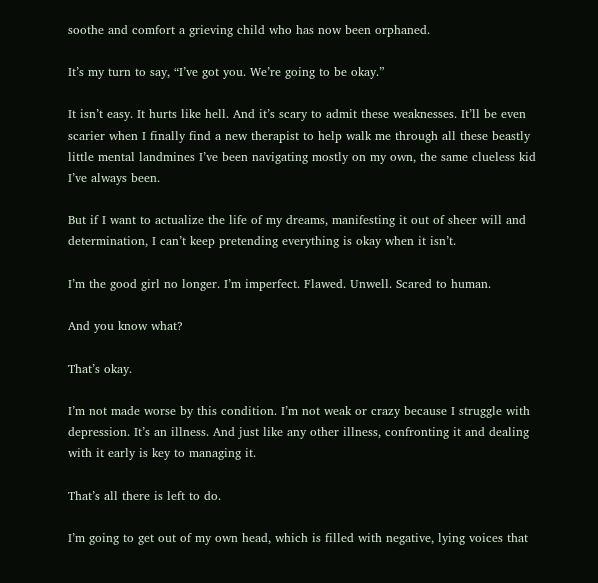soothe and comfort a grieving child who has now been orphaned.

It’s my turn to say, “I’ve got you. We’re going to be okay.”

It isn’t easy. It hurts like hell. And it’s scary to admit these weaknesses. It’ll be even scarier when I finally find a new therapist to help walk me through all these beastly little mental landmines I’ve been navigating mostly on my own, the same clueless kid I’ve always been.

But if I want to actualize the life of my dreams, manifesting it out of sheer will and determination, I can’t keep pretending everything is okay when it isn’t.

I’m the good girl no longer. I’m imperfect. Flawed. Unwell. Scared to human.

And you know what?

That’s okay.

I’m not made worse by this condition. I’m not weak or crazy because I struggle with depression. It’s an illness. And just like any other illness, confronting it and dealing with it early is key to managing it.

That’s all there is left to do.

I’m going to get out of my own head, which is filled with negative, lying voices that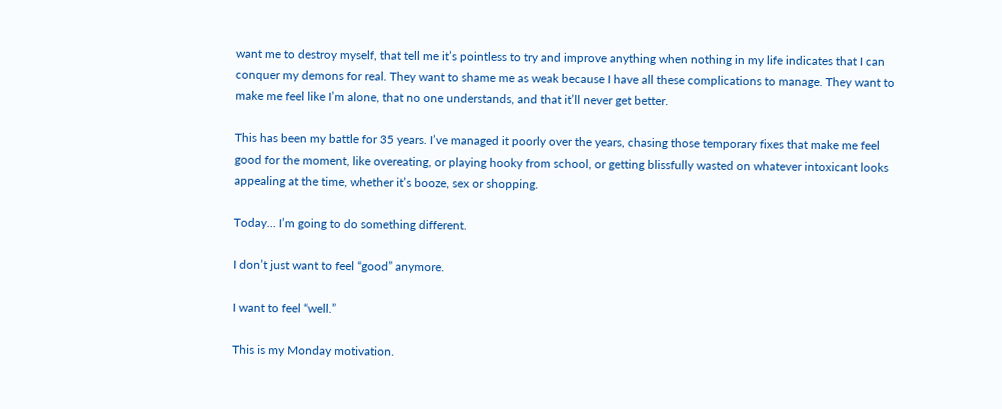want me to destroy myself, that tell me it’s pointless to try and improve anything when nothing in my life indicates that I can conquer my demons for real. They want to shame me as weak because I have all these complications to manage. They want to make me feel like I’m alone, that no one understands, and that it’ll never get better.

This has been my battle for 35 years. I’ve managed it poorly over the years, chasing those temporary fixes that make me feel good for the moment, like overeating, or playing hooky from school, or getting blissfully wasted on whatever intoxicant looks appealing at the time, whether it’s booze, sex or shopping.

Today… I’m going to do something different.

I don’t just want to feel “good” anymore.

I want to feel “well.”

This is my Monday motivation.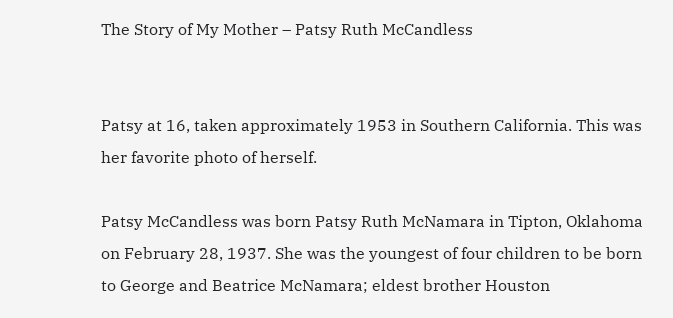The Story of My Mother – Patsy Ruth McCandless


Patsy at 16, taken approximately 1953 in Southern California. This was her favorite photo of herself.

Patsy McCandless was born Patsy Ruth McNamara in Tipton, Oklahoma on February 28, 1937. She was the youngest of four children to be born to George and Beatrice McNamara; eldest brother Houston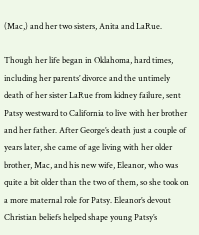(Mac,) and her two sisters, Anita and LaRue.

Though her life began in Oklahoma, hard times, including her parents’ divorce and the untimely death of her sister LaRue from kidney failure, sent Patsy westward to California to live with her brother and her father. After George’s death just a couple of years later, she came of age living with her older brother, Mac, and his new wife, Eleanor, who was quite a bit older than the two of them, so she took on a more maternal role for Patsy. Eleanor’s devout Christian beliefs helped shape young Patsy’s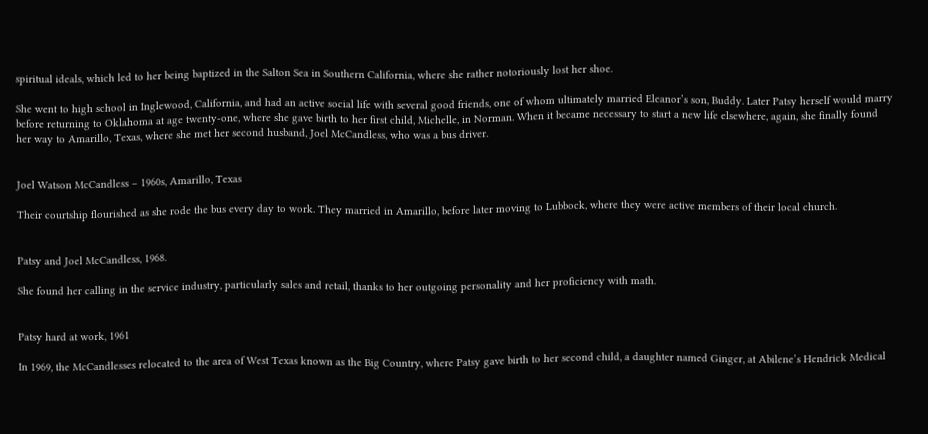spiritual ideals, which led to her being baptized in the Salton Sea in Southern California, where she rather notoriously lost her shoe.

She went to high school in Inglewood, California, and had an active social life with several good friends, one of whom ultimately married Eleanor’s son, Buddy. Later Patsy herself would marry before returning to Oklahoma at age twenty-one, where she gave birth to her first child, Michelle, in Norman. When it became necessary to start a new life elsewhere, again, she finally found her way to Amarillo, Texas, where she met her second husband, Joel McCandless, who was a bus driver.


Joel Watson McCandless – 1960s, Amarillo, Texas

Their courtship flourished as she rode the bus every day to work. They married in Amarillo, before later moving to Lubbock, where they were active members of their local church.


Patsy and Joel McCandless, 1968.

She found her calling in the service industry, particularly sales and retail, thanks to her outgoing personality and her proficiency with math.


Patsy hard at work, 1961

In 1969, the McCandlesses relocated to the area of West Texas known as the Big Country, where Patsy gave birth to her second child, a daughter named Ginger, at Abilene’s Hendrick Medical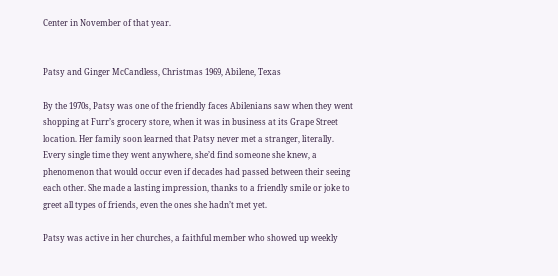Center in November of that year.


Patsy and Ginger McCandless, Christmas 1969, Abilene, Texas

By the 1970s, Patsy was one of the friendly faces Abilenians saw when they went shopping at Furr’s grocery store, when it was in business at its Grape Street location. Her family soon learned that Patsy never met a stranger, literally. Every single time they went anywhere, she’d find someone she knew, a phenomenon that would occur even if decades had passed between their seeing each other. She made a lasting impression, thanks to a friendly smile or joke to greet all types of friends, even the ones she hadn’t met yet.

Patsy was active in her churches, a faithful member who showed up weekly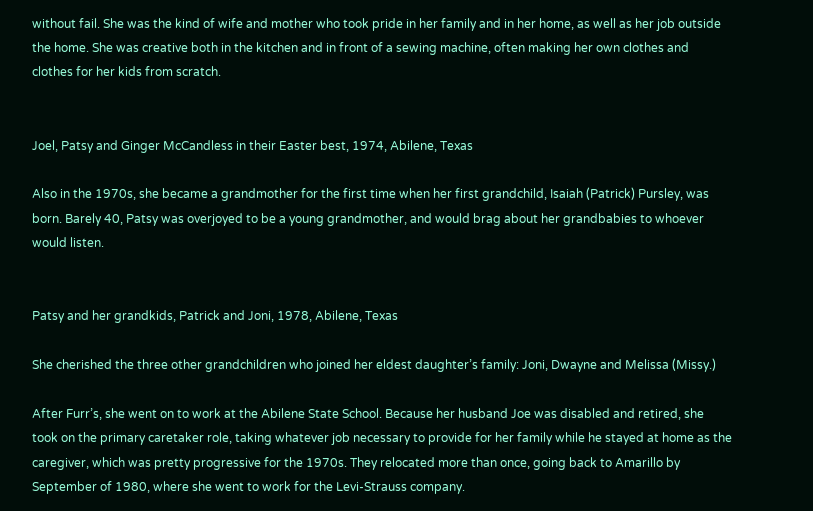without fail. She was the kind of wife and mother who took pride in her family and in her home, as well as her job outside the home. She was creative both in the kitchen and in front of a sewing machine, often making her own clothes and clothes for her kids from scratch.


Joel, Patsy and Ginger McCandless in their Easter best, 1974, Abilene, Texas

Also in the 1970s, she became a grandmother for the first time when her first grandchild, Isaiah (Patrick) Pursley, was born. Barely 40, Patsy was overjoyed to be a young grandmother, and would brag about her grandbabies to whoever would listen.


Patsy and her grandkids, Patrick and Joni, 1978, Abilene, Texas

She cherished the three other grandchildren who joined her eldest daughter’s family: Joni, Dwayne and Melissa (Missy.)

After Furr’s, she went on to work at the Abilene State School. Because her husband Joe was disabled and retired, she took on the primary caretaker role, taking whatever job necessary to provide for her family while he stayed at home as the caregiver, which was pretty progressive for the 1970s. They relocated more than once, going back to Amarillo by September of 1980, where she went to work for the Levi-Strauss company.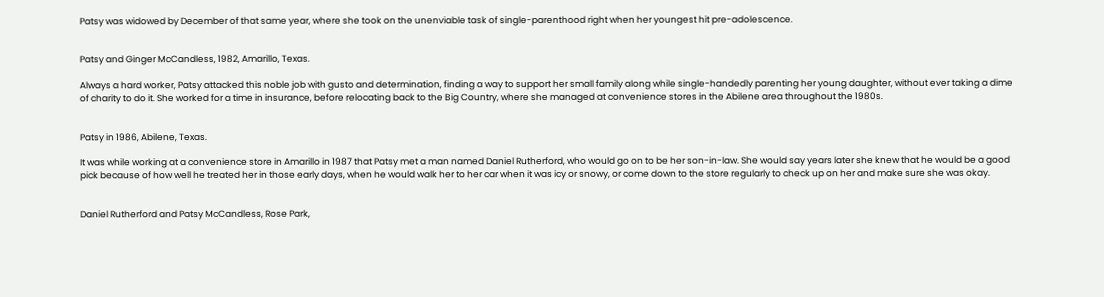Patsy was widowed by December of that same year, where she took on the unenviable task of single-parenthood right when her youngest hit pre-adolescence.


Patsy and Ginger McCandless, 1982, Amarillo, Texas.

Always a hard worker, Patsy attacked this noble job with gusto and determination, finding a way to support her small family along while single-handedly parenting her young daughter, without ever taking a dime of charity to do it. She worked for a time in insurance, before relocating back to the Big Country, where she managed at convenience stores in the Abilene area throughout the 1980s.


Patsy in 1986, Abilene, Texas.

It was while working at a convenience store in Amarillo in 1987 that Patsy met a man named Daniel Rutherford, who would go on to be her son-in-law. She would say years later she knew that he would be a good pick because of how well he treated her in those early days, when he would walk her to her car when it was icy or snowy, or come down to the store regularly to check up on her and make sure she was okay.


Daniel Rutherford and Patsy McCandless, Rose Park,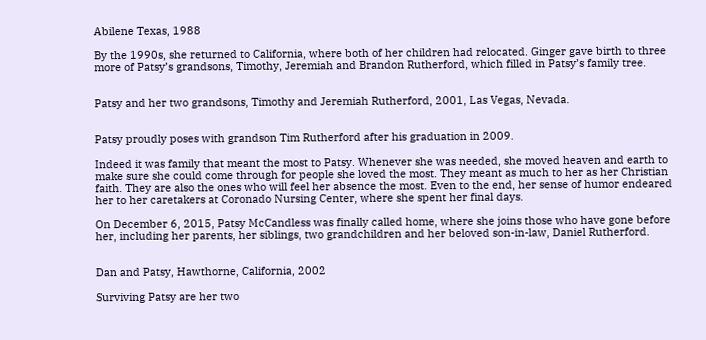Abilene Texas, 1988

By the 1990s, she returned to California, where both of her children had relocated. Ginger gave birth to three more of Patsy’s grandsons, Timothy, Jeremiah and Brandon Rutherford, which filled in Patsy’s family tree.


Patsy and her two grandsons, Timothy and Jeremiah Rutherford, 2001, Las Vegas, Nevada.


Patsy proudly poses with grandson Tim Rutherford after his graduation in 2009.

Indeed it was family that meant the most to Patsy. Whenever she was needed, she moved heaven and earth to make sure she could come through for people she loved the most. They meant as much to her as her Christian faith. They are also the ones who will feel her absence the most. Even to the end, her sense of humor endeared her to her caretakers at Coronado Nursing Center, where she spent her final days.

On December 6, 2015, Patsy McCandless was finally called home, where she joins those who have gone before her, including her parents, her siblings, two grandchildren and her beloved son-in-law, Daniel Rutherford.


Dan and Patsy, Hawthorne, California, 2002

Surviving Patsy are her two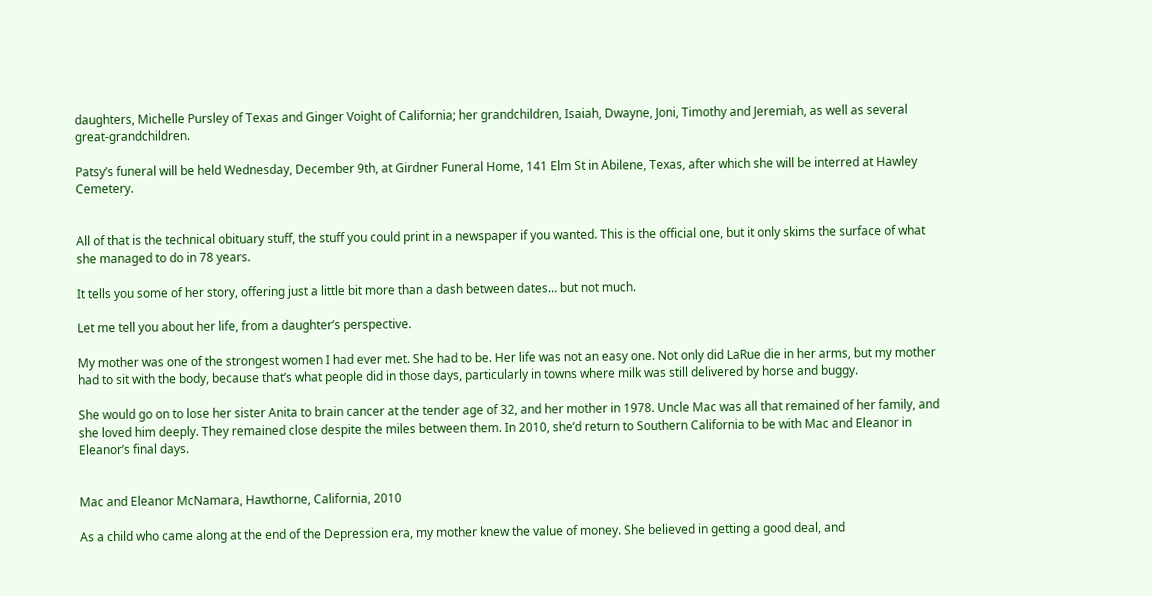daughters, Michelle Pursley of Texas and Ginger Voight of California; her grandchildren, Isaiah, Dwayne, Joni, Timothy and Jeremiah, as well as several great-grandchildren.

Patsy’s funeral will be held Wednesday, December 9th, at Girdner Funeral Home, 141 Elm St in Abilene, Texas, after which she will be interred at Hawley Cemetery.


All of that is the technical obituary stuff, the stuff you could print in a newspaper if you wanted. This is the official one, but it only skims the surface of what she managed to do in 78 years.

It tells you some of her story, offering just a little bit more than a dash between dates… but not much.

Let me tell you about her life, from a daughter’s perspective.

My mother was one of the strongest women I had ever met. She had to be. Her life was not an easy one. Not only did LaRue die in her arms, but my mother had to sit with the body, because that’s what people did in those days, particularly in towns where milk was still delivered by horse and buggy.

She would go on to lose her sister Anita to brain cancer at the tender age of 32, and her mother in 1978. Uncle Mac was all that remained of her family, and she loved him deeply. They remained close despite the miles between them. In 2010, she’d return to Southern California to be with Mac and Eleanor in Eleanor’s final days.


Mac and Eleanor McNamara, Hawthorne, California, 2010

As a child who came along at the end of the Depression era, my mother knew the value of money. She believed in getting a good deal, and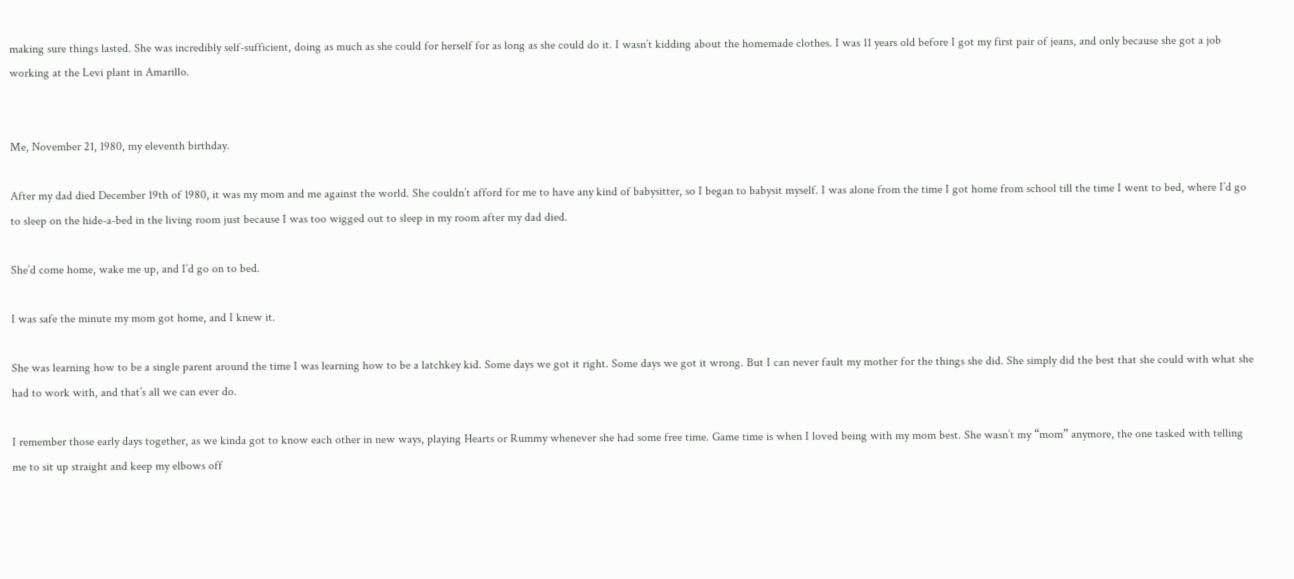making sure things lasted. She was incredibly self-sufficient, doing as much as she could for herself for as long as she could do it. I wasn’t kidding about the homemade clothes. I was 11 years old before I got my first pair of jeans, and only because she got a job working at the Levi plant in Amarillo.


Me, November 21, 1980, my eleventh birthday.

After my dad died December 19th of 1980, it was my mom and me against the world. She couldn’t afford for me to have any kind of babysitter, so I began to babysit myself. I was alone from the time I got home from school till the time I went to bed, where I’d go to sleep on the hide-a-bed in the living room just because I was too wigged out to sleep in my room after my dad died.

She’d come home, wake me up, and I’d go on to bed.

I was safe the minute my mom got home, and I knew it.

She was learning how to be a single parent around the time I was learning how to be a latchkey kid. Some days we got it right. Some days we got it wrong. But I can never fault my mother for the things she did. She simply did the best that she could with what she had to work with, and that’s all we can ever do.

I remember those early days together, as we kinda got to know each other in new ways, playing Hearts or Rummy whenever she had some free time. Game time is when I loved being with my mom best. She wasn’t my “mom” anymore, the one tasked with telling me to sit up straight and keep my elbows off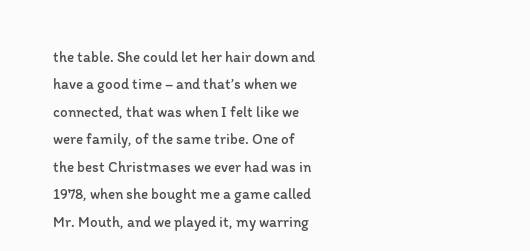the table. She could let her hair down and have a good time – and that’s when we connected, that was when I felt like we were family, of the same tribe. One of the best Christmases we ever had was in 1978, when she bought me a game called Mr. Mouth, and we played it, my warring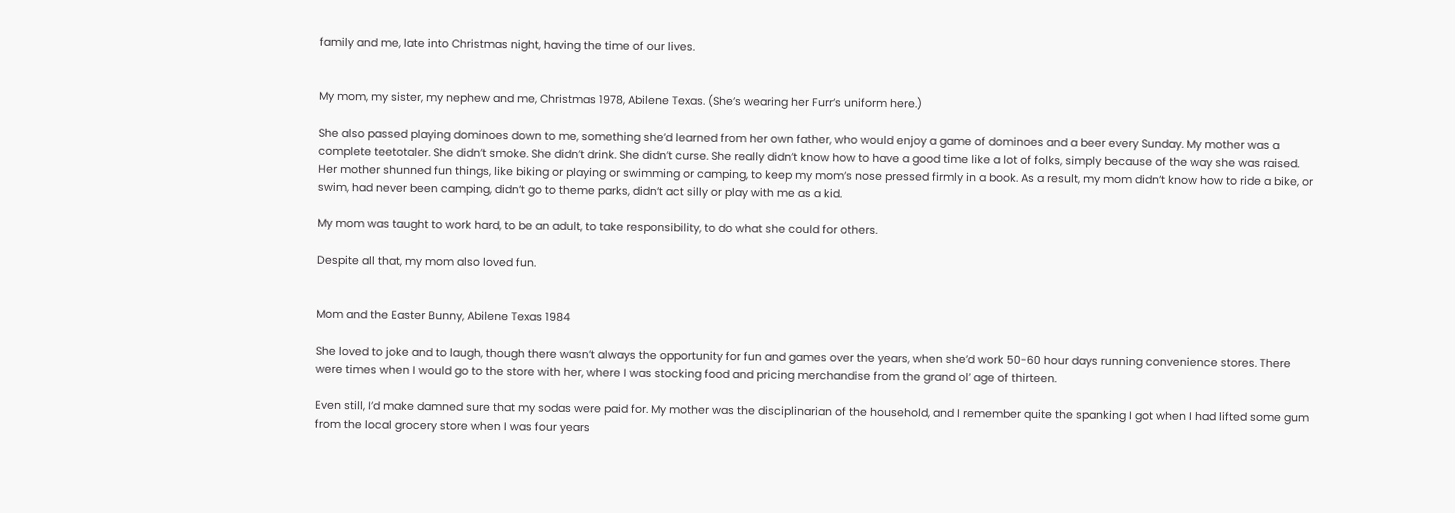family and me, late into Christmas night, having the time of our lives.


My mom, my sister, my nephew and me, Christmas 1978, Abilene Texas. (She’s wearing her Furr’s uniform here.)

She also passed playing dominoes down to me, something she’d learned from her own father, who would enjoy a game of dominoes and a beer every Sunday. My mother was a complete teetotaler. She didn’t smoke. She didn’t drink. She didn’t curse. She really didn’t know how to have a good time like a lot of folks, simply because of the way she was raised. Her mother shunned fun things, like biking or playing or swimming or camping, to keep my mom’s nose pressed firmly in a book. As a result, my mom didn’t know how to ride a bike, or swim, had never been camping, didn’t go to theme parks, didn’t act silly or play with me as a kid.

My mom was taught to work hard, to be an adult, to take responsibility, to do what she could for others.

Despite all that, my mom also loved fun.


Mom and the Easter Bunny, Abilene Texas 1984

She loved to joke and to laugh, though there wasn’t always the opportunity for fun and games over the years, when she’d work 50-60 hour days running convenience stores. There were times when I would go to the store with her, where I was stocking food and pricing merchandise from the grand ol’ age of thirteen.

Even still, I’d make damned sure that my sodas were paid for. My mother was the disciplinarian of the household, and I remember quite the spanking I got when I had lifted some gum from the local grocery store when I was four years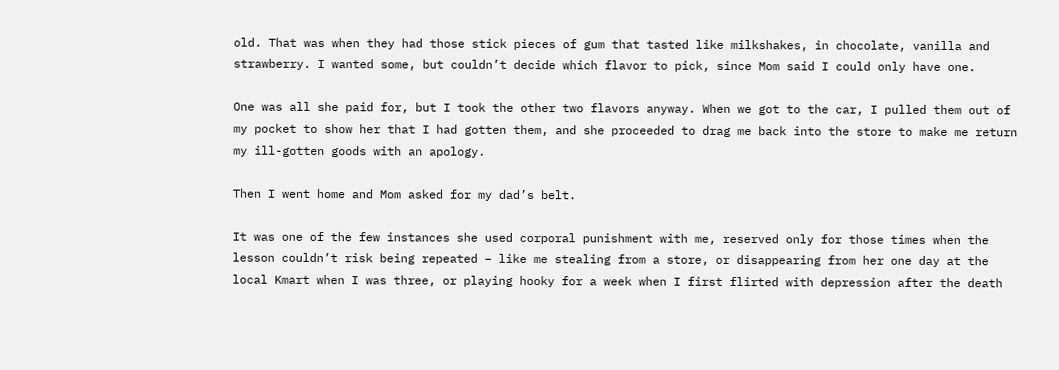old. That was when they had those stick pieces of gum that tasted like milkshakes, in chocolate, vanilla and strawberry. I wanted some, but couldn’t decide which flavor to pick, since Mom said I could only have one.

One was all she paid for, but I took the other two flavors anyway. When we got to the car, I pulled them out of my pocket to show her that I had gotten them, and she proceeded to drag me back into the store to make me return my ill-gotten goods with an apology.

Then I went home and Mom asked for my dad’s belt.

It was one of the few instances she used corporal punishment with me, reserved only for those times when the lesson couldn’t risk being repeated – like me stealing from a store, or disappearing from her one day at the local Kmart when I was three, or playing hooky for a week when I first flirted with depression after the death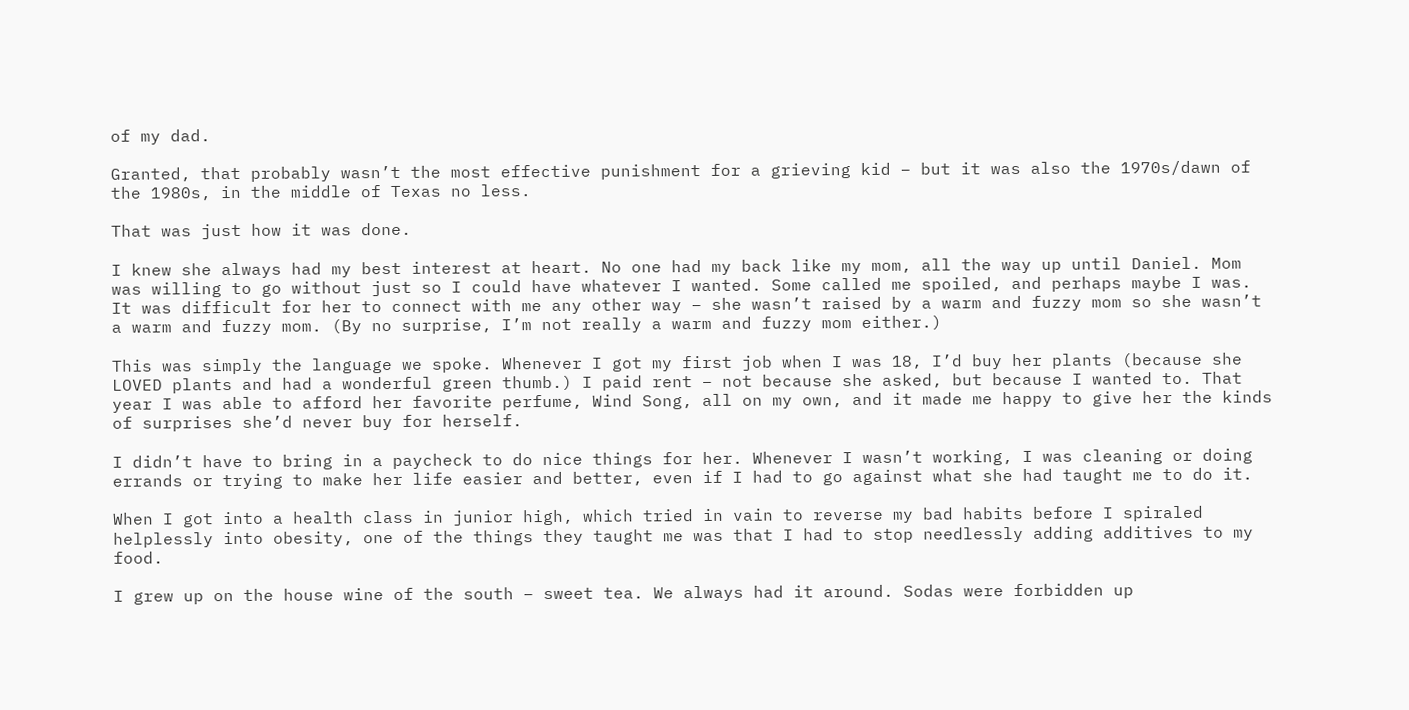of my dad.

Granted, that probably wasn’t the most effective punishment for a grieving kid – but it was also the 1970s/dawn of the 1980s, in the middle of Texas no less.

That was just how it was done.

I knew she always had my best interest at heart. No one had my back like my mom, all the way up until Daniel. Mom was willing to go without just so I could have whatever I wanted. Some called me spoiled, and perhaps maybe I was. It was difficult for her to connect with me any other way – she wasn’t raised by a warm and fuzzy mom so she wasn’t a warm and fuzzy mom. (By no surprise, I’m not really a warm and fuzzy mom either.)

This was simply the language we spoke. Whenever I got my first job when I was 18, I’d buy her plants (because she LOVED plants and had a wonderful green thumb.) I paid rent – not because she asked, but because I wanted to. That year I was able to afford her favorite perfume, Wind Song, all on my own, and it made me happy to give her the kinds of surprises she’d never buy for herself.

I didn’t have to bring in a paycheck to do nice things for her. Whenever I wasn’t working, I was cleaning or doing errands or trying to make her life easier and better, even if I had to go against what she had taught me to do it.

When I got into a health class in junior high, which tried in vain to reverse my bad habits before I spiraled helplessly into obesity, one of the things they taught me was that I had to stop needlessly adding additives to my food.

I grew up on the house wine of the south – sweet tea. We always had it around. Sodas were forbidden up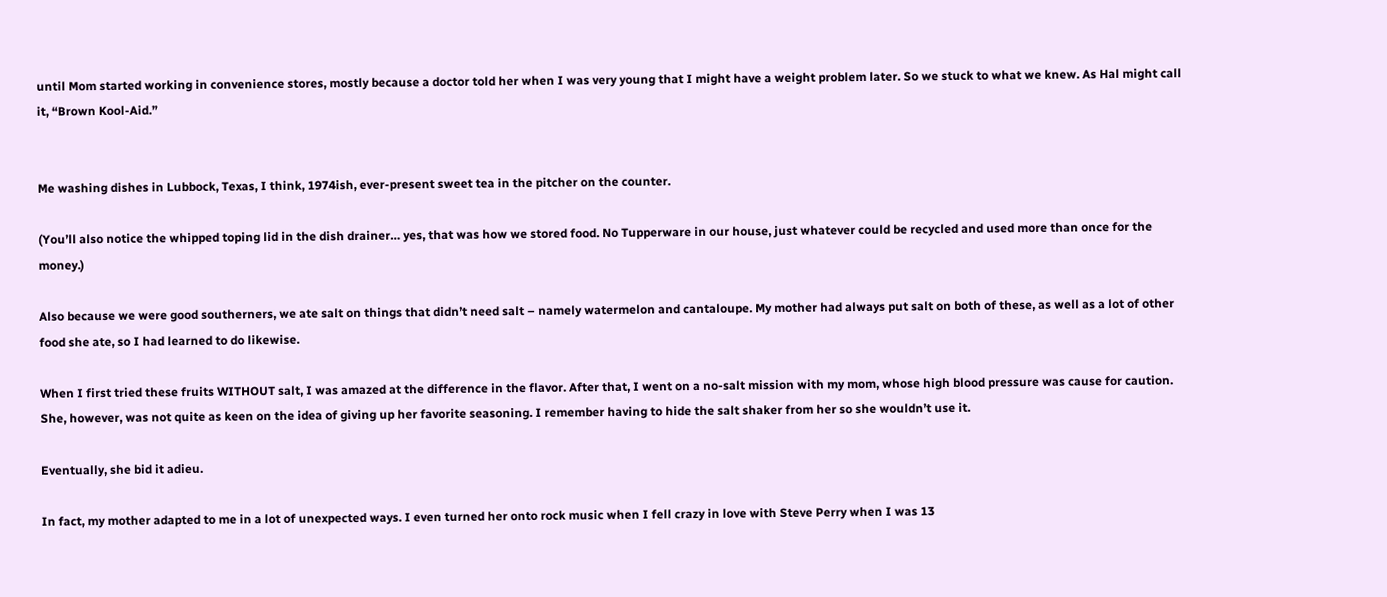until Mom started working in convenience stores, mostly because a doctor told her when I was very young that I might have a weight problem later. So we stuck to what we knew. As Hal might call it, “Brown Kool-Aid.”


Me washing dishes in Lubbock, Texas, I think, 1974ish, ever-present sweet tea in the pitcher on the counter.

(You’ll also notice the whipped toping lid in the dish drainer… yes, that was how we stored food. No Tupperware in our house, just whatever could be recycled and used more than once for the money.)

Also because we were good southerners, we ate salt on things that didn’t need salt – namely watermelon and cantaloupe. My mother had always put salt on both of these, as well as a lot of other food she ate, so I had learned to do likewise.

When I first tried these fruits WITHOUT salt, I was amazed at the difference in the flavor. After that, I went on a no-salt mission with my mom, whose high blood pressure was cause for caution. She, however, was not quite as keen on the idea of giving up her favorite seasoning. I remember having to hide the salt shaker from her so she wouldn’t use it.

Eventually, she bid it adieu.

In fact, my mother adapted to me in a lot of unexpected ways. I even turned her onto rock music when I fell crazy in love with Steve Perry when I was 13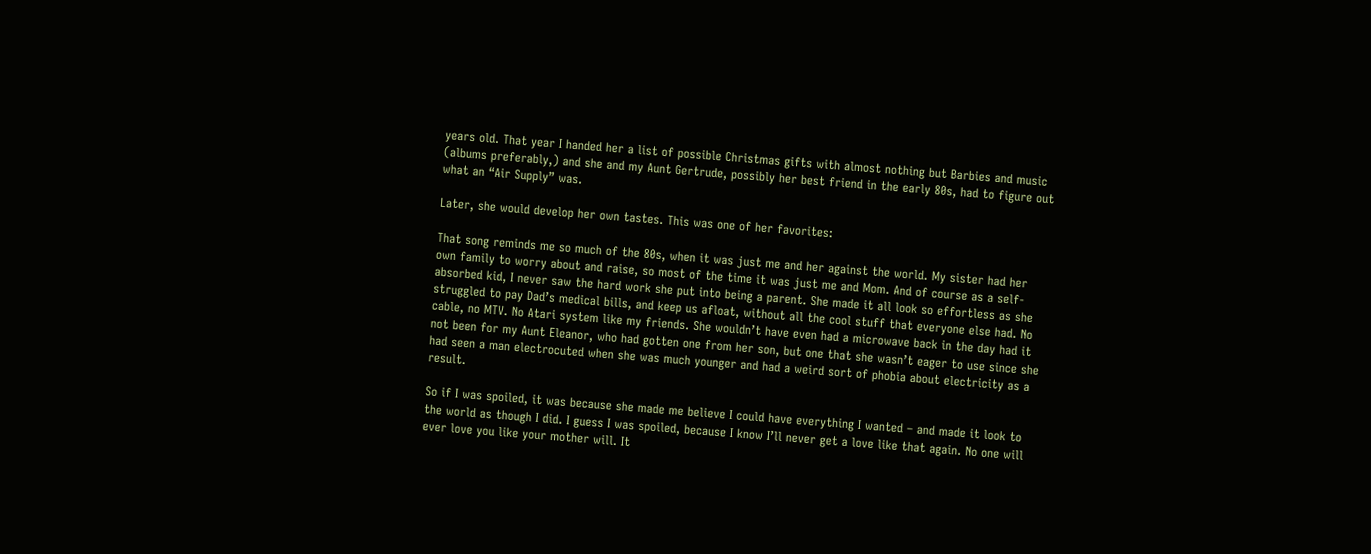years old. That year I handed her a list of possible Christmas gifts with almost nothing but Barbies and music (albums preferably,) and she and my Aunt Gertrude, possibly her best friend in the early 80s, had to figure out what an “Air Supply” was.

Later, she would develop her own tastes. This was one of her favorites:

That song reminds me so much of the 80s, when it was just me and her against the world. My sister had her own family to worry about and raise, so most of the time it was just me and Mom. And of course as a self-absorbed kid, I never saw the hard work she put into being a parent. She made it all look so effortless as she struggled to pay Dad’s medical bills, and keep us afloat, without all the cool stuff that everyone else had. No cable, no MTV. No Atari system like my friends. She wouldn’t have even had a microwave back in the day had it not been for my Aunt Eleanor, who had gotten one from her son, but one that she wasn’t eager to use since she had seen a man electrocuted when she was much younger and had a weird sort of phobia about electricity as a result.

So if I was spoiled, it was because she made me believe I could have everything I wanted – and made it look to the world as though I did. I guess I was spoiled, because I know I’ll never get a love like that again. No one will ever love you like your mother will. It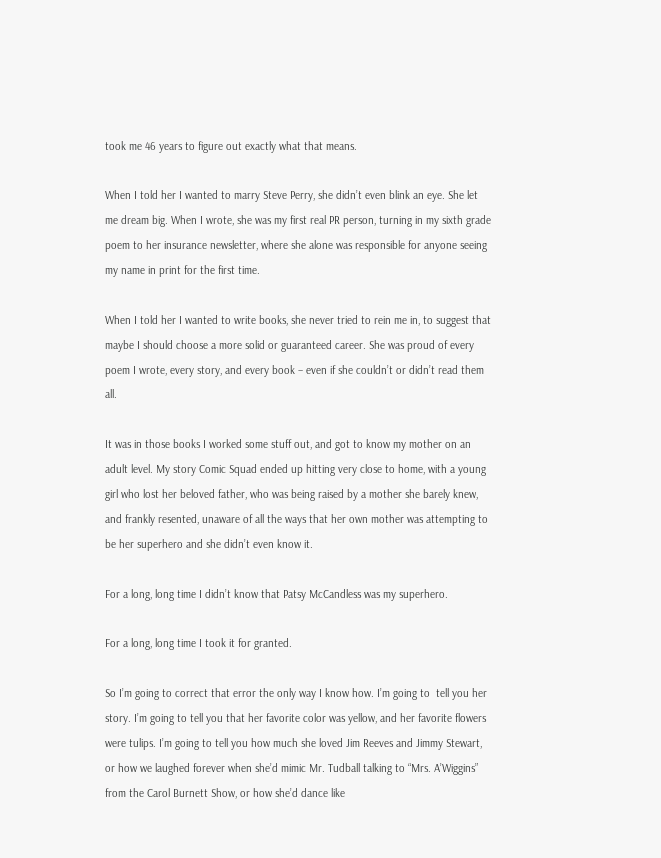took me 46 years to figure out exactly what that means.

When I told her I wanted to marry Steve Perry, she didn’t even blink an eye. She let me dream big. When I wrote, she was my first real PR person, turning in my sixth grade poem to her insurance newsletter, where she alone was responsible for anyone seeing my name in print for the first time.

When I told her I wanted to write books, she never tried to rein me in, to suggest that maybe I should choose a more solid or guaranteed career. She was proud of every poem I wrote, every story, and every book – even if she couldn’t or didn’t read them all.

It was in those books I worked some stuff out, and got to know my mother on an adult level. My story Comic Squad ended up hitting very close to home, with a young girl who lost her beloved father, who was being raised by a mother she barely knew, and frankly resented, unaware of all the ways that her own mother was attempting to be her superhero and she didn’t even know it.

For a long, long time I didn’t know that Patsy McCandless was my superhero.

For a long, long time I took it for granted.

So I’m going to correct that error the only way I know how. I’m going to  tell you her story. I’m going to tell you that her favorite color was yellow, and her favorite flowers were tulips. I’m going to tell you how much she loved Jim Reeves and Jimmy Stewart, or how we laughed forever when she’d mimic Mr. Tudball talking to “Mrs. A’Wiggins” from the Carol Burnett Show, or how she’d dance like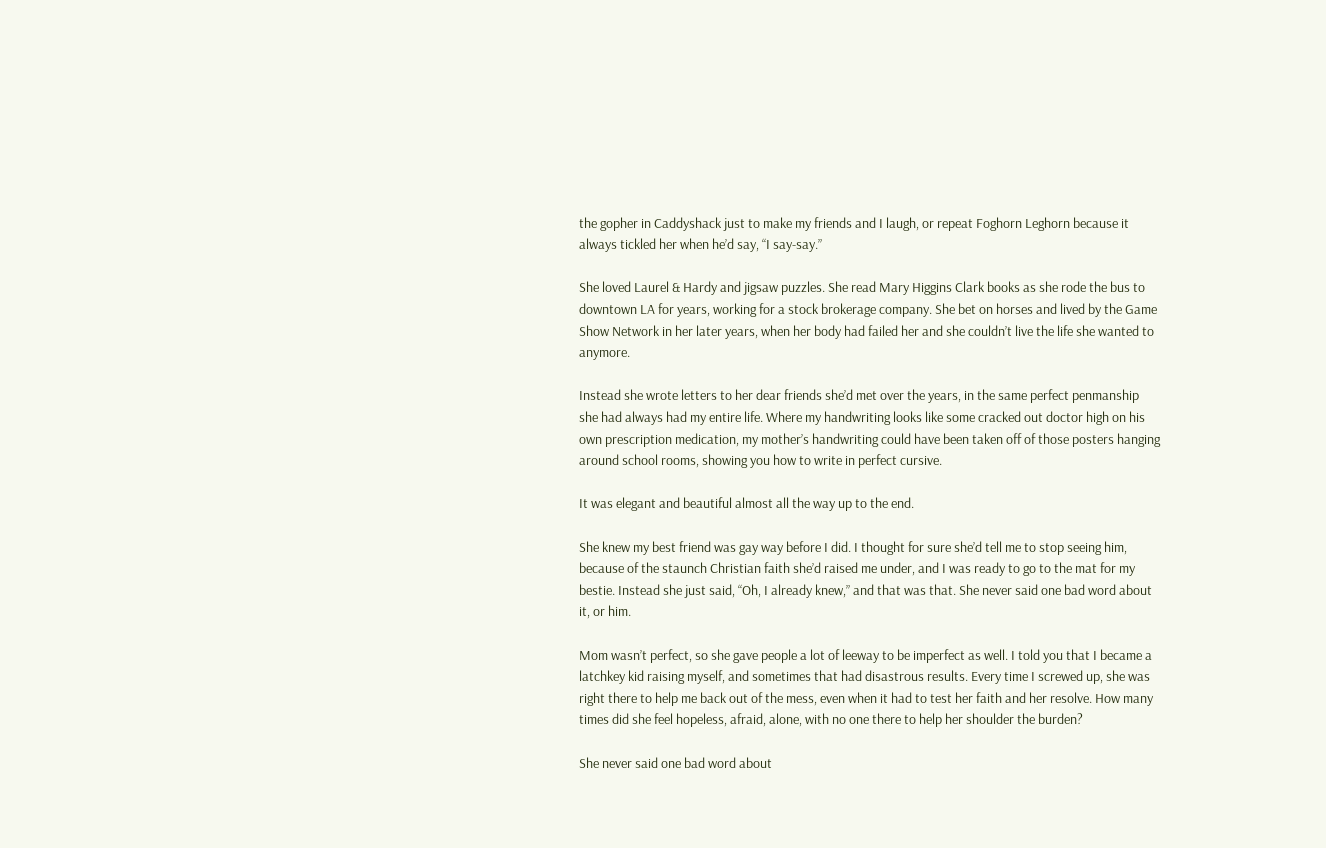the gopher in Caddyshack just to make my friends and I laugh, or repeat Foghorn Leghorn because it always tickled her when he’d say, “I say-say.”

She loved Laurel & Hardy and jigsaw puzzles. She read Mary Higgins Clark books as she rode the bus to downtown LA for years, working for a stock brokerage company. She bet on horses and lived by the Game Show Network in her later years, when her body had failed her and she couldn’t live the life she wanted to anymore.

Instead she wrote letters to her dear friends she’d met over the years, in the same perfect penmanship she had always had my entire life. Where my handwriting looks like some cracked out doctor high on his own prescription medication, my mother’s handwriting could have been taken off of those posters hanging around school rooms, showing you how to write in perfect cursive.

It was elegant and beautiful almost all the way up to the end.

She knew my best friend was gay way before I did. I thought for sure she’d tell me to stop seeing him, because of the staunch Christian faith she’d raised me under, and I was ready to go to the mat for my bestie. Instead she just said, “Oh, I already knew,” and that was that. She never said one bad word about it, or him.

Mom wasn’t perfect, so she gave people a lot of leeway to be imperfect as well. I told you that I became a latchkey kid raising myself, and sometimes that had disastrous results. Every time I screwed up, she was right there to help me back out of the mess, even when it had to test her faith and her resolve. How many times did she feel hopeless, afraid, alone, with no one there to help her shoulder the burden?

She never said one bad word about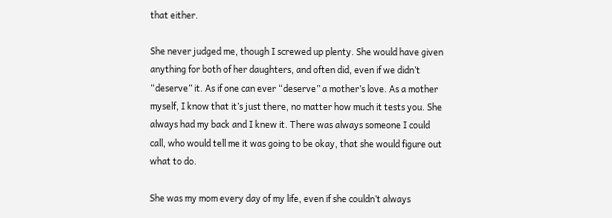that either.

She never judged me, though I screwed up plenty. She would have given anything for both of her daughters, and often did, even if we didn’t “deserve” it. As if one can ever “deserve” a mother’s love. As a mother myself, I know that it’s just there, no matter how much it tests you. She always had my back and I knew it. There was always someone I could call, who would tell me it was going to be okay, that she would figure out what to do.

She was my mom every day of my life, even if she couldn’t always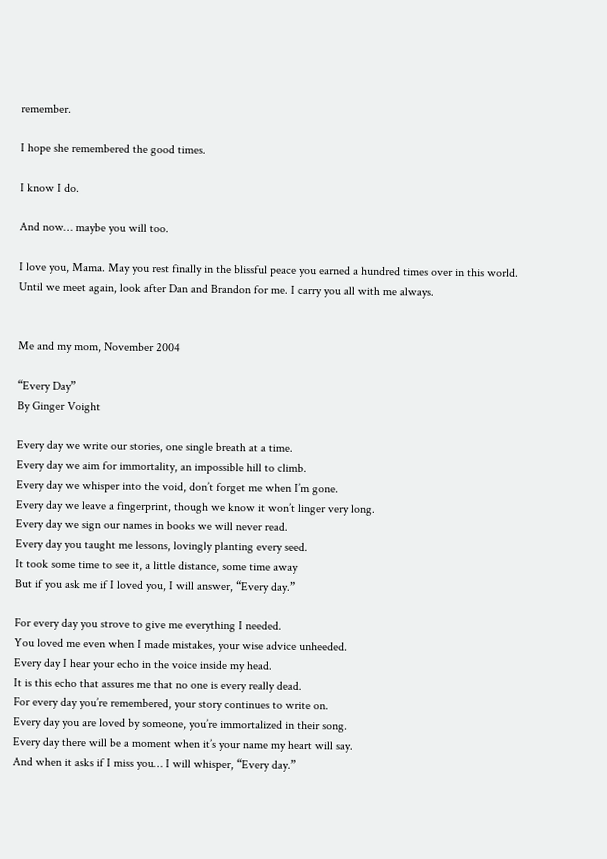remember.

I hope she remembered the good times.

I know I do.

And now… maybe you will too.

I love you, Mama. May you rest finally in the blissful peace you earned a hundred times over in this world. Until we meet again, look after Dan and Brandon for me. I carry you all with me always.


Me and my mom, November 2004

“Every Day”
By Ginger Voight

Every day we write our stories, one single breath at a time.
Every day we aim for immortality, an impossible hill to climb.
Every day we whisper into the void, don’t forget me when I’m gone.
Every day we leave a fingerprint, though we know it won’t linger very long.
Every day we sign our names in books we will never read.
Every day you taught me lessons, lovingly planting every seed.
It took some time to see it, a little distance, some time away
But if you ask me if I loved you, I will answer, “Every day.”

For every day you strove to give me everything I needed.
You loved me even when I made mistakes, your wise advice unheeded.
Every day I hear your echo in the voice inside my head.
It is this echo that assures me that no one is every really dead.
For every day you’re remembered, your story continues to write on.
Every day you are loved by someone, you’re immortalized in their song.
Every day there will be a moment when it’s your name my heart will say.
And when it asks if I miss you… I will whisper, “Every day.”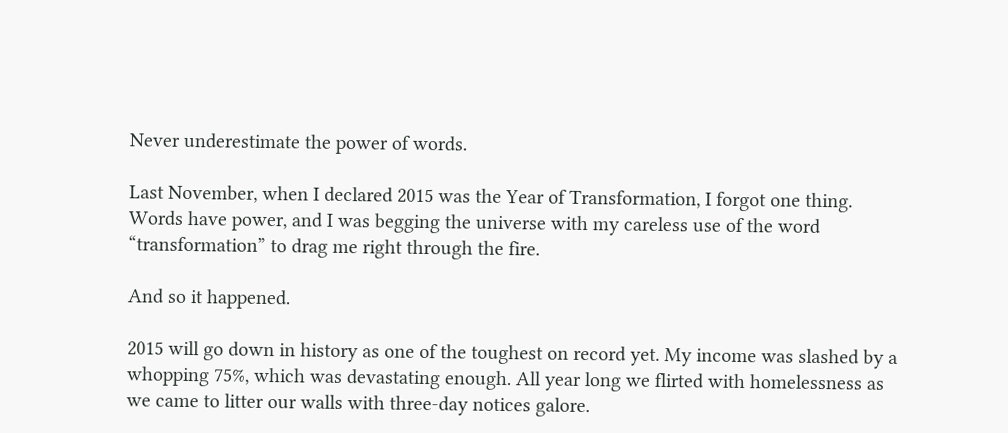Never underestimate the power of words.

Last November, when I declared 2015 was the Year of Transformation, I forgot one thing. Words have power, and I was begging the universe with my careless use of the word “transformation” to drag me right through the fire.

And so it happened.

2015 will go down in history as one of the toughest on record yet. My income was slashed by a whopping 75%, which was devastating enough. All year long we flirted with homelessness as we came to litter our walls with three-day notices galore.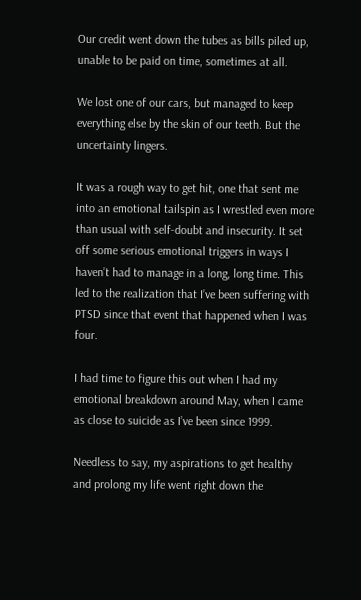Our credit went down the tubes as bills piled up, unable to be paid on time, sometimes at all.

We lost one of our cars, but managed to keep everything else by the skin of our teeth. But the uncertainty lingers.

It was a rough way to get hit, one that sent me into an emotional tailspin as I wrestled even more than usual with self-doubt and insecurity. It set off some serious emotional triggers in ways I haven’t had to manage in a long, long time. This led to the realization that I’ve been suffering with PTSD since that event that happened when I was four.

I had time to figure this out when I had my emotional breakdown around May, when I came as close to suicide as I’ve been since 1999.

Needless to say, my aspirations to get healthy and prolong my life went right down the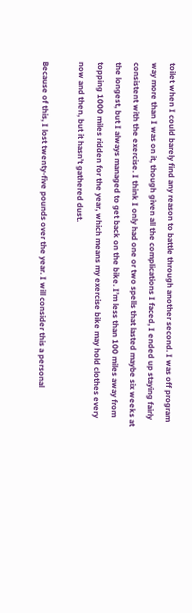toilet when I could barely find any reason to battle through another second. I was off program way more than I was on it, though given all the complications I faced, I ended up staying fairly consistent with the exercise. I think I only had one or two spells that lasted maybe six weeks at the longest, but I always managed to get back on the bike. I’m less than 100 miles away from topping 1000 miles ridden for the year, which means my exercise bike may hold clothes every now and then, but it hasn’t gathered dust.

Because of this, I lost twenty-five pounds over the year. I will consider this a personal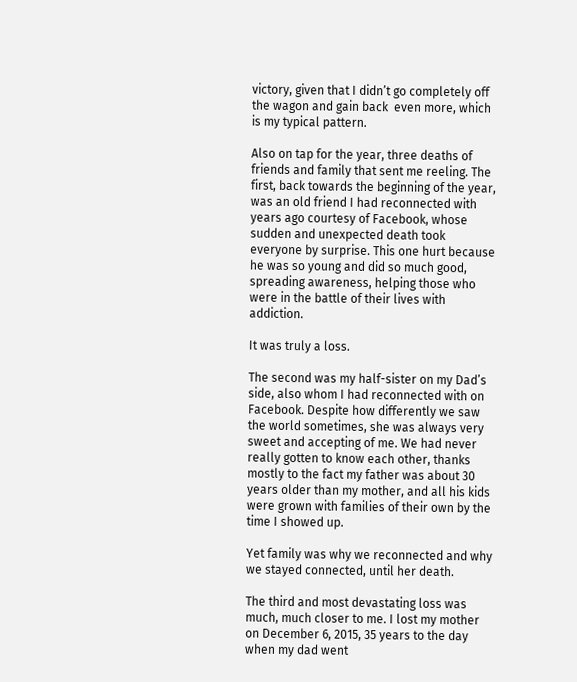victory, given that I didn’t go completely off the wagon and gain back  even more, which is my typical pattern.

Also on tap for the year, three deaths of friends and family that sent me reeling. The first, back towards the beginning of the year, was an old friend I had reconnected with years ago courtesy of Facebook, whose sudden and unexpected death took everyone by surprise. This one hurt because he was so young and did so much good, spreading awareness, helping those who were in the battle of their lives with addiction.

It was truly a loss.

The second was my half-sister on my Dad’s side, also whom I had reconnected with on Facebook. Despite how differently we saw the world sometimes, she was always very sweet and accepting of me. We had never really gotten to know each other, thanks mostly to the fact my father was about 30 years older than my mother, and all his kids were grown with families of their own by the time I showed up.

Yet family was why we reconnected and why we stayed connected, until her death.

The third and most devastating loss was much, much closer to me. I lost my mother on December 6, 2015, 35 years to the day when my dad went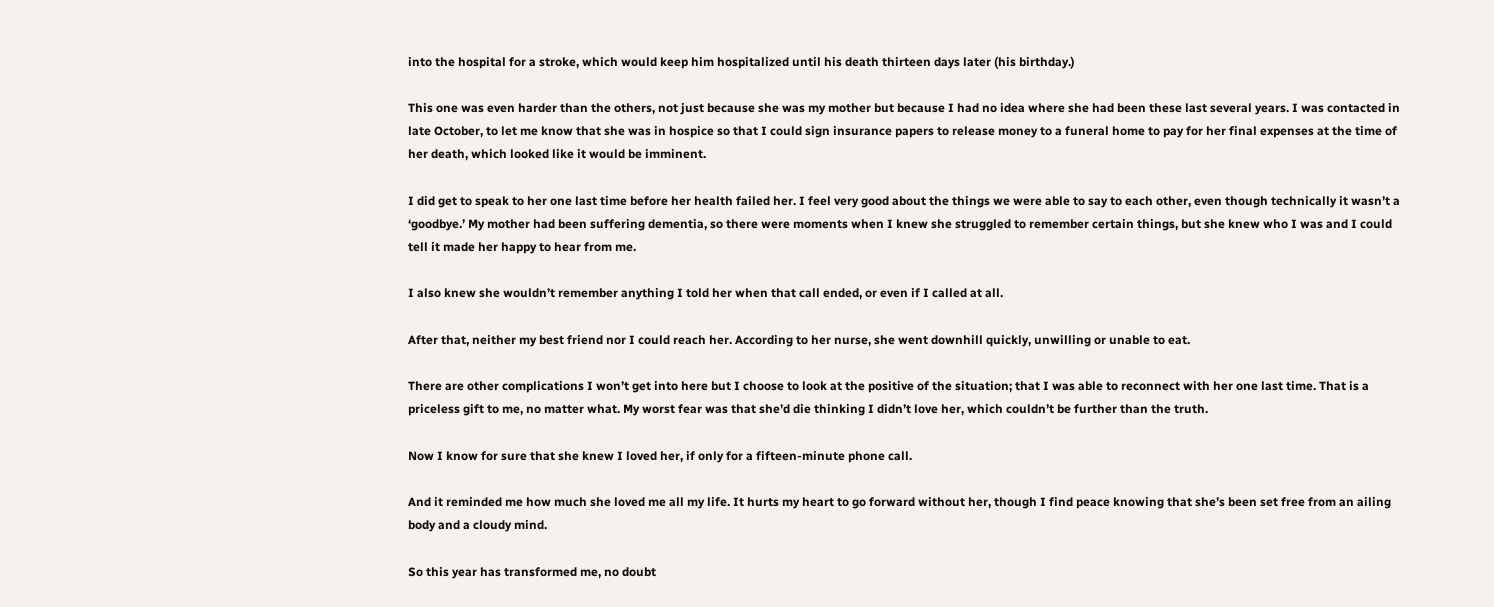into the hospital for a stroke, which would keep him hospitalized until his death thirteen days later (his birthday.)

This one was even harder than the others, not just because she was my mother but because I had no idea where she had been these last several years. I was contacted in late October, to let me know that she was in hospice so that I could sign insurance papers to release money to a funeral home to pay for her final expenses at the time of her death, which looked like it would be imminent.

I did get to speak to her one last time before her health failed her. I feel very good about the things we were able to say to each other, even though technically it wasn’t a ‘goodbye.’ My mother had been suffering dementia, so there were moments when I knew she struggled to remember certain things, but she knew who I was and I could tell it made her happy to hear from me.

I also knew she wouldn’t remember anything I told her when that call ended, or even if I called at all.

After that, neither my best friend nor I could reach her. According to her nurse, she went downhill quickly, unwilling or unable to eat.

There are other complications I won’t get into here but I choose to look at the positive of the situation; that I was able to reconnect with her one last time. That is a priceless gift to me, no matter what. My worst fear was that she’d die thinking I didn’t love her, which couldn’t be further than the truth.

Now I know for sure that she knew I loved her, if only for a fifteen-minute phone call.

And it reminded me how much she loved me all my life. It hurts my heart to go forward without her, though I find peace knowing that she’s been set free from an ailing body and a cloudy mind.

So this year has transformed me, no doubt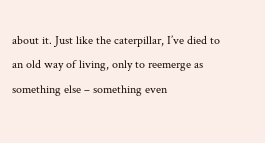about it. Just like the caterpillar, I’ve died to an old way of living, only to reemerge as something else – something even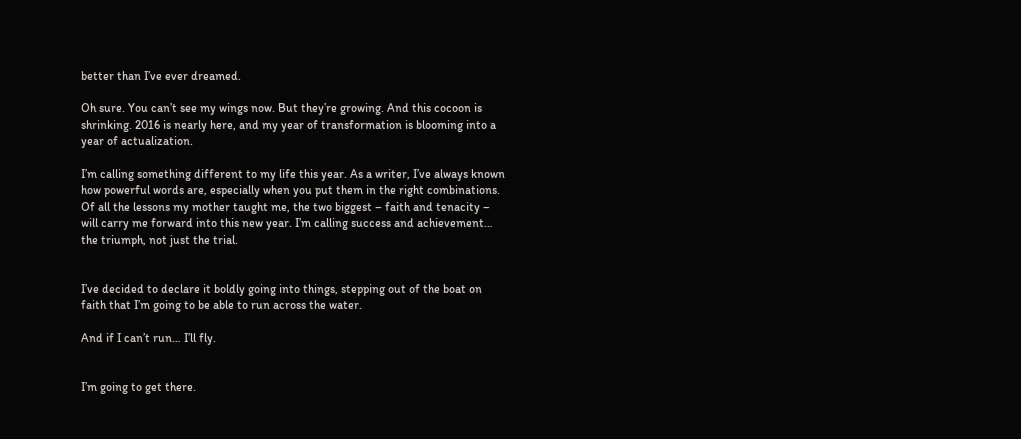better than I’ve ever dreamed.

Oh sure. You can’t see my wings now. But they’re growing. And this cocoon is shrinking. 2016 is nearly here, and my year of transformation is blooming into a year of actualization.

I’m calling something different to my life this year. As a writer, I’ve always known how powerful words are, especially when you put them in the right combinations. Of all the lessons my mother taught me, the two biggest – faith and tenacity – will carry me forward into this new year. I’m calling success and achievement… the triumph, not just the trial.


I’ve decided to declare it boldly going into things, stepping out of the boat on faith that I’m going to be able to run across the water.

And if I can’t run… I’ll fly.


I’m going to get there.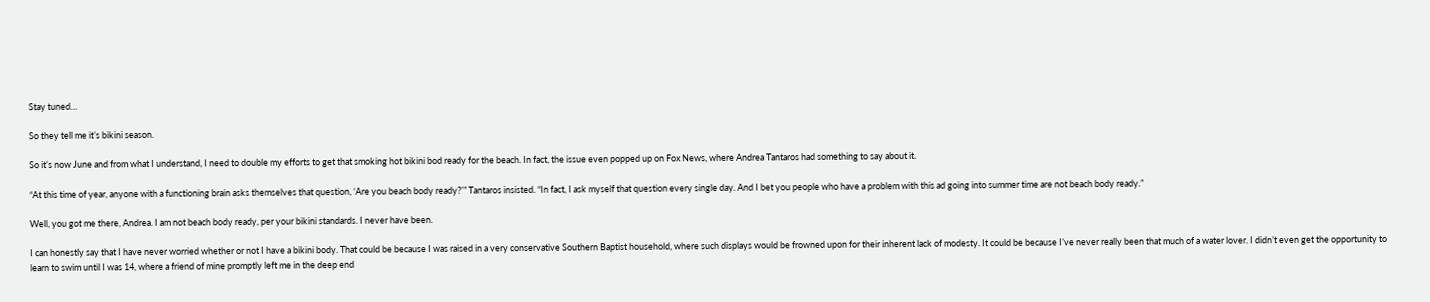Stay tuned…

So they tell me it’s bikini season.

So it’s now June and from what I understand, I need to double my efforts to get that smoking hot bikini bod ready for the beach. In fact, the issue even popped up on Fox News, where Andrea Tantaros had something to say about it.

“At this time of year, anyone with a functioning brain asks themselves that question, ‘Are you beach body ready?’” Tantaros insisted. “In fact, I ask myself that question every single day. And I bet you people who have a problem with this ad going into summer time are not beach body ready.”

Well, you got me there, Andrea. I am not beach body ready, per your bikini standards. I never have been.

I can honestly say that I have never worried whether or not I have a bikini body. That could be because I was raised in a very conservative Southern Baptist household, where such displays would be frowned upon for their inherent lack of modesty. It could be because I’ve never really been that much of a water lover. I didn’t even get the opportunity to learn to swim until I was 14, where a friend of mine promptly left me in the deep end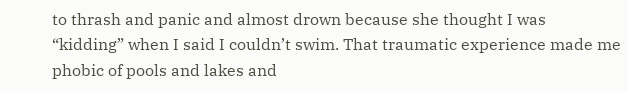to thrash and panic and almost drown because she thought I was “kidding” when I said I couldn’t swim. That traumatic experience made me phobic of pools and lakes and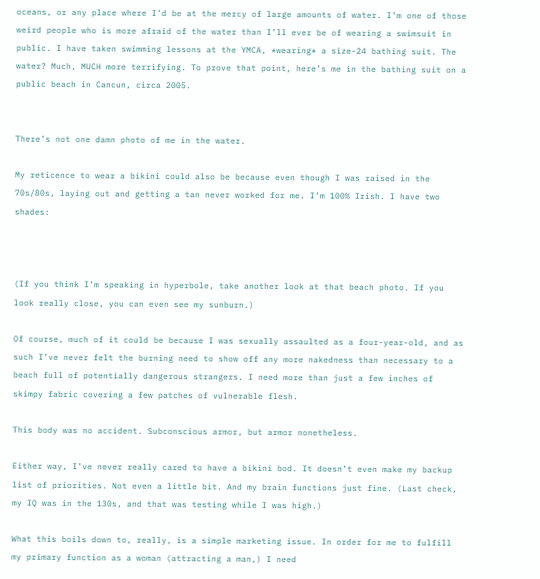oceans, or any place where I’d be at the mercy of large amounts of water. I’m one of those weird people who is more afraid of the water than I’ll ever be of wearing a swimsuit in public. I have taken swimming lessons at the YMCA, *wearing* a size-24 bathing suit. The water? Much, MUCH more terrifying. To prove that point, here’s me in the bathing suit on a public beach in Cancun, circa 2005.


There’s not one damn photo of me in the water.

My reticence to wear a bikini could also be because even though I was raised in the 70s/80s, laying out and getting a tan never worked for me. I’m 100% Irish. I have two shades:



(If you think I’m speaking in hyperbole, take another look at that beach photo. If you look really close, you can even see my sunburn.)

Of course, much of it could be because I was sexually assaulted as a four-year-old, and as such I’ve never felt the burning need to show off any more nakedness than necessary to a beach full of potentially dangerous strangers. I need more than just a few inches of skimpy fabric covering a few patches of vulnerable flesh.

This body was no accident. Subconscious armor, but armor nonetheless.

Either way, I’ve never really cared to have a bikini bod. It doesn’t even make my backup list of priorities. Not even a little bit. And my brain functions just fine. (Last check, my IQ was in the 130s, and that was testing while I was high.)

What this boils down to, really, is a simple marketing issue. In order for me to fulfill my primary function as a woman (attracting a man,) I need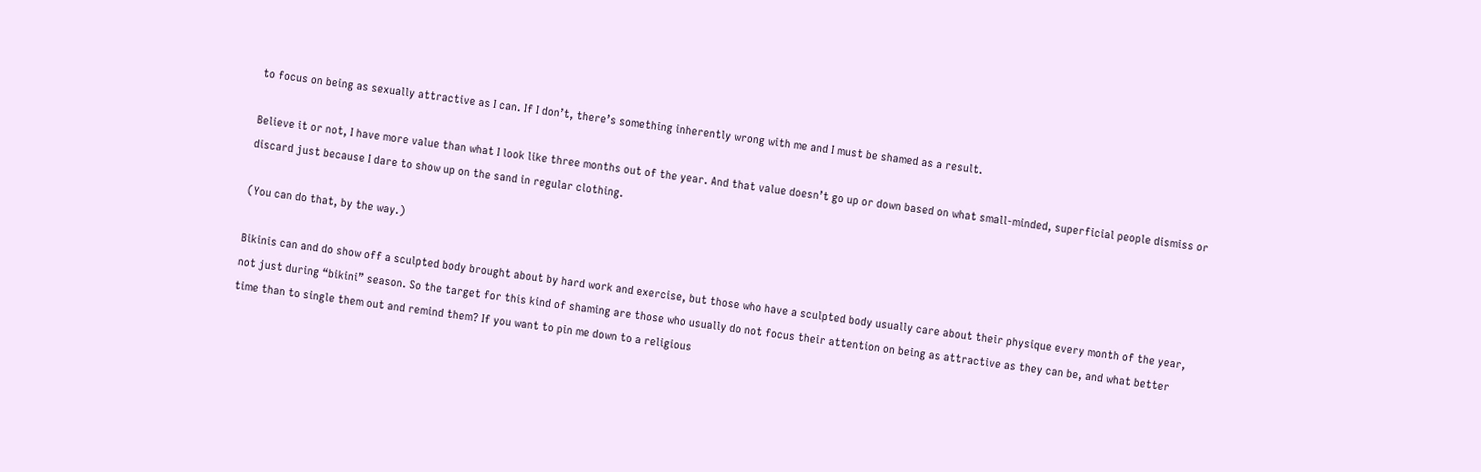to focus on being as sexually attractive as I can. If I don’t, there’s something inherently wrong with me and I must be shamed as a result.

Believe it or not, I have more value than what I look like three months out of the year. And that value doesn’t go up or down based on what small-minded, superficial people dismiss or discard just because I dare to show up on the sand in regular clothing.

(You can do that, by the way.)

Bikinis can and do show off a sculpted body brought about by hard work and exercise, but those who have a sculpted body usually care about their physique every month of the year, not just during “bikini” season. So the target for this kind of shaming are those who usually do not focus their attention on being as attractive as they can be, and what better time than to single them out and remind them? If you want to pin me down to a religious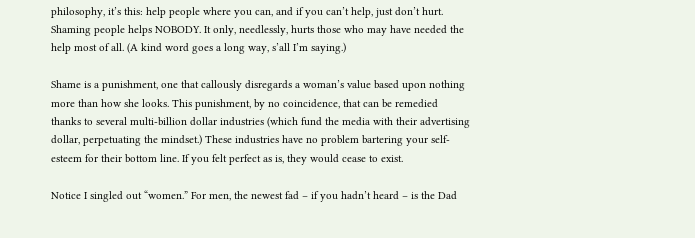philosophy, it’s this: help people where you can, and if you can’t help, just don’t hurt. Shaming people helps NOBODY. It only, needlessly, hurts those who may have needed the help most of all. (A kind word goes a long way, s’all I’m saying.)

Shame is a punishment, one that callously disregards a woman’s value based upon nothing more than how she looks. This punishment, by no coincidence, that can be remedied thanks to several multi-billion dollar industries (which fund the media with their advertising dollar, perpetuating the mindset.) These industries have no problem bartering your self-esteem for their bottom line. If you felt perfect as is, they would cease to exist.

Notice I singled out “women.” For men, the newest fad – if you hadn’t heard – is the Dad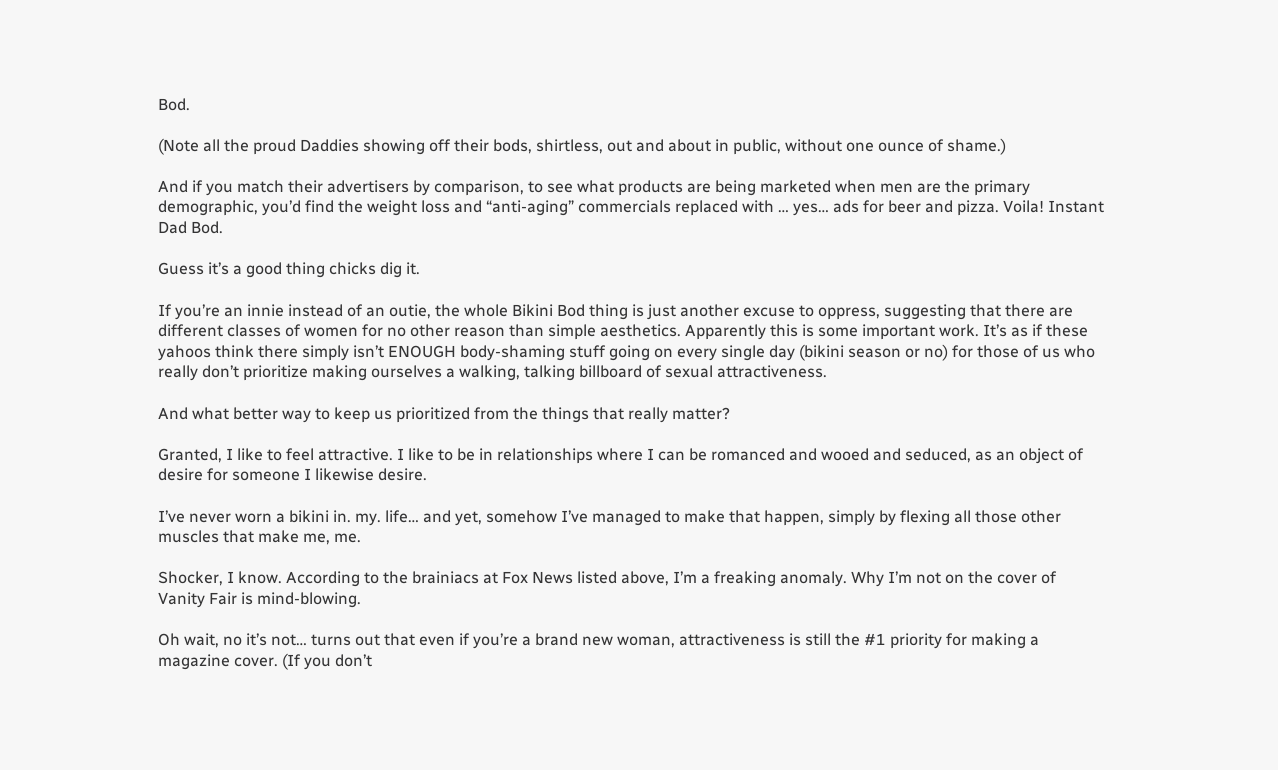Bod.

(Note all the proud Daddies showing off their bods, shirtless, out and about in public, without one ounce of shame.)

And if you match their advertisers by comparison, to see what products are being marketed when men are the primary demographic, you’d find the weight loss and “anti-aging” commercials replaced with … yes… ads for beer and pizza. Voila! Instant Dad Bod.

Guess it’s a good thing chicks dig it.

If you’re an innie instead of an outie, the whole Bikini Bod thing is just another excuse to oppress, suggesting that there are different classes of women for no other reason than simple aesthetics. Apparently this is some important work. It’s as if these yahoos think there simply isn’t ENOUGH body-shaming stuff going on every single day (bikini season or no) for those of us who really don’t prioritize making ourselves a walking, talking billboard of sexual attractiveness.

And what better way to keep us prioritized from the things that really matter?

Granted, I like to feel attractive. I like to be in relationships where I can be romanced and wooed and seduced, as an object of desire for someone I likewise desire.

I’ve never worn a bikini in. my. life… and yet, somehow I’ve managed to make that happen, simply by flexing all those other muscles that make me, me.

Shocker, I know. According to the brainiacs at Fox News listed above, I’m a freaking anomaly. Why I’m not on the cover of Vanity Fair is mind-blowing.

Oh wait, no it’s not… turns out that even if you’re a brand new woman, attractiveness is still the #1 priority for making a magazine cover. (If you don’t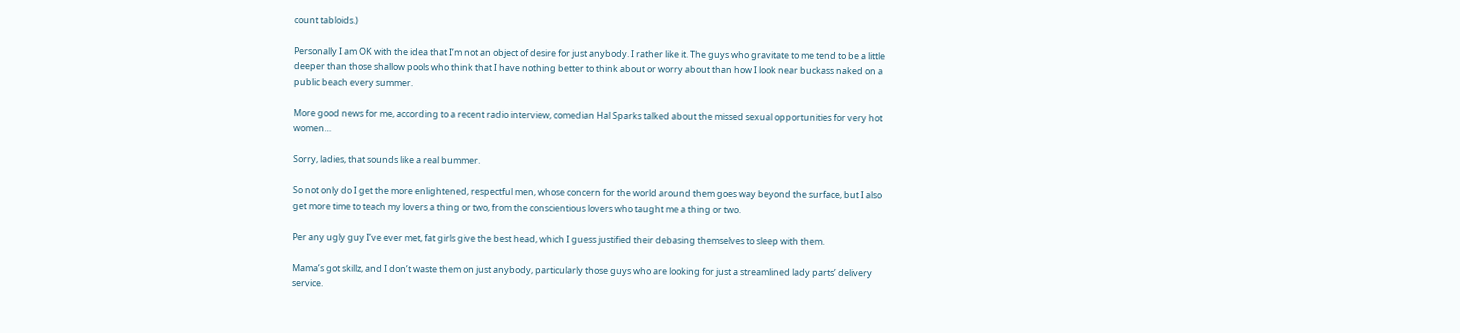count tabloids.)

Personally I am OK with the idea that I’m not an object of desire for just anybody. I rather like it. The guys who gravitate to me tend to be a little deeper than those shallow pools who think that I have nothing better to think about or worry about than how I look near buckass naked on a public beach every summer.

More good news for me, according to a recent radio interview, comedian Hal Sparks talked about the missed sexual opportunities for very hot women…

Sorry, ladies, that sounds like a real bummer.

So not only do I get the more enlightened, respectful men, whose concern for the world around them goes way beyond the surface, but I also get more time to teach my lovers a thing or two, from the conscientious lovers who taught me a thing or two.

Per any ugly guy I’ve ever met, fat girls give the best head, which I guess justified their debasing themselves to sleep with them.

Mama’s got skillz, and I don’t waste them on just anybody, particularly those guys who are looking for just a streamlined lady parts’ delivery service.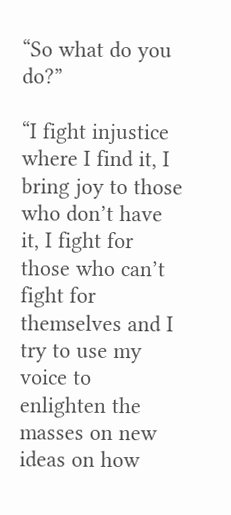“So what do you do?”

“I fight injustice where I find it, I bring joy to those who don’t have it, I fight for those who can’t fight for themselves and I try to use my voice to enlighten the masses on new ideas on how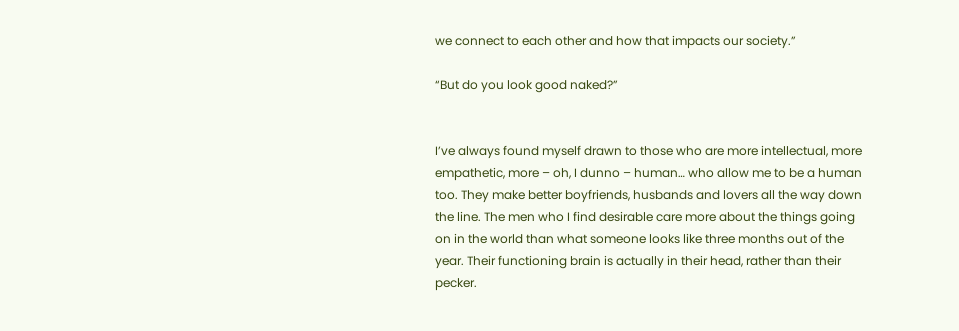we connect to each other and how that impacts our society.”

“But do you look good naked?”


I’ve always found myself drawn to those who are more intellectual, more empathetic, more – oh, I dunno – human… who allow me to be a human too. They make better boyfriends, husbands and lovers all the way down the line. The men who I find desirable care more about the things going on in the world than what someone looks like three months out of the year. Their functioning brain is actually in their head, rather than their pecker.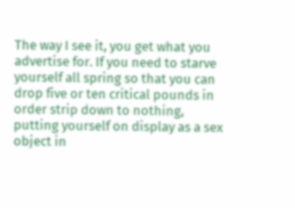The way I see it, you get what you advertise for. If you need to starve yourself all spring so that you can drop five or ten critical pounds in order strip down to nothing, putting yourself on display as a sex object in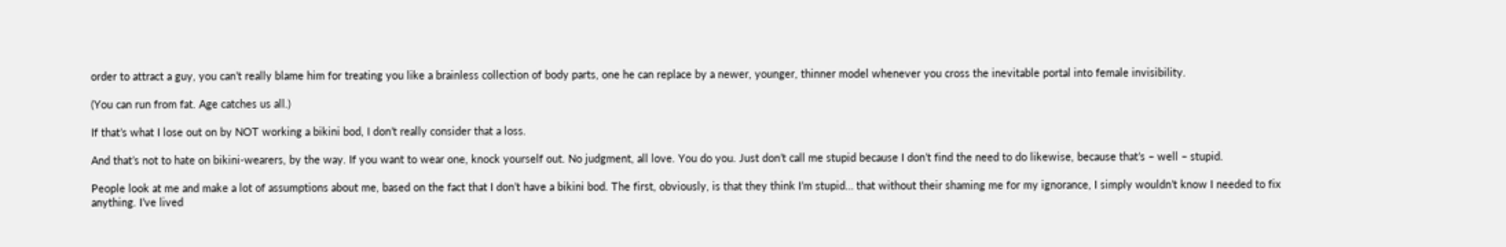order to attract a guy, you can’t really blame him for treating you like a brainless collection of body parts, one he can replace by a newer, younger, thinner model whenever you cross the inevitable portal into female invisibility.

(You can run from fat. Age catches us all.)

If that’s what I lose out on by NOT working a bikini bod, I don’t really consider that a loss.

And that’s not to hate on bikini-wearers, by the way. If you want to wear one, knock yourself out. No judgment, all love. You do you. Just don’t call me stupid because I don’t find the need to do likewise, because that’s – well – stupid.

People look at me and make a lot of assumptions about me, based on the fact that I don’t have a bikini bod. The first, obviously, is that they think I’m stupid… that without their shaming me for my ignorance, I simply wouldn’t know I needed to fix anything. I’ve lived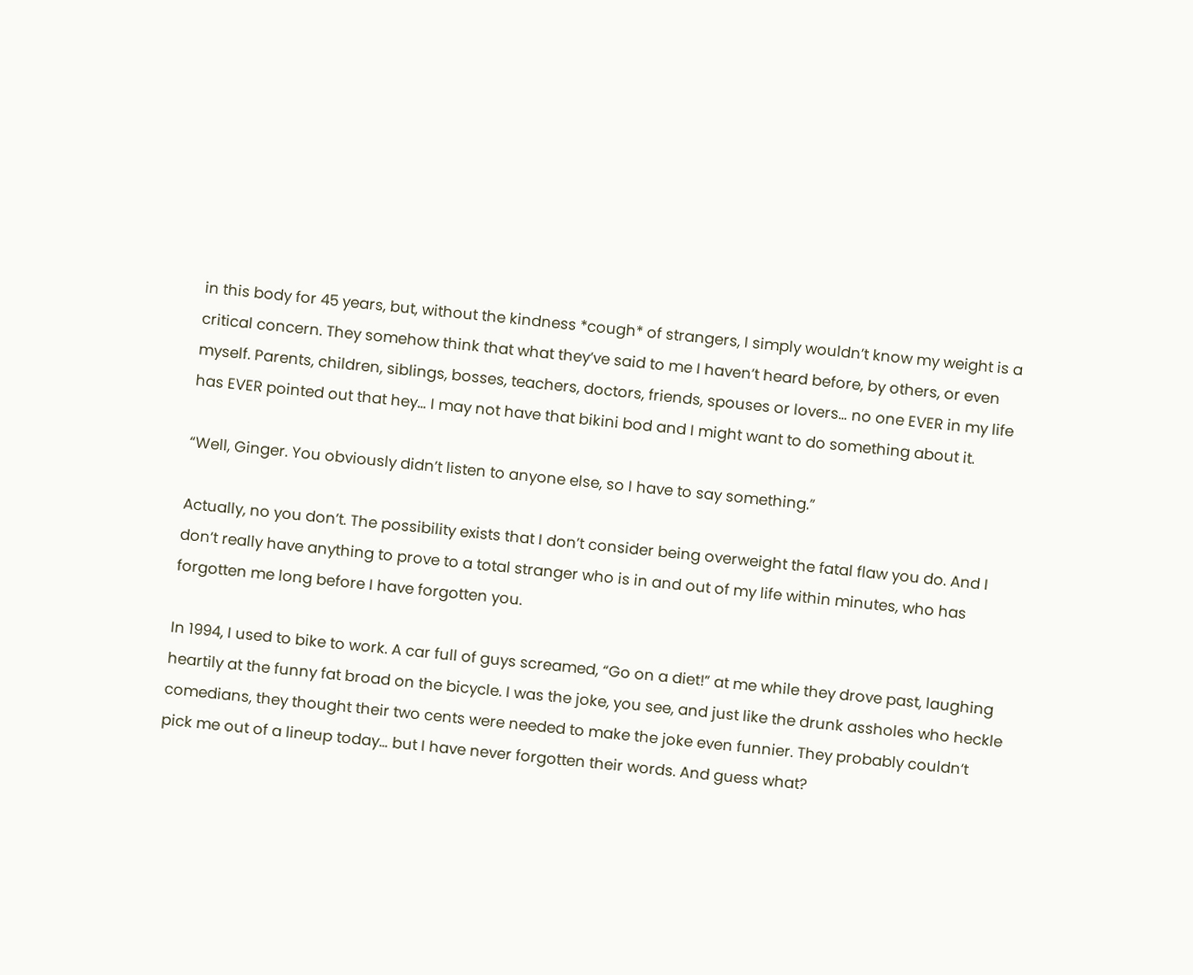in this body for 45 years, but, without the kindness *cough* of strangers, I simply wouldn’t know my weight is a critical concern. They somehow think that what they’ve said to me I haven’t heard before, by others, or even myself. Parents, children, siblings, bosses, teachers, doctors, friends, spouses or lovers… no one EVER in my life has EVER pointed out that hey… I may not have that bikini bod and I might want to do something about it.

“Well, Ginger. You obviously didn’t listen to anyone else, so I have to say something.”

Actually, no you don’t. The possibility exists that I don’t consider being overweight the fatal flaw you do. And I don’t really have anything to prove to a total stranger who is in and out of my life within minutes, who has forgotten me long before I have forgotten you.

In 1994, I used to bike to work. A car full of guys screamed, “Go on a diet!” at me while they drove past, laughing heartily at the funny fat broad on the bicycle. I was the joke, you see, and just like the drunk assholes who heckle comedians, they thought their two cents were needed to make the joke even funnier. They probably couldn’t pick me out of a lineup today… but I have never forgotten their words. And guess what?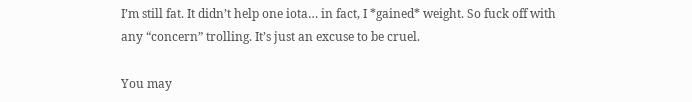I’m still fat. It didn’t help one iota… in fact, I *gained* weight. So fuck off with any “concern” trolling. It’s just an excuse to be cruel.

You may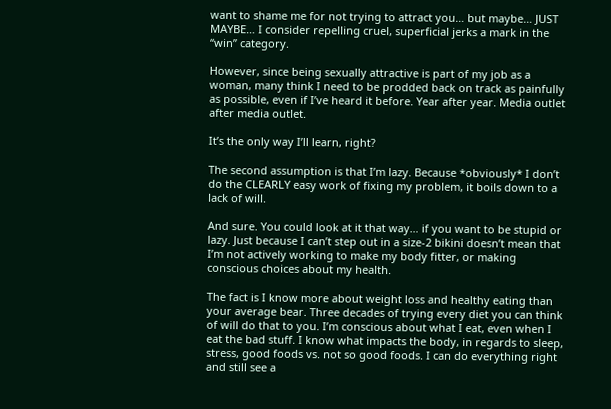want to shame me for not trying to attract you… but maybe… JUST MAYBE… I consider repelling cruel, superficial jerks a mark in the “win” category.

However, since being sexually attractive is part of my job as a woman, many think I need to be prodded back on track as painfully as possible, even if I’ve heard it before. Year after year. Media outlet after media outlet.

It’s the only way I’ll learn, right?

The second assumption is that I’m lazy. Because *obviously* I don’t do the CLEARLY easy work of fixing my problem, it boils down to a lack of will.

And sure. You could look at it that way… if you want to be stupid or lazy. Just because I can’t step out in a size-2 bikini doesn’t mean that I’m not actively working to make my body fitter, or making conscious choices about my health.

The fact is I know more about weight loss and healthy eating than your average bear. Three decades of trying every diet you can think of will do that to you. I’m conscious about what I eat, even when I eat the bad stuff. I know what impacts the body, in regards to sleep, stress, good foods vs. not so good foods. I can do everything right and still see a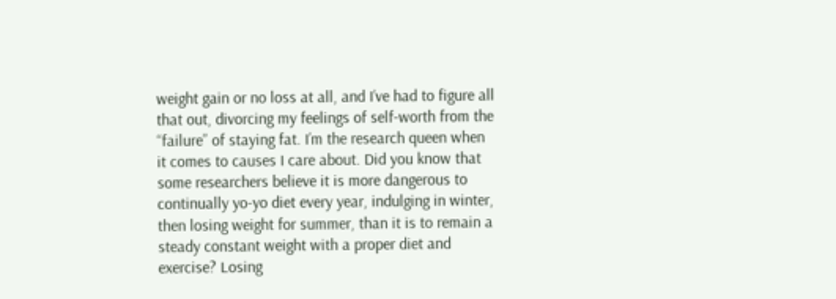weight gain or no loss at all, and I’ve had to figure all that out, divorcing my feelings of self-worth from the “failure” of staying fat. I’m the research queen when it comes to causes I care about. Did you know that some researchers believe it is more dangerous to continually yo-yo diet every year, indulging in winter, then losing weight for summer, than it is to remain a steady constant weight with a proper diet and exercise? Losing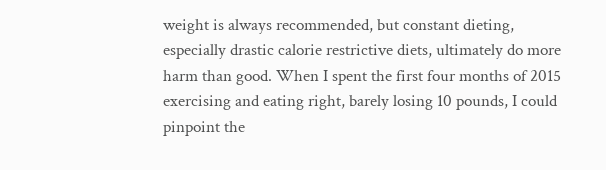weight is always recommended, but constant dieting, especially drastic calorie restrictive diets, ultimately do more harm than good. When I spent the first four months of 2015 exercising and eating right, barely losing 10 pounds, I could pinpoint the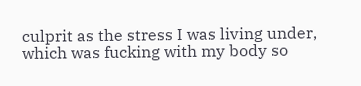culprit as the stress I was living under, which was fucking with my body so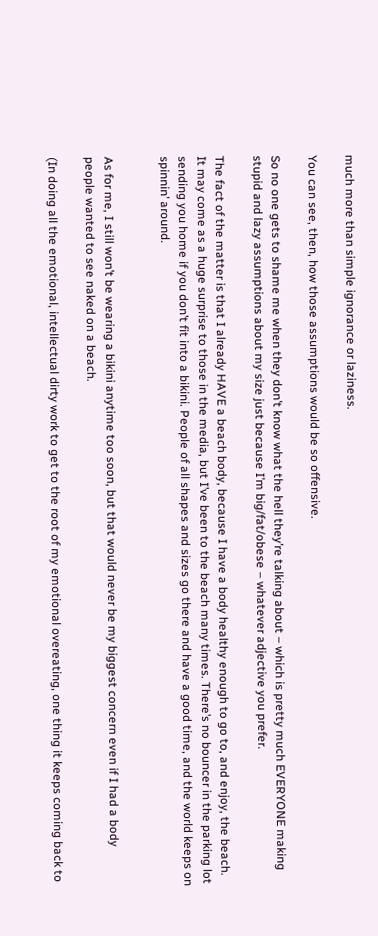much more than simple ignorance or laziness.

You can see, then, how those assumptions would be so offensive.

So no one gets to shame me when they don’t know what the hell they’re talking about – which is pretty much EVERYONE making stupid and lazy assumptions about my size just because I’m big/fat/obese – whatever adjective you prefer.

The fact of the matter is that I already HAVE a beach body, because I have a body healthy enough to go to, and enjoy, the beach. It may come as a huge surprise to those in the media, but I’ve been to the beach many times. There’s no bouncer in the parking lot sending you home if you don’t fit into a bikini. People of all shapes and sizes go there and have a good time, and the world keeps on spinnin’ around.


As for me, I still won’t be wearing a bikini anytime too soon, but that would never be my biggest concern even if I had a body people wanted to see naked on a beach.

(In doing all the emotional, intellectual dirty work to get to the root of my emotional overeating, one thing it keeps coming back to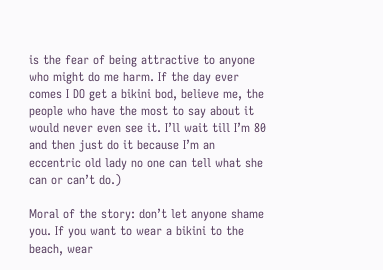is the fear of being attractive to anyone who might do me harm. If the day ever comes I DO get a bikini bod, believe me, the people who have the most to say about it would never even see it. I’ll wait till I’m 80 and then just do it because I’m an eccentric old lady no one can tell what she can or can’t do.)

Moral of the story: don’t let anyone shame you. If you want to wear a bikini to the beach, wear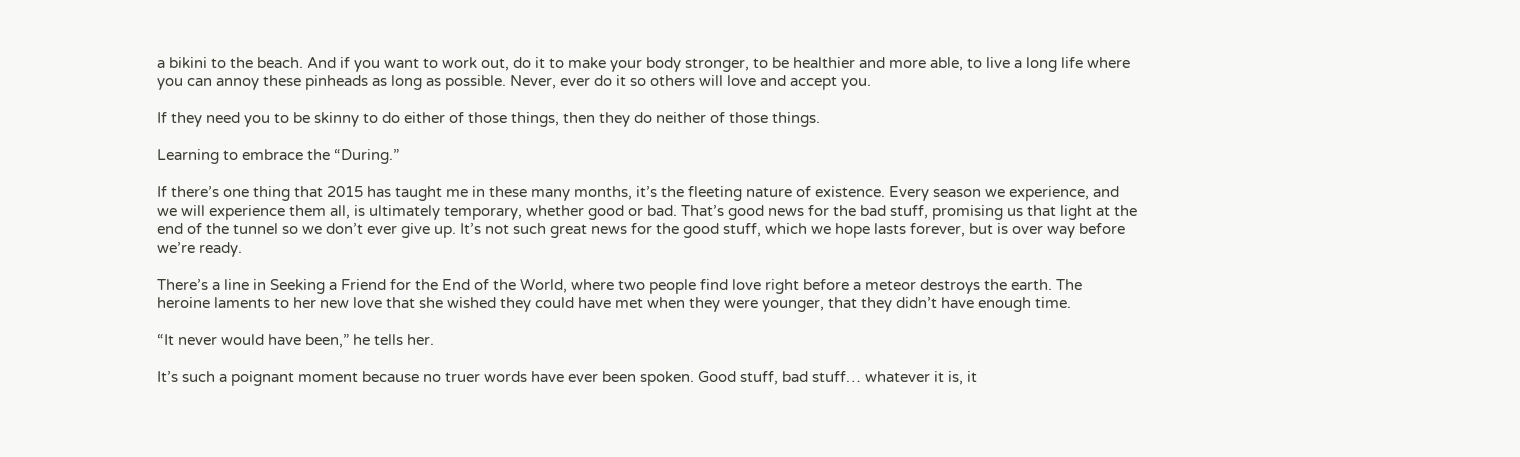a bikini to the beach. And if you want to work out, do it to make your body stronger, to be healthier and more able, to live a long life where you can annoy these pinheads as long as possible. Never, ever do it so others will love and accept you.

If they need you to be skinny to do either of those things, then they do neither of those things.

Learning to embrace the “During.”

If there’s one thing that 2015 has taught me in these many months, it’s the fleeting nature of existence. Every season we experience, and we will experience them all, is ultimately temporary, whether good or bad. That’s good news for the bad stuff, promising us that light at the end of the tunnel so we don’t ever give up. It’s not such great news for the good stuff, which we hope lasts forever, but is over way before we’re ready.

There’s a line in Seeking a Friend for the End of the World, where two people find love right before a meteor destroys the earth. The heroine laments to her new love that she wished they could have met when they were younger, that they didn’t have enough time.

“It never would have been,” he tells her.

It’s such a poignant moment because no truer words have ever been spoken. Good stuff, bad stuff… whatever it is, it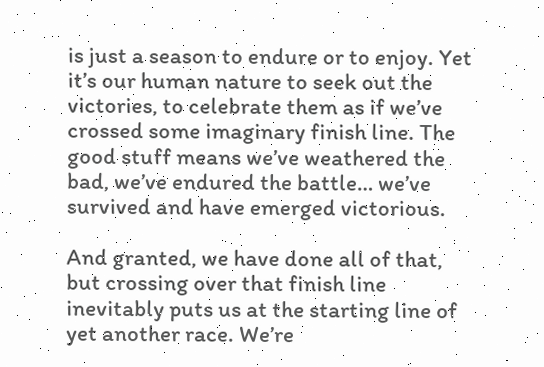is just a season to endure or to enjoy. Yet it’s our human nature to seek out the victories, to celebrate them as if we’ve crossed some imaginary finish line. The good stuff means we’ve weathered the bad, we’ve endured the battle… we’ve survived and have emerged victorious.

And granted, we have done all of that, but crossing over that finish line inevitably puts us at the starting line of yet another race. We’re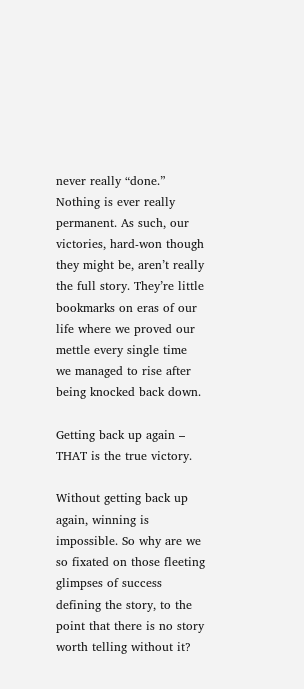never really “done.” Nothing is ever really permanent. As such, our victories, hard-won though they might be, aren’t really the full story. They’re little bookmarks on eras of our life where we proved our mettle every single time we managed to rise after being knocked back down.

Getting back up again – THAT is the true victory.

Without getting back up again, winning is impossible. So why are we so fixated on those fleeting glimpses of success defining the story, to the point that there is no story worth telling without it?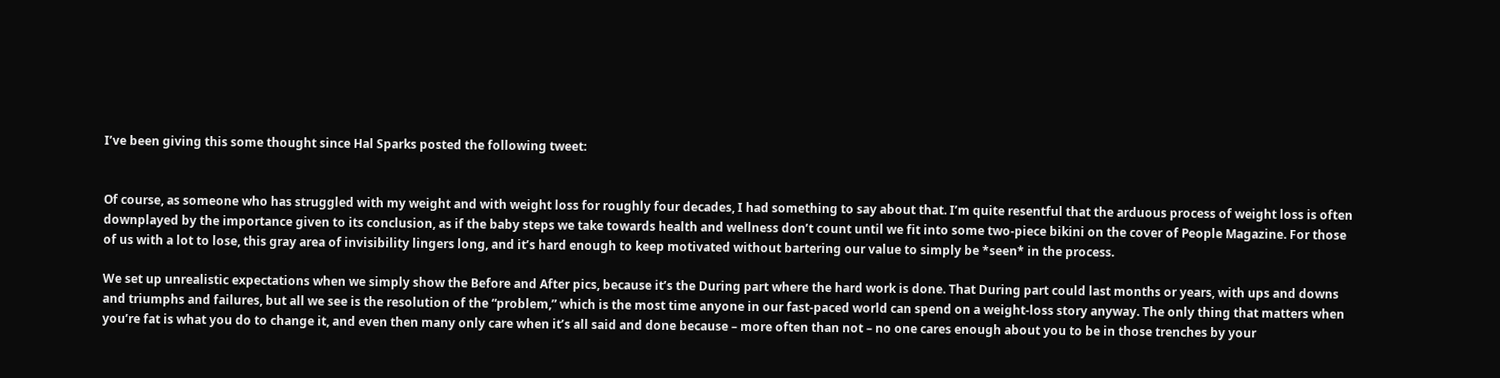I’ve been giving this some thought since Hal Sparks posted the following tweet:


Of course, as someone who has struggled with my weight and with weight loss for roughly four decades, I had something to say about that. I’m quite resentful that the arduous process of weight loss is often downplayed by the importance given to its conclusion, as if the baby steps we take towards health and wellness don’t count until we fit into some two-piece bikini on the cover of People Magazine. For those of us with a lot to lose, this gray area of invisibility lingers long, and it’s hard enough to keep motivated without bartering our value to simply be *seen* in the process.

We set up unrealistic expectations when we simply show the Before and After pics, because it’s the During part where the hard work is done. That During part could last months or years, with ups and downs and triumphs and failures, but all we see is the resolution of the “problem,” which is the most time anyone in our fast-paced world can spend on a weight-loss story anyway. The only thing that matters when you’re fat is what you do to change it, and even then many only care when it’s all said and done because – more often than not – no one cares enough about you to be in those trenches by your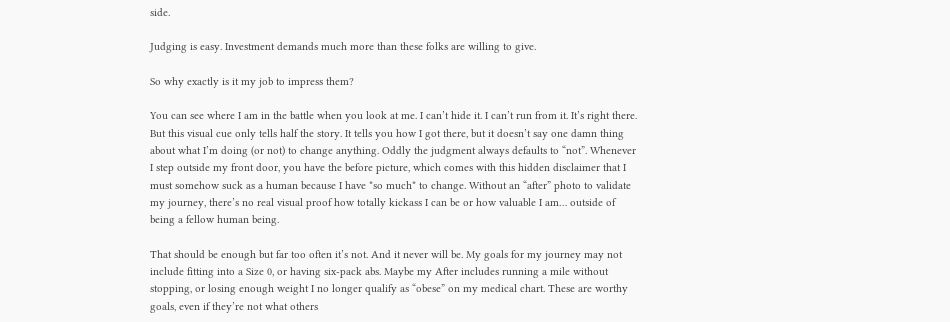side.

Judging is easy. Investment demands much more than these folks are willing to give.

So why exactly is it my job to impress them?

You can see where I am in the battle when you look at me. I can’t hide it. I can’t run from it. It’s right there. But this visual cue only tells half the story. It tells you how I got there, but it doesn’t say one damn thing about what I’m doing (or not) to change anything. Oddly the judgment always defaults to “not”. Whenever I step outside my front door, you have the before picture, which comes with this hidden disclaimer that I must somehow suck as a human because I have *so much* to change. Without an “after” photo to validate my journey, there’s no real visual proof how totally kickass I can be or how valuable I am… outside of being a fellow human being.

That should be enough but far too often it’s not. And it never will be. My goals for my journey may not include fitting into a Size 0, or having six-pack abs. Maybe my After includes running a mile without stopping, or losing enough weight I no longer qualify as “obese” on my medical chart. These are worthy goals, even if they’re not what others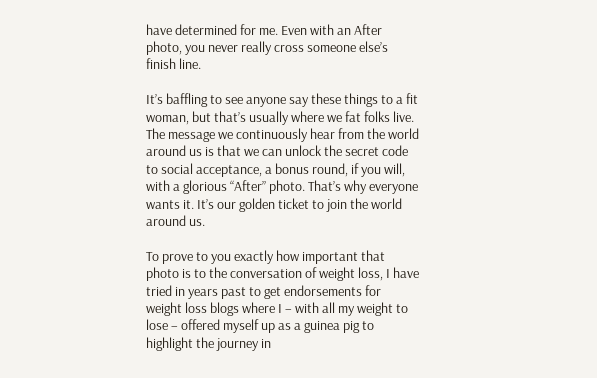have determined for me. Even with an After photo, you never really cross someone else’s finish line.

It’s baffling to see anyone say these things to a fit woman, but that’s usually where we fat folks live. The message we continuously hear from the world around us is that we can unlock the secret code to social acceptance, a bonus round, if you will, with a glorious “After” photo. That’s why everyone wants it. It’s our golden ticket to join the world around us.

To prove to you exactly how important that photo is to the conversation of weight loss, I have tried in years past to get endorsements for weight loss blogs where I – with all my weight to lose – offered myself up as a guinea pig to highlight the journey in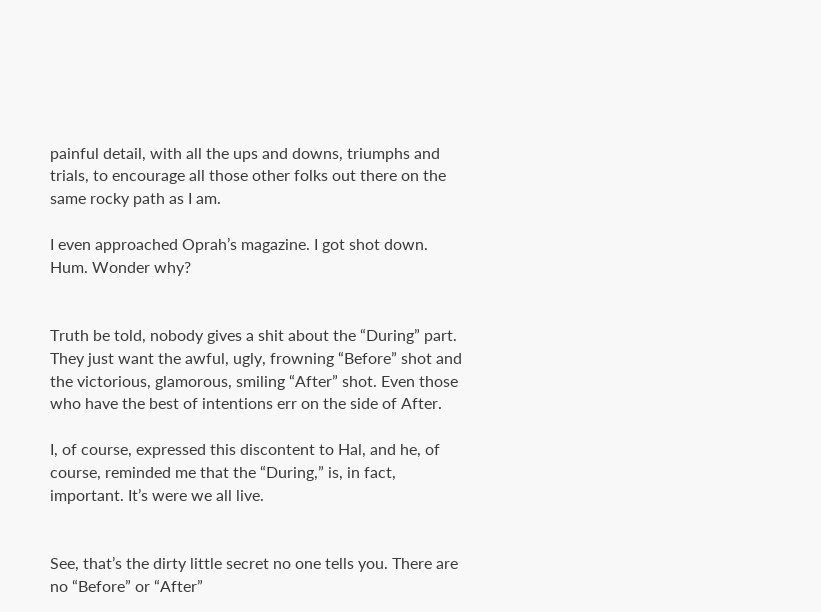painful detail, with all the ups and downs, triumphs and trials, to encourage all those other folks out there on the same rocky path as I am.

I even approached Oprah’s magazine. I got shot down. Hum. Wonder why?


Truth be told, nobody gives a shit about the “During” part. They just want the awful, ugly, frowning “Before” shot and the victorious, glamorous, smiling “After” shot. Even those who have the best of intentions err on the side of After.

I, of course, expressed this discontent to Hal, and he, of course, reminded me that the “During,” is, in fact, important. It’s were we all live.


See, that’s the dirty little secret no one tells you. There are no “Before” or “After”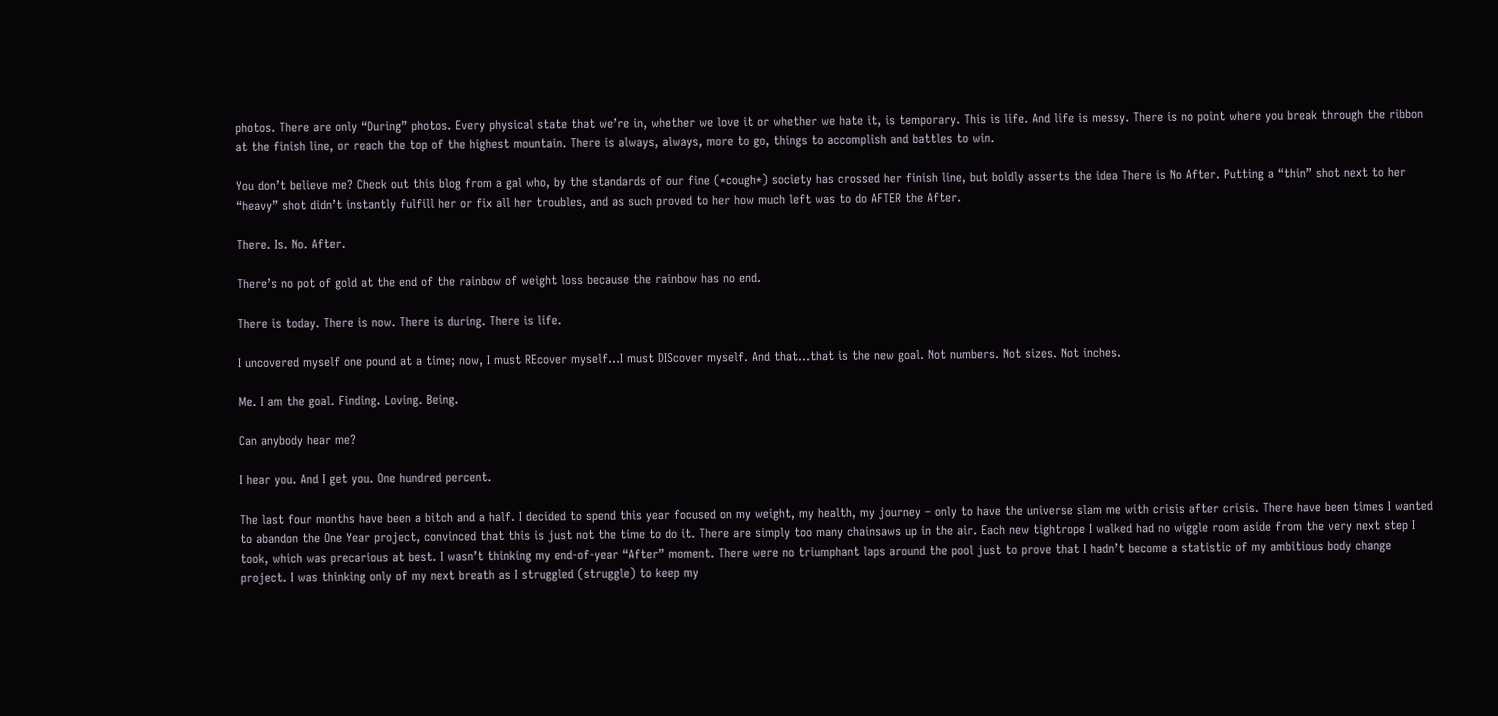photos. There are only “During” photos. Every physical state that we’re in, whether we love it or whether we hate it, is temporary. This is life. And life is messy. There is no point where you break through the ribbon at the finish line, or reach the top of the highest mountain. There is always, always, more to go, things to accomplish and battles to win.

You don’t believe me? Check out this blog from a gal who, by the standards of our fine (*cough*) society has crossed her finish line, but boldly asserts the idea There is No After. Putting a “thin” shot next to her “heavy” shot didn’t instantly fulfill her or fix all her troubles, and as such proved to her how much left was to do AFTER the After.

There. Is. No. After.

There’s no pot of gold at the end of the rainbow of weight loss because the rainbow has no end.

There is today. There is now. There is during. There is life.

I uncovered myself one pound at a time; now, I must REcover myself…I must DIScover myself. And that…that is the new goal. Not numbers. Not sizes. Not inches.

Me. I am the goal. Finding. Loving. Being.

Can anybody hear me?

I hear you. And I get you. One hundred percent.

The last four months have been a bitch and a half. I decided to spend this year focused on my weight, my health, my journey – only to have the universe slam me with crisis after crisis. There have been times I wanted to abandon the One Year project, convinced that this is just not the time to do it. There are simply too many chainsaws up in the air. Each new tightrope I walked had no wiggle room aside from the very next step I took, which was precarious at best. I wasn’t thinking my end-of-year “After” moment. There were no triumphant laps around the pool just to prove that I hadn’t become a statistic of my ambitious body change project. I was thinking only of my next breath as I struggled (struggle) to keep my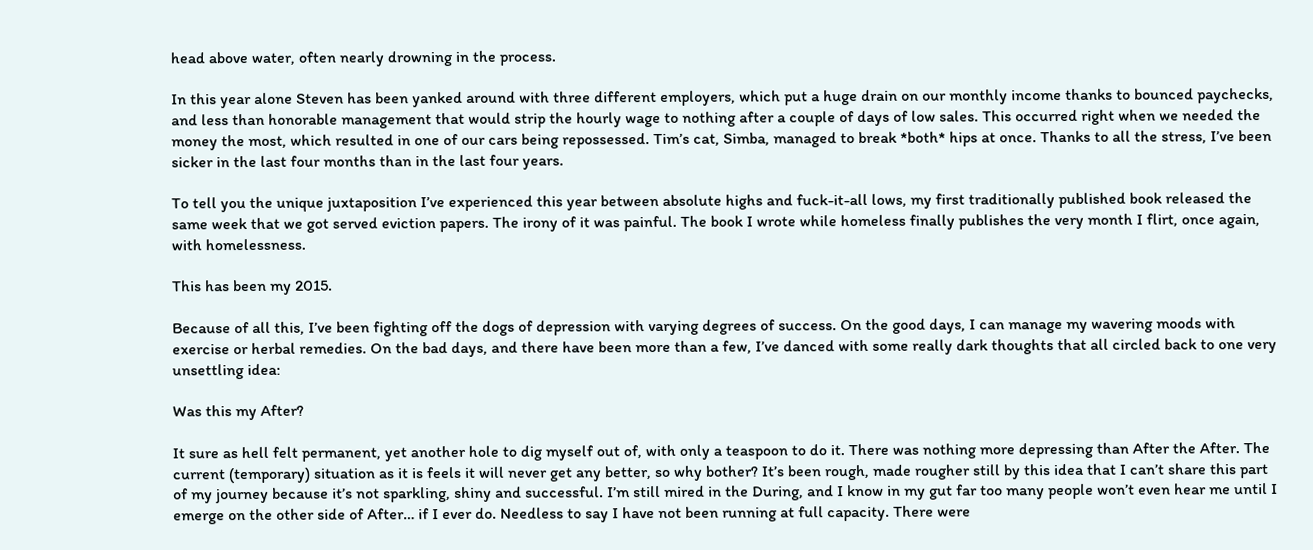head above water, often nearly drowning in the process.

In this year alone Steven has been yanked around with three different employers, which put a huge drain on our monthly income thanks to bounced paychecks, and less than honorable management that would strip the hourly wage to nothing after a couple of days of low sales. This occurred right when we needed the money the most, which resulted in one of our cars being repossessed. Tim’s cat, Simba, managed to break *both* hips at once. Thanks to all the stress, I’ve been sicker in the last four months than in the last four years.

To tell you the unique juxtaposition I’ve experienced this year between absolute highs and fuck-it-all lows, my first traditionally published book released the same week that we got served eviction papers. The irony of it was painful. The book I wrote while homeless finally publishes the very month I flirt, once again, with homelessness.

This has been my 2015.

Because of all this, I’ve been fighting off the dogs of depression with varying degrees of success. On the good days, I can manage my wavering moods with exercise or herbal remedies. On the bad days, and there have been more than a few, I’ve danced with some really dark thoughts that all circled back to one very unsettling idea:

Was this my After?

It sure as hell felt permanent, yet another hole to dig myself out of, with only a teaspoon to do it. There was nothing more depressing than After the After. The current (temporary) situation as it is feels it will never get any better, so why bother? It’s been rough, made rougher still by this idea that I can’t share this part of my journey because it’s not sparkling, shiny and successful. I’m still mired in the During, and I know in my gut far too many people won’t even hear me until I emerge on the other side of After… if I ever do. Needless to say I have not been running at full capacity. There were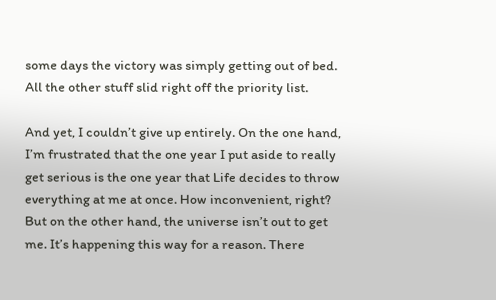some days the victory was simply getting out of bed. All the other stuff slid right off the priority list.

And yet, I couldn’t give up entirely. On the one hand, I’m frustrated that the one year I put aside to really get serious is the one year that Life decides to throw everything at me at once. How inconvenient, right? But on the other hand, the universe isn’t out to get me. It’s happening this way for a reason. There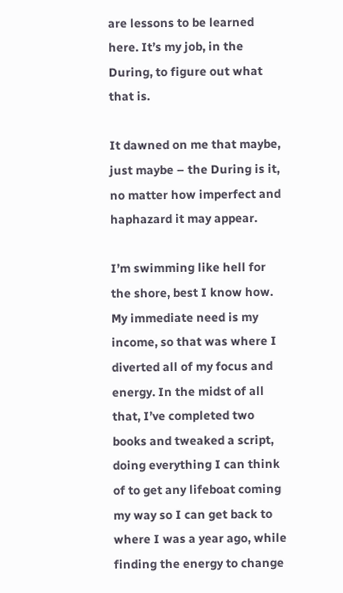are lessons to be learned here. It’s my job, in the During, to figure out what that is.

It dawned on me that maybe, just maybe – the During is it, no matter how imperfect and haphazard it may appear.

I’m swimming like hell for the shore, best I know how. My immediate need is my income, so that was where I diverted all of my focus and energy. In the midst of all that, I’ve completed two books and tweaked a script, doing everything I can think of to get any lifeboat coming my way so I can get back to where I was a year ago, while finding the energy to change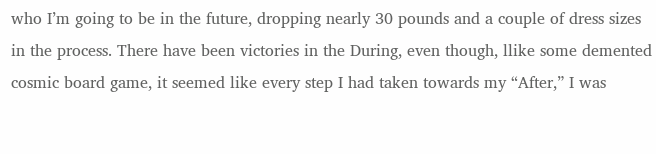who I’m going to be in the future, dropping nearly 30 pounds and a couple of dress sizes in the process. There have been victories in the During, even though, llike some demented cosmic board game, it seemed like every step I had taken towards my “After,” I was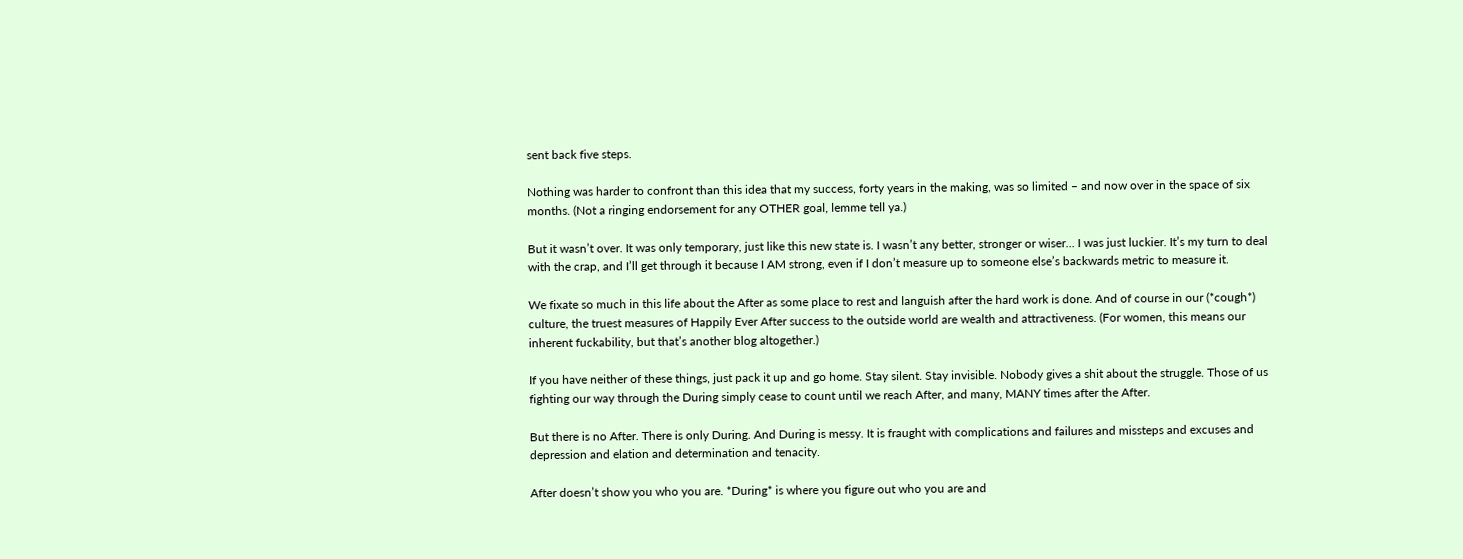sent back five steps.

Nothing was harder to confront than this idea that my success, forty years in the making, was so limited – and now over in the space of six months. (Not a ringing endorsement for any OTHER goal, lemme tell ya.)

But it wasn’t over. It was only temporary, just like this new state is. I wasn’t any better, stronger or wiser… I was just luckier. It’s my turn to deal with the crap, and I’ll get through it because I AM strong, even if I don’t measure up to someone else’s backwards metric to measure it.

We fixate so much in this life about the After as some place to rest and languish after the hard work is done. And of course in our (*cough*) culture, the truest measures of Happily Ever After success to the outside world are wealth and attractiveness. (For women, this means our inherent fuckability, but that’s another blog altogether.)

If you have neither of these things, just pack it up and go home. Stay silent. Stay invisible. Nobody gives a shit about the struggle. Those of us fighting our way through the During simply cease to count until we reach After, and many, MANY times after the After.

But there is no After. There is only During. And During is messy. It is fraught with complications and failures and missteps and excuses and depression and elation and determination and tenacity.

After doesn’t show you who you are. *During* is where you figure out who you are and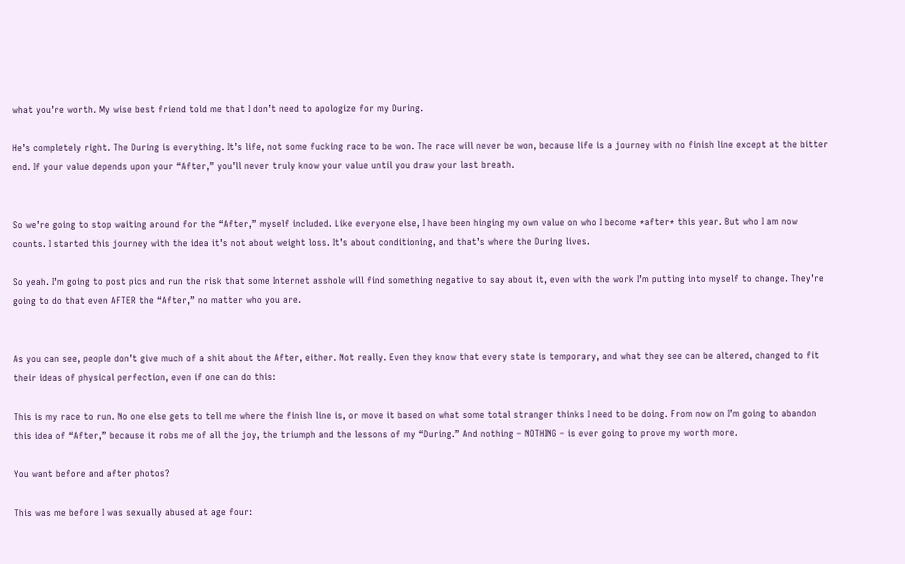what you’re worth. My wise best friend told me that I don’t need to apologize for my During.

He’s completely right. The During is everything. It’s life, not some fucking race to be won. The race will never be won, because life is a journey with no finish line except at the bitter end. If your value depends upon your “After,” you’ll never truly know your value until you draw your last breath.


So we’re going to stop waiting around for the “After,” myself included. Like everyone else, I have been hinging my own value on who I become *after* this year. But who I am now counts. I started this journey with the idea it’s not about weight loss. It’s about conditioning, and that’s where the During lives.

So yeah. I’m going to post pics and run the risk that some Internet asshole will find something negative to say about it, even with the work I’m putting into myself to change. They’re going to do that even AFTER the “After,” no matter who you are.


As you can see, people don’t give much of a shit about the After, either. Not really. Even they know that every state is temporary, and what they see can be altered, changed to fit their ideas of physical perfection, even if one can do this:

This is my race to run. No one else gets to tell me where the finish line is, or move it based on what some total stranger thinks I need to be doing. From now on I’m going to abandon this idea of “After,” because it robs me of all the joy, the triumph and the lessons of my “During.” And nothing – NOTHING – is ever going to prove my worth more.

You want before and after photos?

This was me before I was sexually abused at age four: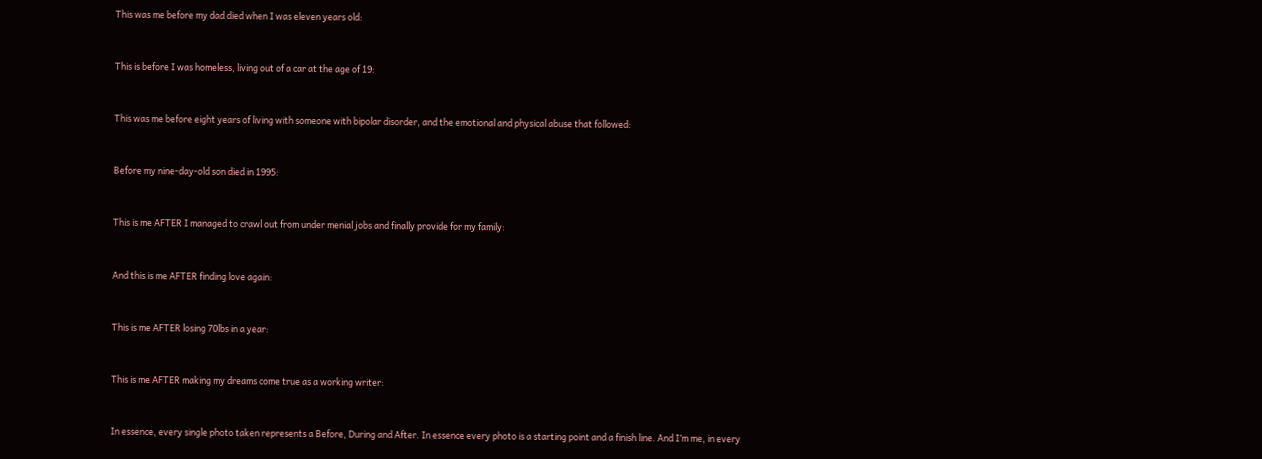This was me before my dad died when I was eleven years old:


This is before I was homeless, living out of a car at the age of 19:


This was me before eight years of living with someone with bipolar disorder, and the emotional and physical abuse that followed:


Before my nine-day-old son died in 1995:


This is me AFTER I managed to crawl out from under menial jobs and finally provide for my family:


And this is me AFTER finding love again:


This is me AFTER losing 70lbs in a year:


This is me AFTER making my dreams come true as a working writer:


In essence, every single photo taken represents a Before, During and After. In essence every photo is a starting point and a finish line. And I’m me, in every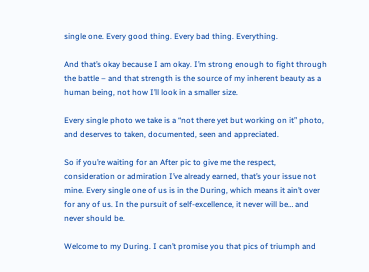single one. Every good thing. Every bad thing. Everything.

And that’s okay because I am okay. I’m strong enough to fight through the battle – and that strength is the source of my inherent beauty as a human being, not how I’ll look in a smaller size.

Every single photo we take is a “not there yet but working on it” photo, and deserves to taken, documented, seen and appreciated.

So if you’re waiting for an After pic to give me the respect, consideration or admiration I’ve already earned, that’s your issue not mine. Every single one of us is in the During, which means it ain’t over for any of us. In the pursuit of self-excellence, it never will be… and never should be.

Welcome to my During. I can’t promise you that pics of triumph and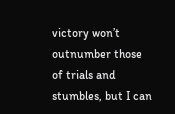victory won’t outnumber those of trials and stumbles, but I can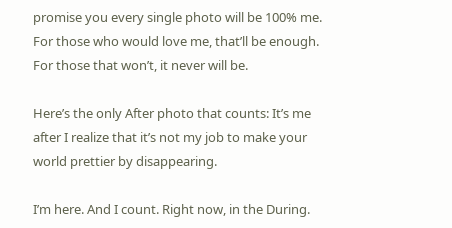promise you every single photo will be 100% me. For those who would love me, that’ll be enough. For those that won’t, it never will be.

Here’s the only After photo that counts: It’s me after I realize that it’s not my job to make your world prettier by disappearing.

I’m here. And I count. Right now, in the During.